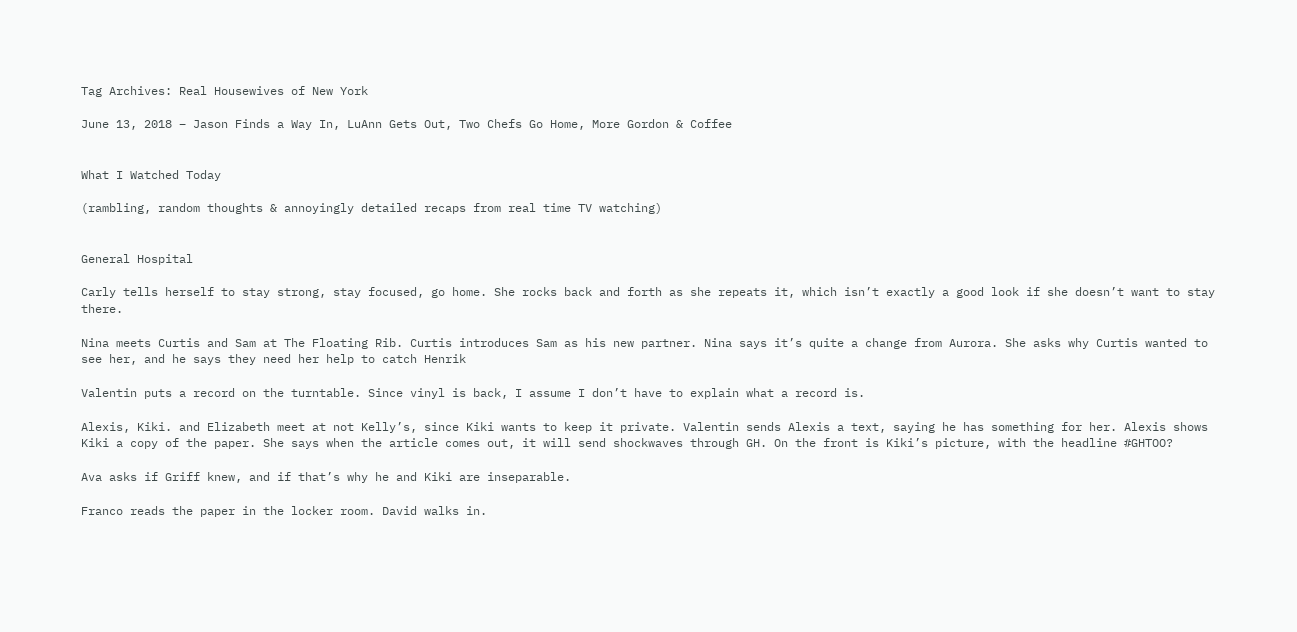Tag Archives: Real Housewives of New York

June 13, 2018 – Jason Finds a Way In, LuAnn Gets Out, Two Chefs Go Home, More Gordon & Coffee


What I Watched Today

(rambling, random thoughts & annoyingly detailed recaps from real time TV watching)


General Hospital

Carly tells herself to stay strong, stay focused, go home. She rocks back and forth as she repeats it, which isn’t exactly a good look if she doesn’t want to stay there.

Nina meets Curtis and Sam at The Floating Rib. Curtis introduces Sam as his new partner. Nina says it’s quite a change from Aurora. She asks why Curtis wanted to see her, and he says they need her help to catch Henrik

Valentin puts a record on the turntable. Since vinyl is back, I assume I don’t have to explain what a record is.

Alexis, Kiki. and Elizabeth meet at not Kelly’s, since Kiki wants to keep it private. Valentin sends Alexis a text, saying he has something for her. Alexis shows Kiki a copy of the paper. She says when the article comes out, it will send shockwaves through GH. On the front is Kiki’s picture, with the headline #GHTOO?

Ava asks if Griff knew, and if that’s why he and Kiki are inseparable.

Franco reads the paper in the locker room. David walks in.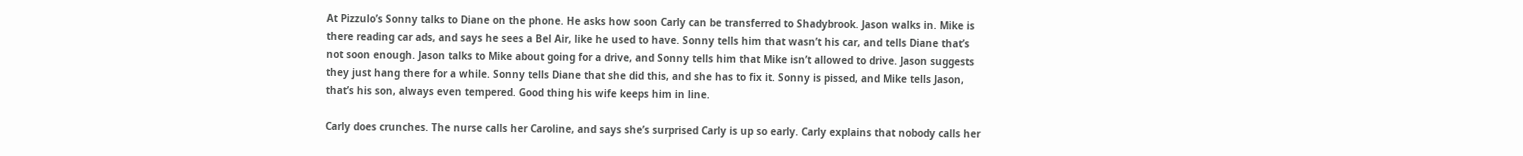At Pizzulo’s Sonny talks to Diane on the phone. He asks how soon Carly can be transferred to Shadybrook. Jason walks in. Mike is there reading car ads, and says he sees a Bel Air, like he used to have. Sonny tells him that wasn’t his car, and tells Diane that’s not soon enough. Jason talks to Mike about going for a drive, and Sonny tells him that Mike isn’t allowed to drive. Jason suggests they just hang there for a while. Sonny tells Diane that she did this, and she has to fix it. Sonny is pissed, and Mike tells Jason, that’s his son, always even tempered. Good thing his wife keeps him in line.

Carly does crunches. The nurse calls her Caroline, and says she’s surprised Carly is up so early. Carly explains that nobody calls her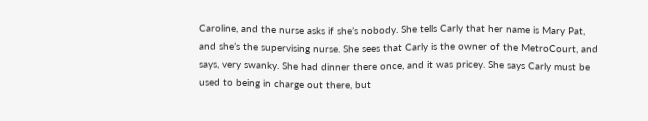Caroline, and the nurse asks if she’s nobody. She tells Carly that her name is Mary Pat, and she’s the supervising nurse. She sees that Carly is the owner of the MetroCourt, and says, very swanky. She had dinner there once, and it was pricey. She says Carly must be used to being in charge out there, but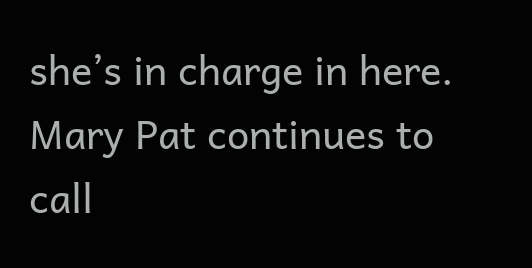she’s in charge in here. Mary Pat continues to call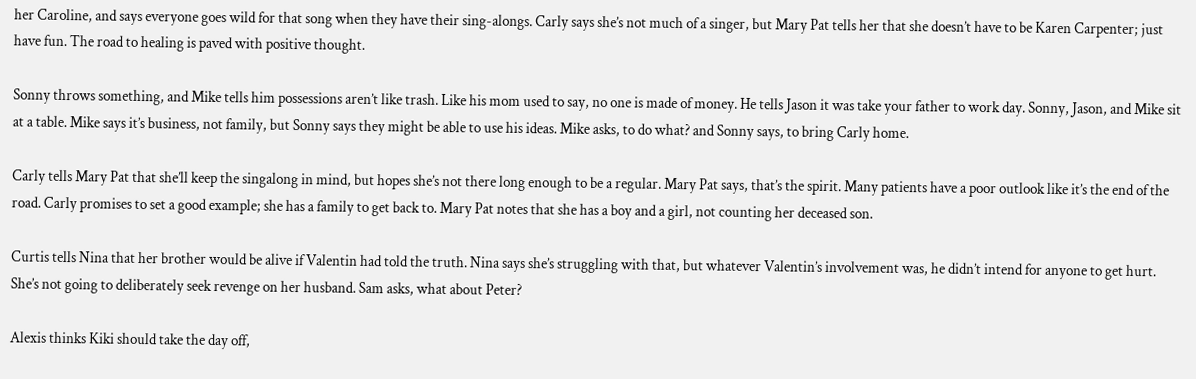her Caroline, and says everyone goes wild for that song when they have their sing-alongs. Carly says she’s not much of a singer, but Mary Pat tells her that she doesn’t have to be Karen Carpenter; just have fun. The road to healing is paved with positive thought.

Sonny throws something, and Mike tells him possessions aren’t like trash. Like his mom used to say, no one is made of money. He tells Jason it was take your father to work day. Sonny, Jason, and Mike sit at a table. Mike says it’s business, not family, but Sonny says they might be able to use his ideas. Mike asks, to do what? and Sonny says, to bring Carly home.

Carly tells Mary Pat that she’ll keep the singalong in mind, but hopes she’s not there long enough to be a regular. Mary Pat says, that’s the spirit. Many patients have a poor outlook like it’s the end of the road. Carly promises to set a good example; she has a family to get back to. Mary Pat notes that she has a boy and a girl, not counting her deceased son.

Curtis tells Nina that her brother would be alive if Valentin had told the truth. Nina says she’s struggling with that, but whatever Valentin’s involvement was, he didn’t intend for anyone to get hurt. She’s not going to deliberately seek revenge on her husband. Sam asks, what about Peter?

Alexis thinks Kiki should take the day off,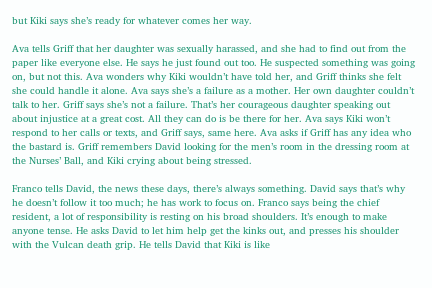but Kiki says she’s ready for whatever comes her way.

Ava tells Griff that her daughter was sexually harassed, and she had to find out from the paper like everyone else. He says he just found out too. He suspected something was going on, but not this. Ava wonders why Kiki wouldn’t have told her, and Griff thinks she felt she could handle it alone. Ava says she’s a failure as a mother. Her own daughter couldn’t talk to her. Griff says she’s not a failure. That’s her courageous daughter speaking out about injustice at a great cost. All they can do is be there for her. Ava says Kiki won’t respond to her calls or texts, and Griff says, same here. Ava asks if Griff has any idea who the bastard is. Griff remembers David looking for the men’s room in the dressing room at the Nurses’ Ball, and Kiki crying about being stressed.

Franco tells David, the news these days, there’s always something. David says that’s why he doesn’t follow it too much; he has work to focus on. Franco says being the chief resident, a lot of responsibility is resting on his broad shoulders. It’s enough to make anyone tense. He asks David to let him help get the kinks out, and presses his shoulder with the Vulcan death grip. He tells David that Kiki is like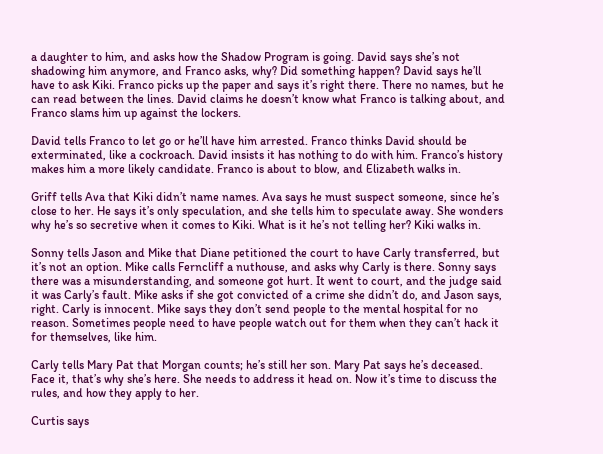a daughter to him, and asks how the Shadow Program is going. David says she’s not shadowing him anymore, and Franco asks, why? Did something happen? David says he’ll have to ask Kiki. Franco picks up the paper and says it’s right there. There no names, but he can read between the lines. David claims he doesn’t know what Franco is talking about, and Franco slams him up against the lockers.

David tells Franco to let go or he’ll have him arrested. Franco thinks David should be exterminated, like a cockroach. David insists it has nothing to do with him. Franco’s history makes him a more likely candidate. Franco is about to blow, and Elizabeth walks in.

Griff tells Ava that Kiki didn’t name names. Ava says he must suspect someone, since he’s close to her. He says it’s only speculation, and she tells him to speculate away. She wonders why he’s so secretive when it comes to Kiki. What is it he’s not telling her? Kiki walks in.

Sonny tells Jason and Mike that Diane petitioned the court to have Carly transferred, but it’s not an option. Mike calls Ferncliff a nuthouse, and asks why Carly is there. Sonny says there was a misunderstanding, and someone got hurt. It went to court, and the judge said it was Carly’s fault. Mike asks if she got convicted of a crime she didn’t do, and Jason says, right. Carly is innocent. Mike says they don’t send people to the mental hospital for no reason. Sometimes people need to have people watch out for them when they can’t hack it for themselves, like him.

Carly tells Mary Pat that Morgan counts; he’s still her son. Mary Pat says he’s deceased. Face it, that’s why she’s here. She needs to address it head on. Now it’s time to discuss the rules, and how they apply to her.

Curtis says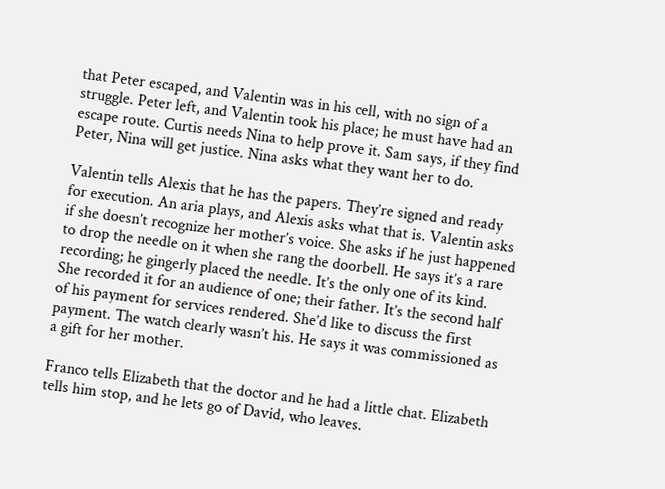that Peter escaped, and Valentin was in his cell, with no sign of a struggle. Peter left, and Valentin took his place; he must have had an escape route. Curtis needs Nina to help prove it. Sam says, if they find Peter, Nina will get justice. Nina asks what they want her to do.

Valentin tells Alexis that he has the papers. They’re signed and ready for execution. An aria plays, and Alexis asks what that is. Valentin asks if she doesn’t recognize her mother’s voice. She asks if he just happened to drop the needle on it when she rang the doorbell. He says it’s a rare recording; he gingerly placed the needle. It’s the only one of its kind. She recorded it for an audience of one; their father. It’s the second half of his payment for services rendered. She’d like to discuss the first payment. The watch clearly wasn’t his. He says it was commissioned as a gift for her mother.

Franco tells Elizabeth that the doctor and he had a little chat. Elizabeth tells him stop, and he lets go of David, who leaves.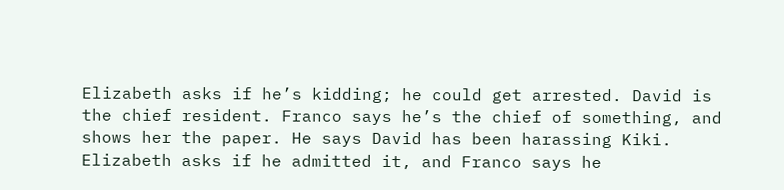Elizabeth asks if he’s kidding; he could get arrested. David is the chief resident. Franco says he’s the chief of something, and shows her the paper. He says David has been harassing Kiki. Elizabeth asks if he admitted it, and Franco says he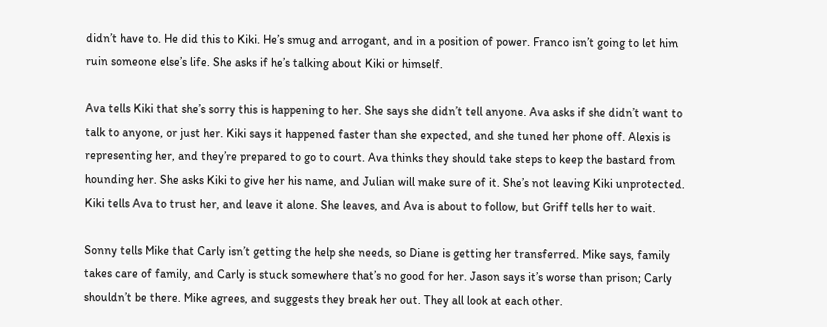didn’t have to. He did this to Kiki. He’s smug and arrogant, and in a position of power. Franco isn’t going to let him ruin someone else’s life. She asks if he’s talking about Kiki or himself.

Ava tells Kiki that she’s sorry this is happening to her. She says she didn’t tell anyone. Ava asks if she didn’t want to talk to anyone, or just her. Kiki says it happened faster than she expected, and she tuned her phone off. Alexis is representing her, and they’re prepared to go to court. Ava thinks they should take steps to keep the bastard from hounding her. She asks Kiki to give her his name, and Julian will make sure of it. She’s not leaving Kiki unprotected. Kiki tells Ava to trust her, and leave it alone. She leaves, and Ava is about to follow, but Griff tells her to wait.

Sonny tells Mike that Carly isn’t getting the help she needs, so Diane is getting her transferred. Mike says, family takes care of family, and Carly is stuck somewhere that’s no good for her. Jason says it’s worse than prison; Carly shouldn’t be there. Mike agrees, and suggests they break her out. They all look at each other.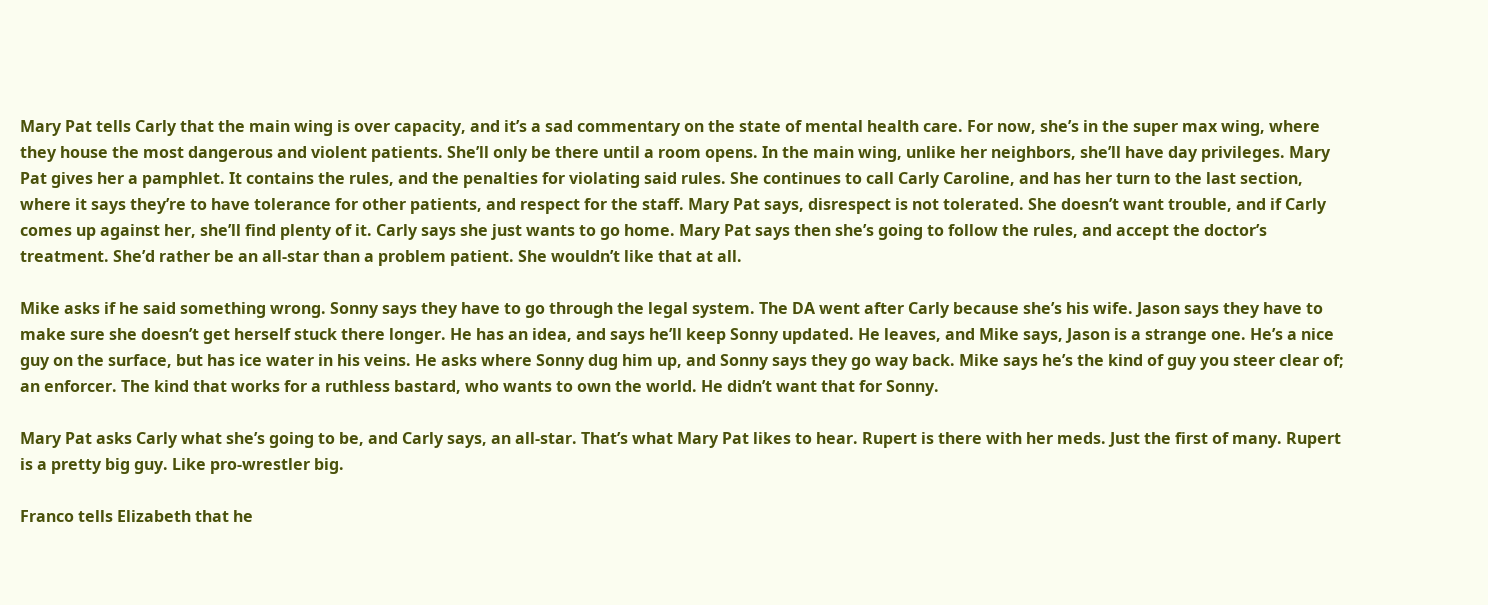Mary Pat tells Carly that the main wing is over capacity, and it’s a sad commentary on the state of mental health care. For now, she’s in the super max wing, where they house the most dangerous and violent patients. She’ll only be there until a room opens. In the main wing, unlike her neighbors, she’ll have day privileges. Mary Pat gives her a pamphlet. It contains the rules, and the penalties for violating said rules. She continues to call Carly Caroline, and has her turn to the last section, where it says they’re to have tolerance for other patients, and respect for the staff. Mary Pat says, disrespect is not tolerated. She doesn’t want trouble, and if Carly comes up against her, she’ll find plenty of it. Carly says she just wants to go home. Mary Pat says then she’s going to follow the rules, and accept the doctor’s treatment. She’d rather be an all-star than a problem patient. She wouldn’t like that at all.

Mike asks if he said something wrong. Sonny says they have to go through the legal system. The DA went after Carly because she’s his wife. Jason says they have to make sure she doesn’t get herself stuck there longer. He has an idea, and says he’ll keep Sonny updated. He leaves, and Mike says, Jason is a strange one. He’s a nice guy on the surface, but has ice water in his veins. He asks where Sonny dug him up, and Sonny says they go way back. Mike says he’s the kind of guy you steer clear of; an enforcer. The kind that works for a ruthless bastard, who wants to own the world. He didn’t want that for Sonny.

Mary Pat asks Carly what she’s going to be, and Carly says, an all-star. That’s what Mary Pat likes to hear. Rupert is there with her meds. Just the first of many. Rupert is a pretty big guy. Like pro-wrestler big.

Franco tells Elizabeth that he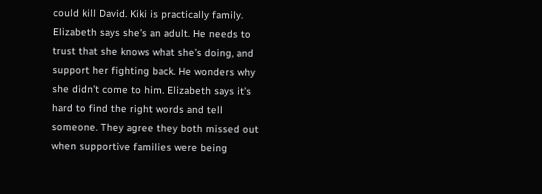could kill David. Kiki is practically family. Elizabeth says she’s an adult. He needs to trust that she knows what she’s doing, and support her fighting back. He wonders why she didn’t come to him. Elizabeth says it’s hard to find the right words and tell someone. They agree they both missed out when supportive families were being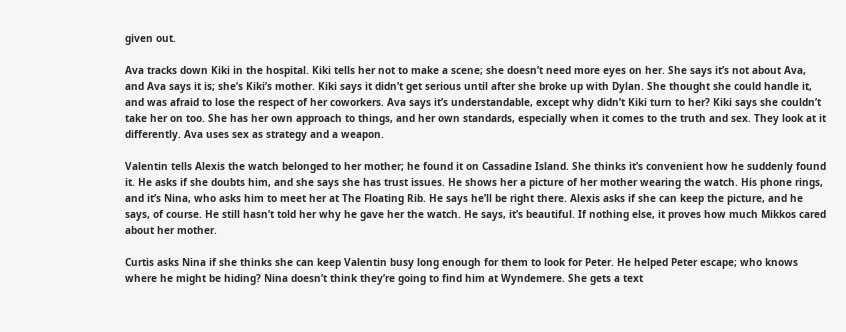given out.

Ava tracks down Kiki in the hospital. Kiki tells her not to make a scene; she doesn’t need more eyes on her. She says it’s not about Ava, and Ava says it is; she’s Kiki’s mother. Kiki says it didn’t get serious until after she broke up with Dylan. She thought she could handle it, and was afraid to lose the respect of her coworkers. Ava says it’s understandable, except why didn’t Kiki turn to her? Kiki says she couldn’t take her on too. She has her own approach to things, and her own standards, especially when it comes to the truth and sex. They look at it differently. Ava uses sex as strategy and a weapon.

Valentin tells Alexis the watch belonged to her mother; he found it on Cassadine Island. She thinks it’s convenient how he suddenly found it. He asks if she doubts him, and she says she has trust issues. He shows her a picture of her mother wearing the watch. His phone rings, and it’s Nina, who asks him to meet her at The Floating Rib. He says he’ll be right there. Alexis asks if she can keep the picture, and he says, of course. He still hasn’t told her why he gave her the watch. He says, it’s beautiful. If nothing else, it proves how much Mikkos cared about her mother.

Curtis asks Nina if she thinks she can keep Valentin busy long enough for them to look for Peter. He helped Peter escape; who knows where he might be hiding? Nina doesn’t think they’re going to find him at Wyndemere. She gets a text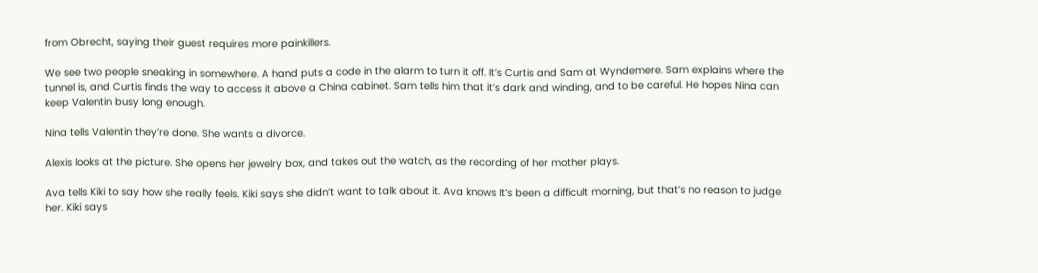from Obrecht, saying their guest requires more painkillers.

We see two people sneaking in somewhere. A hand puts a code in the alarm to turn it off. It’s Curtis and Sam at Wyndemere. Sam explains where the tunnel is, and Curtis finds the way to access it above a China cabinet. Sam tells him that it’s dark and winding, and to be careful. He hopes Nina can keep Valentin busy long enough.

Nina tells Valentin they’re done. She wants a divorce.

Alexis looks at the picture. She opens her jewelry box, and takes out the watch, as the recording of her mother plays.

Ava tells Kiki to say how she really feels. Kiki says she didn’t want to talk about it. Ava knows It’s been a difficult morning, but that’s no reason to judge her. Kiki says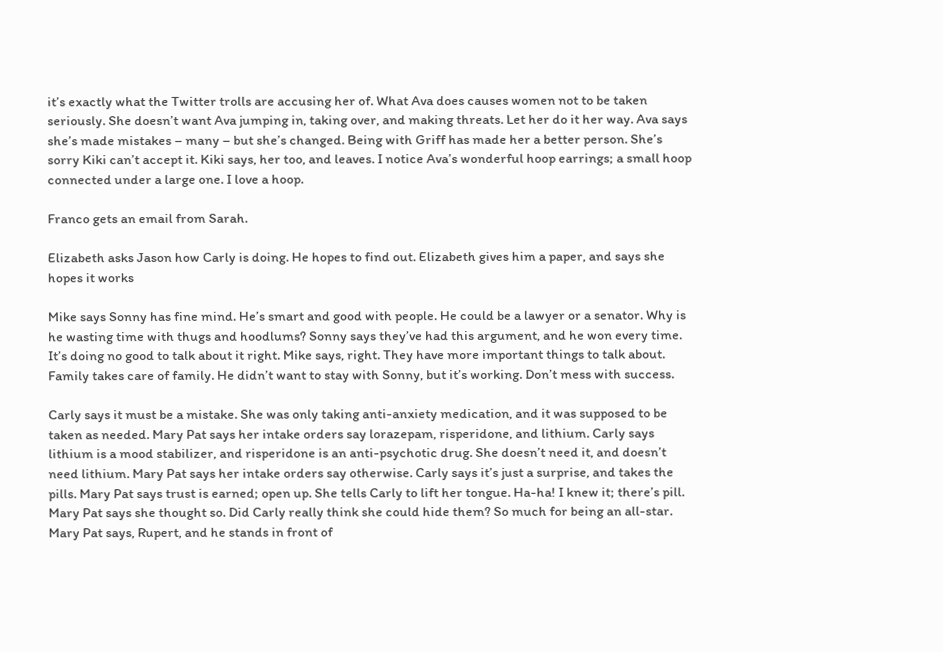it’s exactly what the Twitter trolls are accusing her of. What Ava does causes women not to be taken seriously. She doesn’t want Ava jumping in, taking over, and making threats. Let her do it her way. Ava says she’s made mistakes – many – but she’s changed. Being with Griff has made her a better person. She’s sorry Kiki can’t accept it. Kiki says, her too, and leaves. I notice Ava’s wonderful hoop earrings; a small hoop connected under a large one. I love a hoop.

Franco gets an email from Sarah.

Elizabeth asks Jason how Carly is doing. He hopes to find out. Elizabeth gives him a paper, and says she hopes it works

Mike says Sonny has fine mind. He’s smart and good with people. He could be a lawyer or a senator. Why is he wasting time with thugs and hoodlums? Sonny says they’ve had this argument, and he won every time. It’s doing no good to talk about it right. Mike says, right. They have more important things to talk about. Family takes care of family. He didn’t want to stay with Sonny, but it’s working. Don’t mess with success.

Carly says it must be a mistake. She was only taking anti-anxiety medication, and it was supposed to be taken as needed. Mary Pat says her intake orders say lorazepam, risperidone, and lithium. Carly says lithium is a mood stabilizer, and risperidone is an anti-psychotic drug. She doesn’t need it, and doesn’t need lithium. Mary Pat says her intake orders say otherwise. Carly says it’s just a surprise, and takes the pills. Mary Pat says trust is earned; open up. She tells Carly to lift her tongue. Ha-ha! I knew it; there’s pill. Mary Pat says she thought so. Did Carly really think she could hide them? So much for being an all-star. Mary Pat says, Rupert, and he stands in front of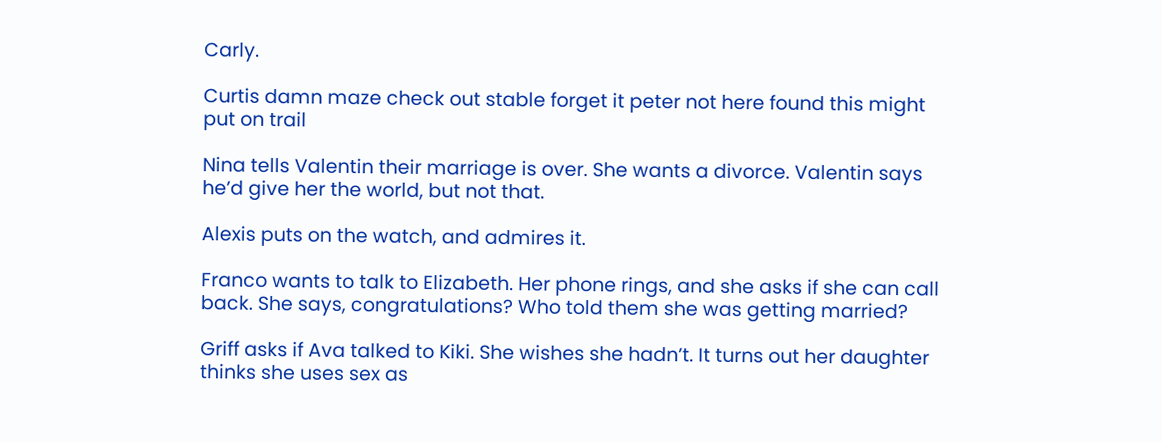Carly.

Curtis damn maze check out stable forget it peter not here found this might put on trail

Nina tells Valentin their marriage is over. She wants a divorce. Valentin says he’d give her the world, but not that.

Alexis puts on the watch, and admires it.

Franco wants to talk to Elizabeth. Her phone rings, and she asks if she can call back. She says, congratulations? Who told them she was getting married?

Griff asks if Ava talked to Kiki. She wishes she hadn’t. It turns out her daughter thinks she uses sex as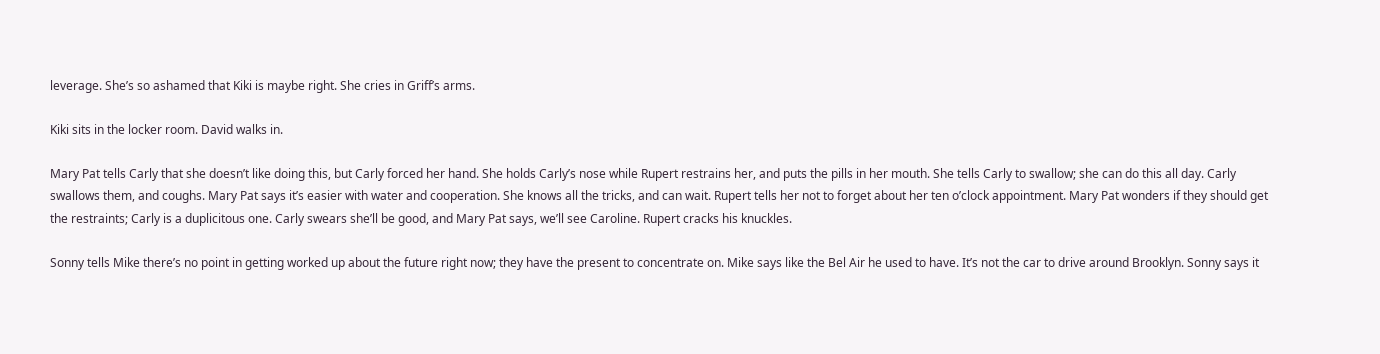leverage. She’s so ashamed that Kiki is maybe right. She cries in Griff’s arms.

Kiki sits in the locker room. David walks in.

Mary Pat tells Carly that she doesn’t like doing this, but Carly forced her hand. She holds Carly’s nose while Rupert restrains her, and puts the pills in her mouth. She tells Carly to swallow; she can do this all day. Carly swallows them, and coughs. Mary Pat says it’s easier with water and cooperation. She knows all the tricks, and can wait. Rupert tells her not to forget about her ten o’clock appointment. Mary Pat wonders if they should get the restraints; Carly is a duplicitous one. Carly swears she’ll be good, and Mary Pat says, we’ll see Caroline. Rupert cracks his knuckles.

Sonny tells Mike there’s no point in getting worked up about the future right now; they have the present to concentrate on. Mike says like the Bel Air he used to have. It’s not the car to drive around Brooklyn. Sonny says it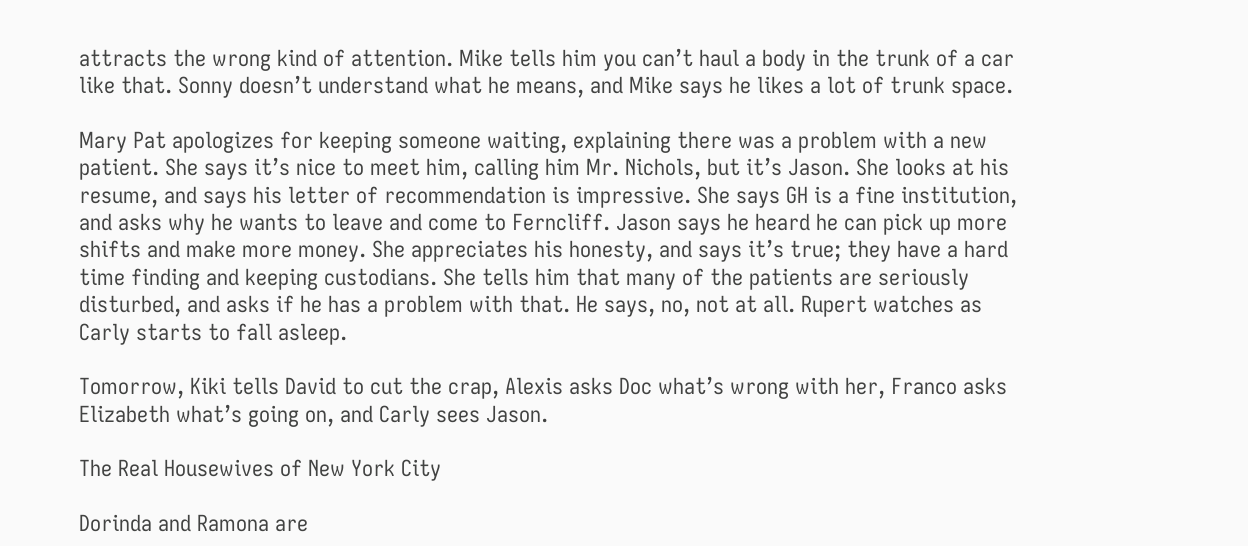attracts the wrong kind of attention. Mike tells him you can’t haul a body in the trunk of a car like that. Sonny doesn’t understand what he means, and Mike says he likes a lot of trunk space.

Mary Pat apologizes for keeping someone waiting, explaining there was a problem with a new patient. She says it’s nice to meet him, calling him Mr. Nichols, but it’s Jason. She looks at his resume, and says his letter of recommendation is impressive. She says GH is a fine institution, and asks why he wants to leave and come to Ferncliff. Jason says he heard he can pick up more shifts and make more money. She appreciates his honesty, and says it’s true; they have a hard time finding and keeping custodians. She tells him that many of the patients are seriously disturbed, and asks if he has a problem with that. He says, no, not at all. Rupert watches as Carly starts to fall asleep.

Tomorrow, Kiki tells David to cut the crap, Alexis asks Doc what’s wrong with her, Franco asks Elizabeth what’s going on, and Carly sees Jason.

The Real Housewives of New York City

Dorinda and Ramona are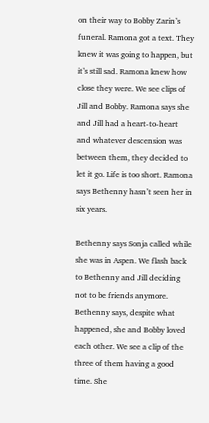on their way to Bobby Zarin’s funeral. Ramona got a text. They knew it was going to happen, but it’s still sad. Ramona knew how close they were. We see clips of Jill and Bobby. Ramona says she and Jill had a heart-to-heart and whatever descension was between them, they decided to let it go. Life is too short. Ramona says Bethenny hasn’t seen her in six years.

Bethenny says Sonja called while she was in Aspen. We flash back to Bethenny and Jill deciding not to be friends anymore. Bethenny says, despite what happened, she and Bobby loved each other. We see a clip of the three of them having a good time. She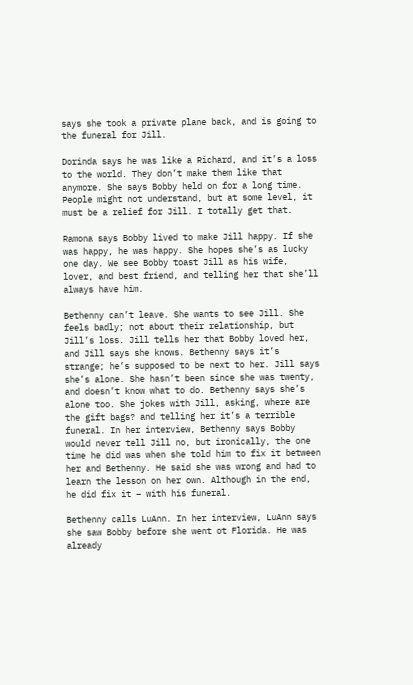says she took a private plane back, and is going to the funeral for Jill.

Dorinda says he was like a Richard, and it’s a loss to the world. They don’t make them like that anymore. She says Bobby held on for a long time. People might not understand, but at some level, it must be a relief for Jill. I totally get that.

Ramona says Bobby lived to make Jill happy. If she was happy, he was happy. She hopes she’s as lucky one day. We see Bobby toast Jill as his wife, lover, and best friend, and telling her that she’ll always have him.

Bethenny can’t leave. She wants to see Jill. She feels badly; not about their relationship, but Jill’s loss. Jill tells her that Bobby loved her, and Jill says she knows. Bethenny says it’s strange; he’s supposed to be next to her. Jill says she’s alone. She hasn’t been since she was twenty, and doesn’t know what to do. Bethenny says she’s alone too. She jokes with Jill, asking, where are the gift bags? and telling her it’s a terrible funeral. In her interview, Bethenny says Bobby would never tell Jill no, but ironically, the one time he did was when she told him to fix it between her and Bethenny. He said she was wrong and had to learn the lesson on her own. Although in the end, he did fix it – with his funeral.

Bethenny calls LuAnn. In her interview, LuAnn says she saw Bobby before she went ot Florida. He was already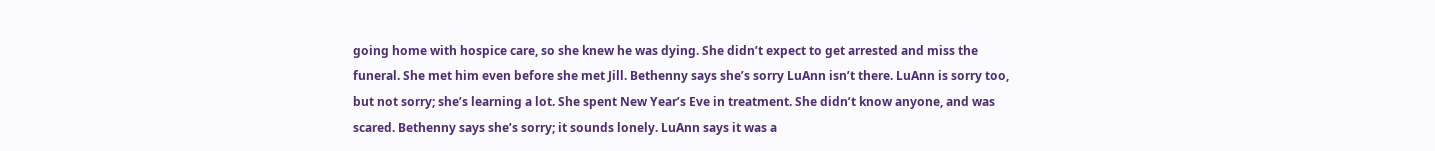going home with hospice care, so she knew he was dying. She didn’t expect to get arrested and miss the funeral. She met him even before she met Jill. Bethenny says she’s sorry LuAnn isn’t there. LuAnn is sorry too, but not sorry; she’s learning a lot. She spent New Year’s Eve in treatment. She didn’t know anyone, and was scared. Bethenny says she’s sorry; it sounds lonely. LuAnn says it was a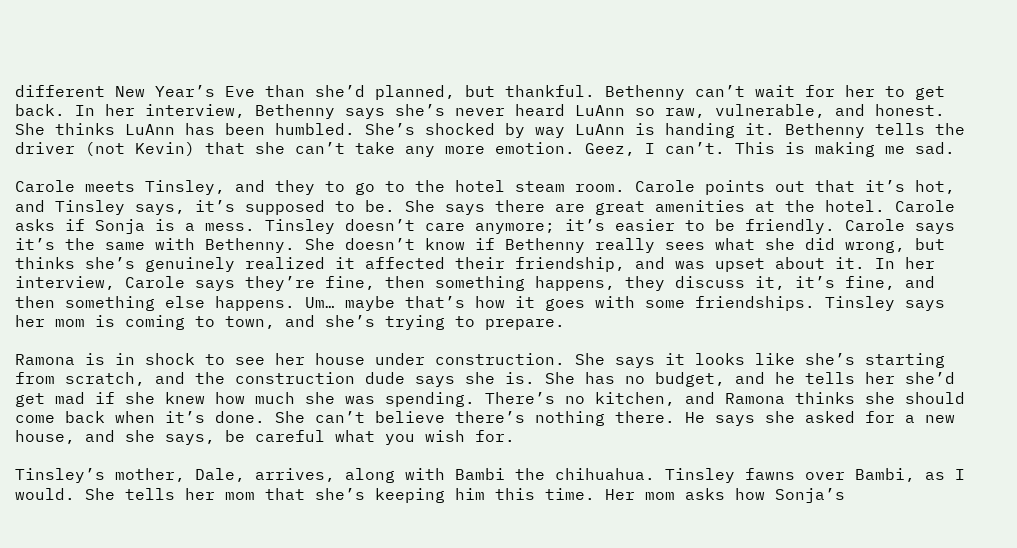different New Year’s Eve than she’d planned, but thankful. Bethenny can’t wait for her to get back. In her interview, Bethenny says she’s never heard LuAnn so raw, vulnerable, and honest. She thinks LuAnn has been humbled. She’s shocked by way LuAnn is handing it. Bethenny tells the driver (not Kevin) that she can’t take any more emotion. Geez, I can’t. This is making me sad.

Carole meets Tinsley, and they to go to the hotel steam room. Carole points out that it’s hot, and Tinsley says, it’s supposed to be. She says there are great amenities at the hotel. Carole asks if Sonja is a mess. Tinsley doesn’t care anymore; it’s easier to be friendly. Carole says it’s the same with Bethenny. She doesn’t know if Bethenny really sees what she did wrong, but thinks she’s genuinely realized it affected their friendship, and was upset about it. In her interview, Carole says they’re fine, then something happens, they discuss it, it’s fine, and then something else happens. Um… maybe that’s how it goes with some friendships. Tinsley says her mom is coming to town, and she’s trying to prepare.

Ramona is in shock to see her house under construction. She says it looks like she’s starting from scratch, and the construction dude says she is. She has no budget, and he tells her she’d get mad if she knew how much she was spending. There’s no kitchen, and Ramona thinks she should come back when it’s done. She can’t believe there’s nothing there. He says she asked for a new house, and she says, be careful what you wish for.

Tinsley’s mother, Dale, arrives, along with Bambi the chihuahua. Tinsley fawns over Bambi, as I would. She tells her mom that she’s keeping him this time. Her mom asks how Sonja’s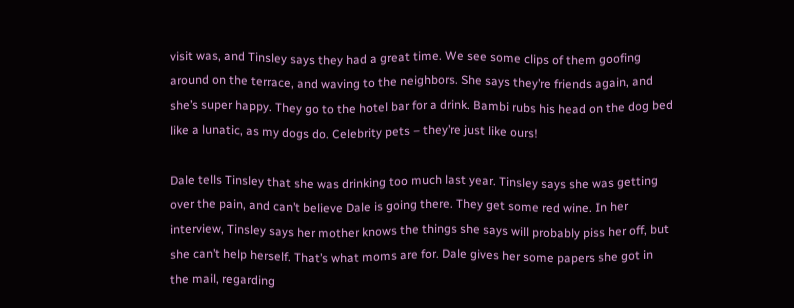visit was, and Tinsley says they had a great time. We see some clips of them goofing around on the terrace, and waving to the neighbors. She says they’re friends again, and she’s super happy. They go to the hotel bar for a drink. Bambi rubs his head on the dog bed like a lunatic, as my dogs do. Celebrity pets – they’re just like ours!

Dale tells Tinsley that she was drinking too much last year. Tinsley says she was getting over the pain, and can’t believe Dale is going there. They get some red wine. In her interview, Tinsley says her mother knows the things she says will probably piss her off, but she can’t help herself. That’s what moms are for. Dale gives her some papers she got in the mail, regarding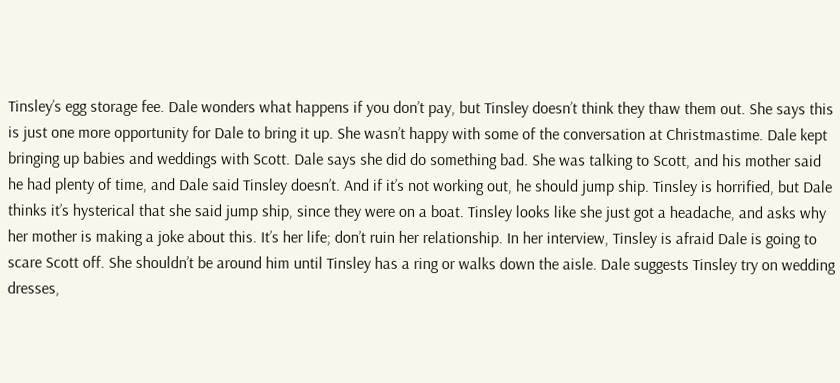Tinsley’s egg storage fee. Dale wonders what happens if you don’t pay, but Tinsley doesn’t think they thaw them out. She says this is just one more opportunity for Dale to bring it up. She wasn’t happy with some of the conversation at Christmastime. Dale kept bringing up babies and weddings with Scott. Dale says she did do something bad. She was talking to Scott, and his mother said he had plenty of time, and Dale said Tinsley doesn’t. And if it’s not working out, he should jump ship. Tinsley is horrified, but Dale thinks it’s hysterical that she said jump ship, since they were on a boat. Tinsley looks like she just got a headache, and asks why her mother is making a joke about this. It’s her life; don’t ruin her relationship. In her interview, Tinsley is afraid Dale is going to scare Scott off. She shouldn’t be around him until Tinsley has a ring or walks down the aisle. Dale suggests Tinsley try on wedding dresses,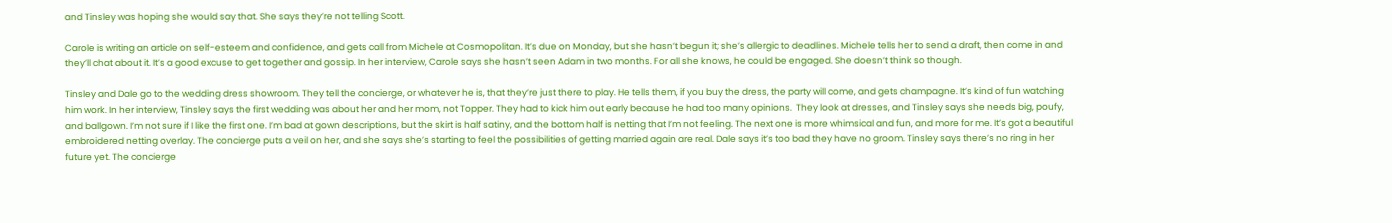and Tinsley was hoping she would say that. She says they’re not telling Scott.

Carole is writing an article on self-esteem and confidence, and gets call from Michele at Cosmopolitan. It’s due on Monday, but she hasn’t begun it; she’s allergic to deadlines. Michele tells her to send a draft, then come in and they’ll chat about it. It’s a good excuse to get together and gossip. In her interview, Carole says she hasn’t seen Adam in two months. For all she knows, he could be engaged. She doesn’t think so though.

Tinsley and Dale go to the wedding dress showroom. They tell the concierge, or whatever he is, that they’re just there to play. He tells them, if you buy the dress, the party will come, and gets champagne. It’s kind of fun watching him work. In her interview, Tinsley says the first wedding was about her and her mom, not Topper. They had to kick him out early because he had too many opinions.  They look at dresses, and Tinsley says she needs big, poufy, and ballgown. I’m not sure if I like the first one. I’m bad at gown descriptions, but the skirt is half satiny, and the bottom half is netting that I’m not feeling. The next one is more whimsical and fun, and more for me. It’s got a beautiful embroidered netting overlay. The concierge puts a veil on her, and she says she’s starting to feel the possibilities of getting married again are real. Dale says it’s too bad they have no groom. Tinsley says there’s no ring in her future yet. The concierge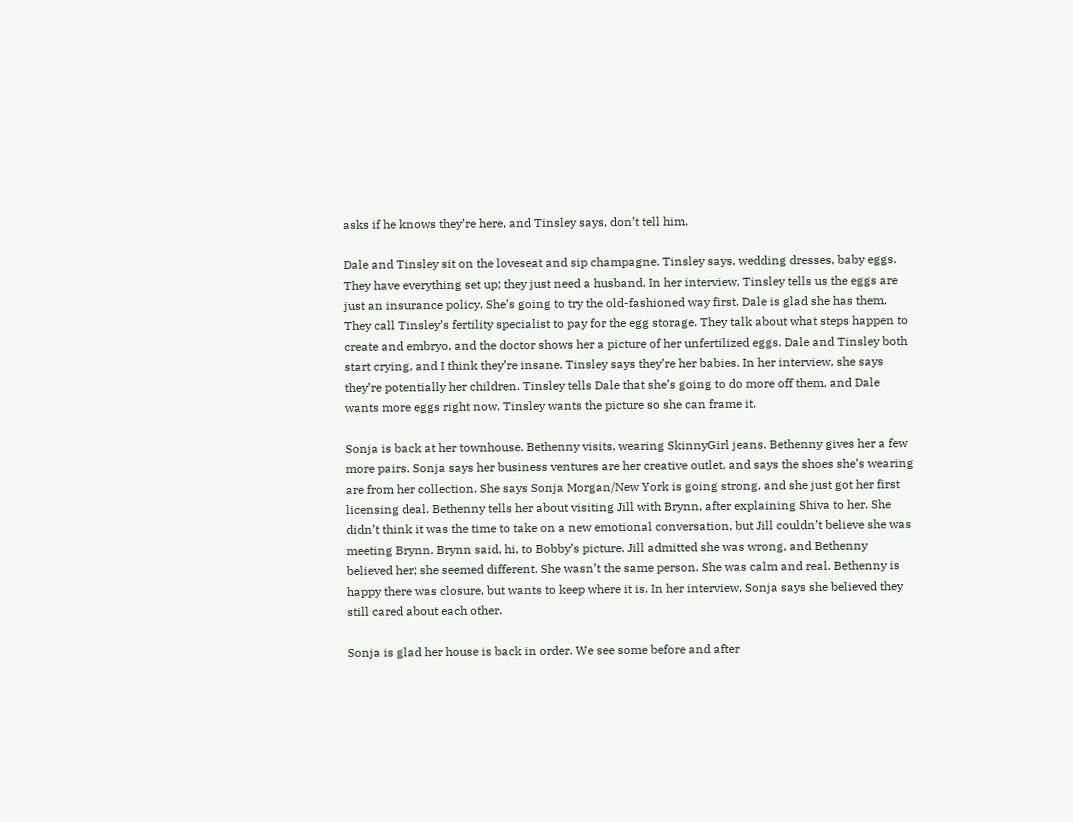asks if he knows they’re here, and Tinsley says, don’t tell him.

Dale and Tinsley sit on the loveseat and sip champagne. Tinsley says, wedding dresses, baby eggs. They have everything set up; they just need a husband. In her interview, Tinsley tells us the eggs are just an insurance policy. She’s going to try the old-fashioned way first. Dale is glad she has them. They call Tinsley’s fertility specialist to pay for the egg storage. They talk about what steps happen to create and embryo, and the doctor shows her a picture of her unfertilized eggs. Dale and Tinsley both start crying, and I think they’re insane. Tinsley says they’re her babies. In her interview, she says they’re potentially her children. Tinsley tells Dale that she’s going to do more off them, and Dale wants more eggs right now. Tinsley wants the picture so she can frame it.

Sonja is back at her townhouse. Bethenny visits, wearing SkinnyGirl jeans. Bethenny gives her a few more pairs. Sonja says her business ventures are her creative outlet, and says the shoes she’s wearing are from her collection. She says Sonja Morgan/New York is going strong, and she just got her first licensing deal. Bethenny tells her about visiting Jill with Brynn, after explaining Shiva to her. She didn’t think it was the time to take on a new emotional conversation, but Jill couldn’t believe she was meeting Brynn. Brynn said, hi, to Bobby’s picture. Jill admitted she was wrong, and Bethenny believed her; she seemed different. She wasn’t the same person. She was calm and real. Bethenny is happy there was closure, but wants to keep where it is. In her interview, Sonja says she believed they still cared about each other.

Sonja is glad her house is back in order. We see some before and after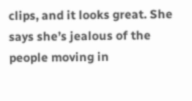clips, and it looks great. She says she’s jealous of the people moving in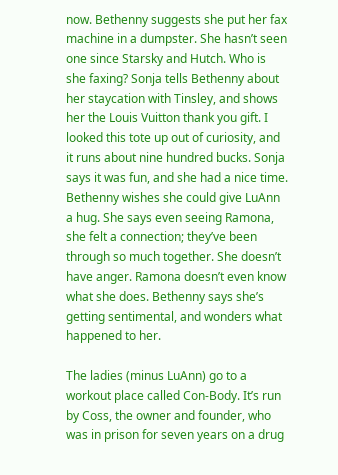now. Bethenny suggests she put her fax machine in a dumpster. She hasn’t seen one since Starsky and Hutch. Who is she faxing? Sonja tells Bethenny about her staycation with Tinsley, and shows her the Louis Vuitton thank you gift. I looked this tote up out of curiosity, and it runs about nine hundred bucks. Sonja says it was fun, and she had a nice time. Bethenny wishes she could give LuAnn a hug. She says even seeing Ramona, she felt a connection; they’ve been through so much together. She doesn’t have anger. Ramona doesn’t even know what she does. Bethenny says she’s getting sentimental, and wonders what happened to her.

The ladies (minus LuAnn) go to a workout place called Con-Body. It’s run by Coss, the owner and founder, who was in prison for seven years on a drug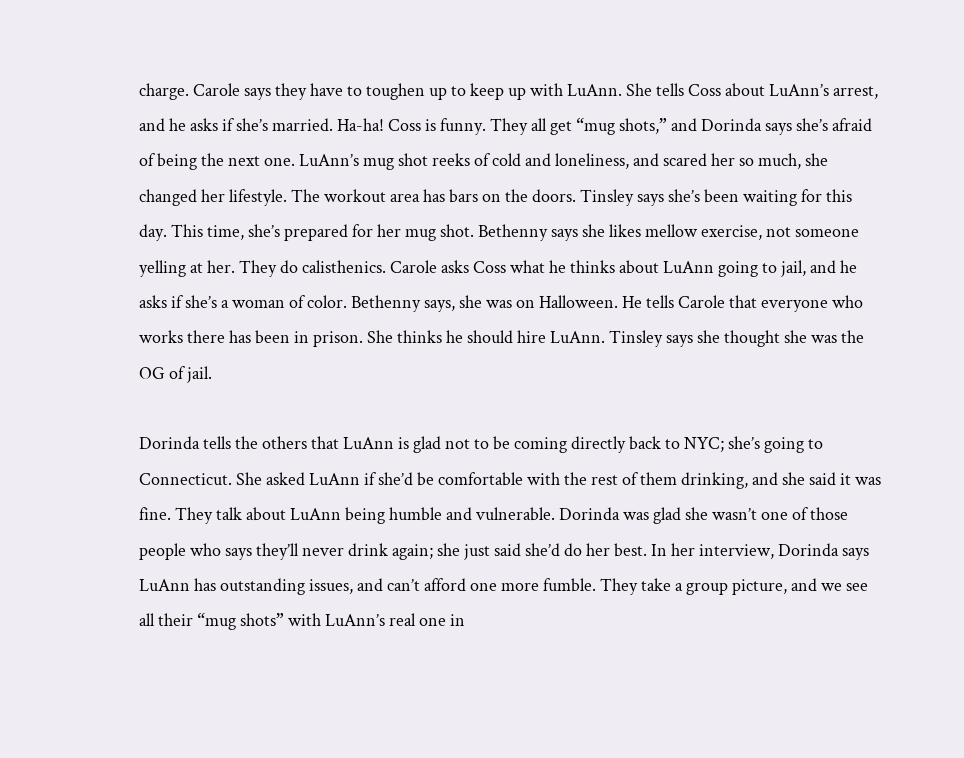charge. Carole says they have to toughen up to keep up with LuAnn. She tells Coss about LuAnn’s arrest, and he asks if she’s married. Ha-ha! Coss is funny. They all get “mug shots,” and Dorinda says she’s afraid of being the next one. LuAnn’s mug shot reeks of cold and loneliness, and scared her so much, she changed her lifestyle. The workout area has bars on the doors. Tinsley says she’s been waiting for this day. This time, she’s prepared for her mug shot. Bethenny says she likes mellow exercise, not someone yelling at her. They do calisthenics. Carole asks Coss what he thinks about LuAnn going to jail, and he asks if she’s a woman of color. Bethenny says, she was on Halloween. He tells Carole that everyone who works there has been in prison. She thinks he should hire LuAnn. Tinsley says she thought she was the OG of jail.

Dorinda tells the others that LuAnn is glad not to be coming directly back to NYC; she’s going to Connecticut. She asked LuAnn if she’d be comfortable with the rest of them drinking, and she said it was fine. They talk about LuAnn being humble and vulnerable. Dorinda was glad she wasn’t one of those people who says they’ll never drink again; she just said she’d do her best. In her interview, Dorinda says LuAnn has outstanding issues, and can’t afford one more fumble. They take a group picture, and we see all their “mug shots” with LuAnn’s real one in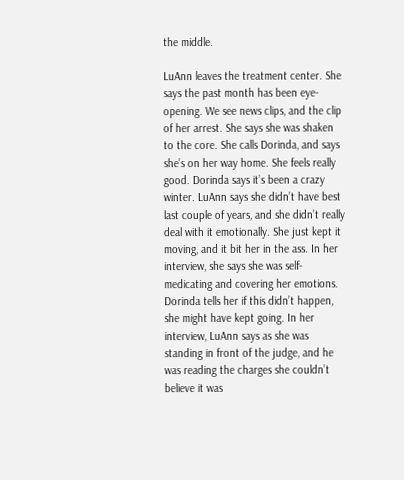the middle.

LuAnn leaves the treatment center. She says the past month has been eye-opening. We see news clips, and the clip of her arrest. She says she was shaken to the core. She calls Dorinda, and says she’s on her way home. She feels really good. Dorinda says it’s been a crazy winter. LuAnn says she didn’t have best last couple of years, and she didn’t really deal with it emotionally. She just kept it moving, and it bit her in the ass. In her interview, she says she was self-medicating and covering her emotions. Dorinda tells her if this didn’t happen, she might have kept going. In her interview, LuAnn says as she was standing in front of the judge, and he was reading the charges she couldn’t believe it was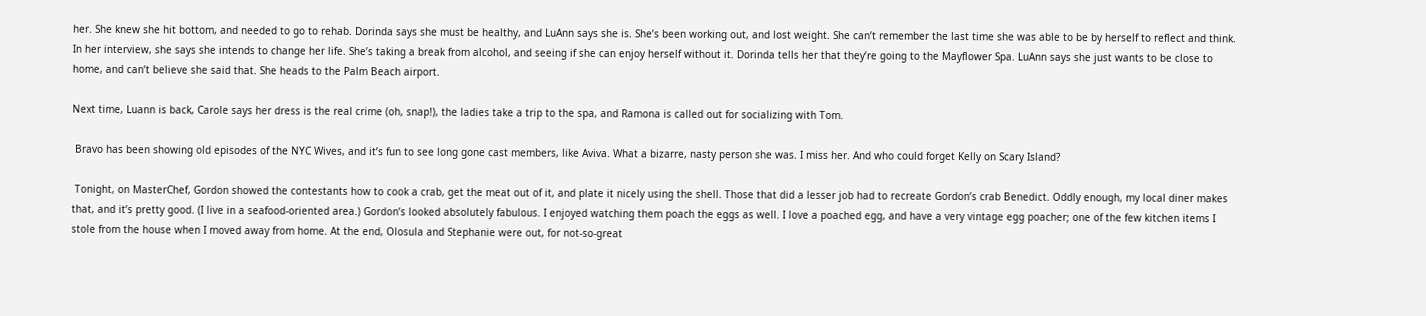her. She knew she hit bottom, and needed to go to rehab. Dorinda says she must be healthy, and LuAnn says she is. She’s been working out, and lost weight. She can’t remember the last time she was able to be by herself to reflect and think. In her interview, she says she intends to change her life. She’s taking a break from alcohol, and seeing if she can enjoy herself without it. Dorinda tells her that they’re going to the Mayflower Spa. LuAnn says she just wants to be close to home, and can’t believe she said that. She heads to the Palm Beach airport.

Next time, Luann is back, Carole says her dress is the real crime (oh, snap!), the ladies take a trip to the spa, and Ramona is called out for socializing with Tom.

 Bravo has been showing old episodes of the NYC Wives, and it’s fun to see long gone cast members, like Aviva. What a bizarre, nasty person she was. I miss her. And who could forget Kelly on Scary Island?

 Tonight, on MasterChef, Gordon showed the contestants how to cook a crab, get the meat out of it, and plate it nicely using the shell. Those that did a lesser job had to recreate Gordon’s crab Benedict. Oddly enough, my local diner makes that, and it’s pretty good. (I live in a seafood-oriented area.) Gordon’s looked absolutely fabulous. I enjoyed watching them poach the eggs as well. I love a poached egg, and have a very vintage egg poacher; one of the few kitchen items I stole from the house when I moved away from home. At the end, Olosula and Stephanie were out, for not-so-great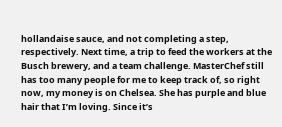hollandaise sauce, and not completing a step, respectively. Next time, a trip to feed the workers at the Busch brewery, and a team challenge. MasterChef still has too many people for me to keep track of, so right now, my money is on Chelsea. She has purple and blue hair that I’m loving. Since it’s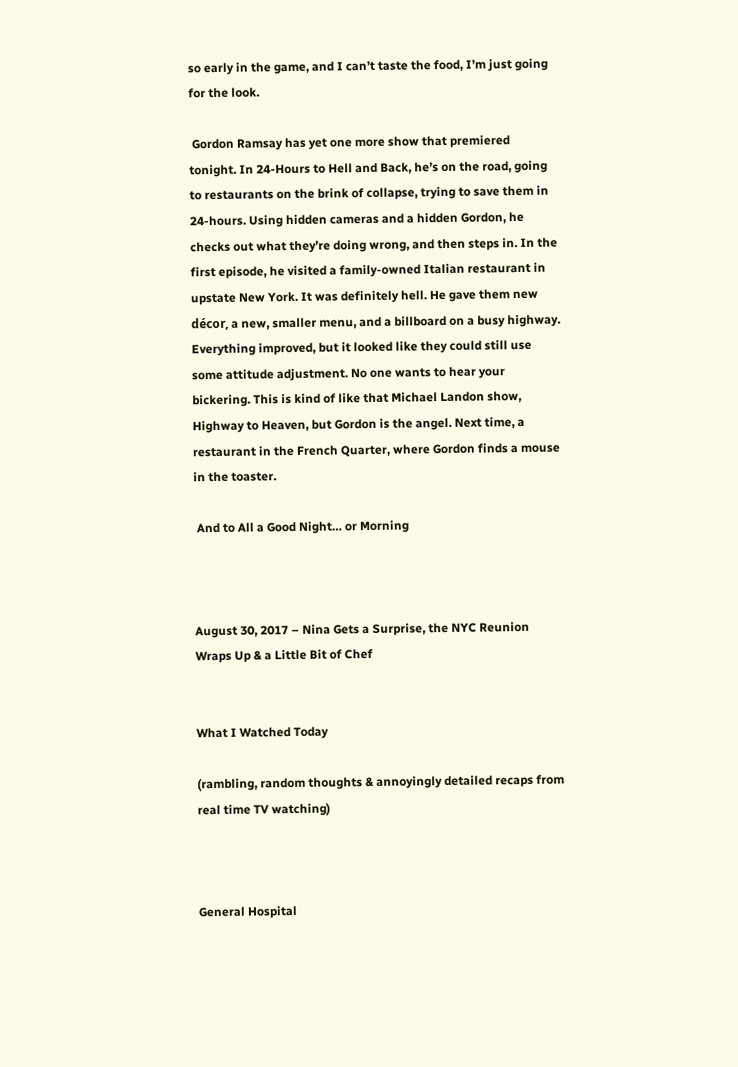so early in the game, and I can’t taste the food, I’m just going for the look.

 Gordon Ramsay has yet one more show that premiered tonight. In 24-Hours to Hell and Back, he’s on the road, going to restaurants on the brink of collapse, trying to save them in 24-hours. Using hidden cameras and a hidden Gordon, he checks out what they’re doing wrong, and then steps in. In the first episode, he visited a family-owned Italian restaurant in upstate New York. It was definitely hell. He gave them new décor, a new, smaller menu, and a billboard on a busy highway. Everything improved, but it looked like they could still use some attitude adjustment. No one wants to hear your bickering. This is kind of like that Michael Landon show, Highway to Heaven, but Gordon is the angel. Next time, a restaurant in the French Quarter, where Gordon finds a mouse in the toaster.

 And to All a Good Night… or Morning



August 30, 2017 – Nina Gets a Surprise, the NYC Reunion Wraps Up & a Little Bit of Chef


What I Watched Today

(rambling, random thoughts & annoyingly detailed recaps from real time TV watching)



General Hospital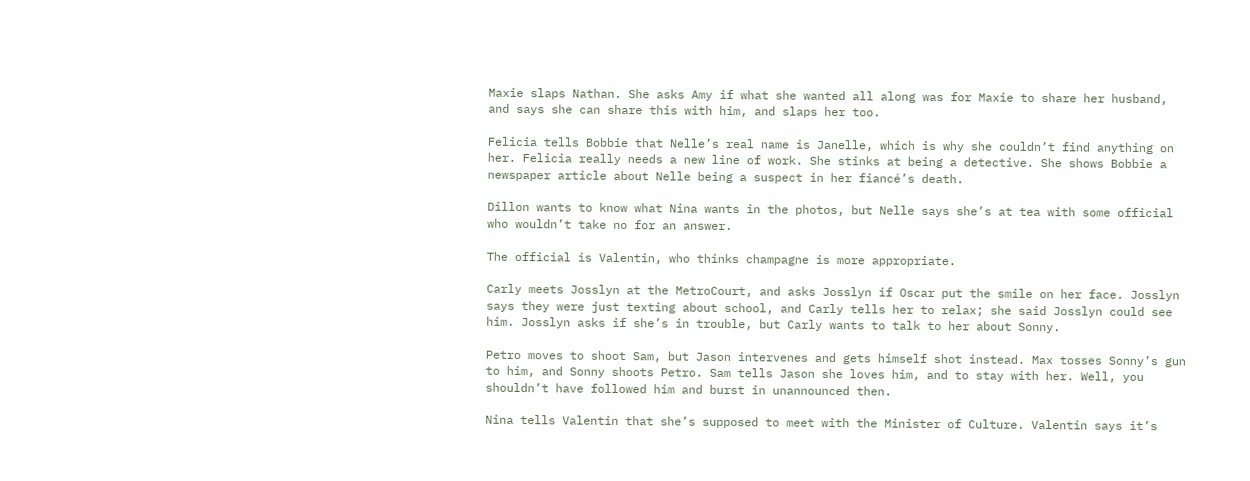Maxie slaps Nathan. She asks Amy if what she wanted all along was for Maxie to share her husband, and says she can share this with him, and slaps her too.

Felicia tells Bobbie that Nelle’s real name is Janelle, which is why she couldn’t find anything on her. Felicia really needs a new line of work. She stinks at being a detective. She shows Bobbie a newspaper article about Nelle being a suspect in her fiancé’s death.

Dillon wants to know what Nina wants in the photos, but Nelle says she’s at tea with some official who wouldn’t take no for an answer.

The official is Valentin, who thinks champagne is more appropriate.

Carly meets Josslyn at the MetroCourt, and asks Josslyn if Oscar put the smile on her face. Josslyn says they were just texting about school, and Carly tells her to relax; she said Josslyn could see him. Josslyn asks if she’s in trouble, but Carly wants to talk to her about Sonny.

Petro moves to shoot Sam, but Jason intervenes and gets himself shot instead. Max tosses Sonny’s gun to him, and Sonny shoots Petro. Sam tells Jason she loves him, and to stay with her. Well, you shouldn’t have followed him and burst in unannounced then.

Nina tells Valentin that she’s supposed to meet with the Minister of Culture. Valentin says it’s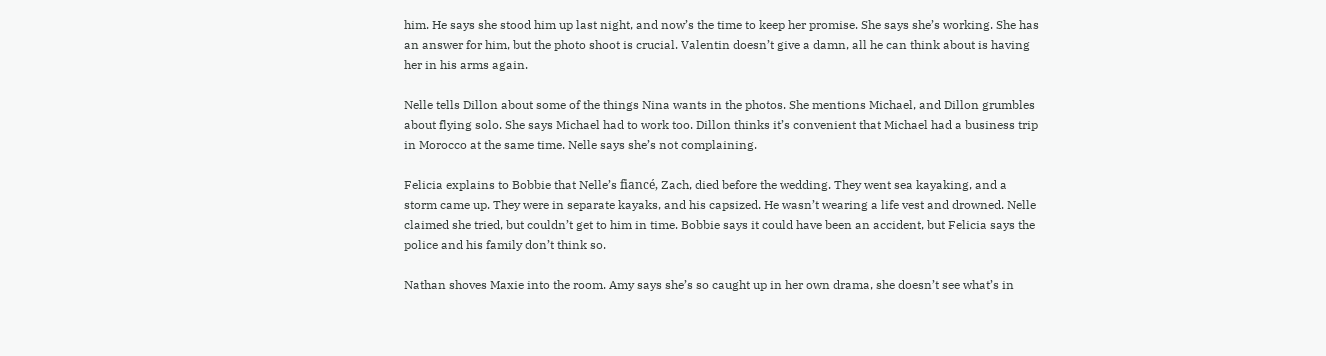him. He says she stood him up last night, and now’s the time to keep her promise. She says she’s working. She has an answer for him, but the photo shoot is crucial. Valentin doesn’t give a damn, all he can think about is having her in his arms again.

Nelle tells Dillon about some of the things Nina wants in the photos. She mentions Michael, and Dillon grumbles about flying solo. She says Michael had to work too. Dillon thinks it’s convenient that Michael had a business trip in Morocco at the same time. Nelle says she’s not complaining.

Felicia explains to Bobbie that Nelle’s fiancé, Zach, died before the wedding. They went sea kayaking, and a storm came up. They were in separate kayaks, and his capsized. He wasn’t wearing a life vest and drowned. Nelle claimed she tried, but couldn’t get to him in time. Bobbie says it could have been an accident, but Felicia says the police and his family don’t think so.

Nathan shoves Maxie into the room. Amy says she’s so caught up in her own drama, she doesn’t see what’s in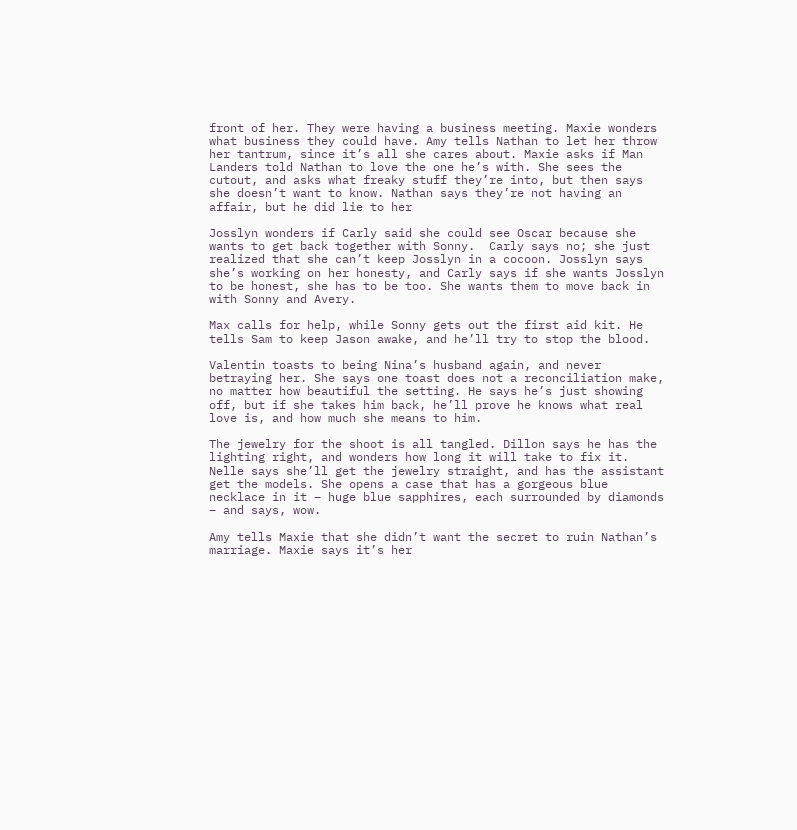front of her. They were having a business meeting. Maxie wonders what business they could have. Amy tells Nathan to let her throw her tantrum, since it’s all she cares about. Maxie asks if Man Landers told Nathan to love the one he’s with. She sees the cutout, and asks what freaky stuff they’re into, but then says she doesn’t want to know. Nathan says they’re not having an affair, but he did lie to her

Josslyn wonders if Carly said she could see Oscar because she wants to get back together with Sonny.  Carly says no; she just realized that she can’t keep Josslyn in a cocoon. Josslyn says she’s working on her honesty, and Carly says if she wants Josslyn to be honest, she has to be too. She wants them to move back in with Sonny and Avery.

Max calls for help, while Sonny gets out the first aid kit. He tells Sam to keep Jason awake, and he’ll try to stop the blood.

Valentin toasts to being Nina’s husband again, and never betraying her. She says one toast does not a reconciliation make, no matter how beautiful the setting. He says he’s just showing off, but if she takes him back, he’ll prove he knows what real love is, and how much she means to him.

The jewelry for the shoot is all tangled. Dillon says he has the lighting right, and wonders how long it will take to fix it. Nelle says she’ll get the jewelry straight, and has the assistant get the models. She opens a case that has a gorgeous blue necklace in it – huge blue sapphires, each surrounded by diamonds – and says, wow.

Amy tells Maxie that she didn’t want the secret to ruin Nathan’s marriage. Maxie says it’s her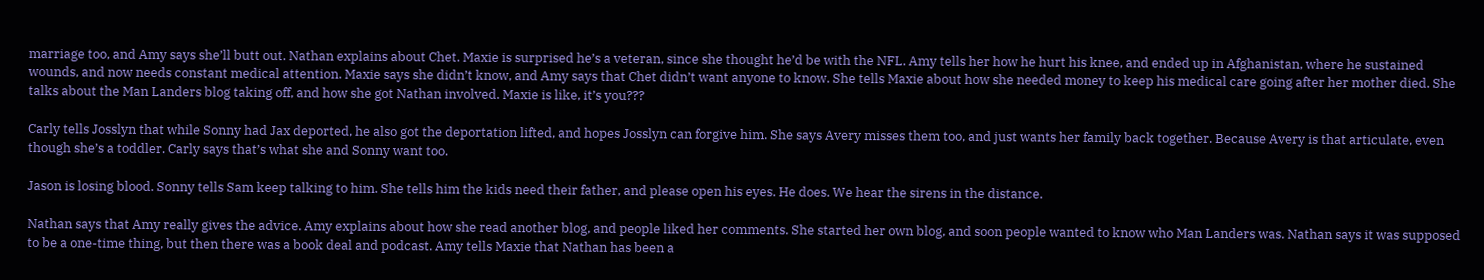marriage too, and Amy says she’ll butt out. Nathan explains about Chet. Maxie is surprised he’s a veteran, since she thought he’d be with the NFL. Amy tells her how he hurt his knee, and ended up in Afghanistan, where he sustained wounds, and now needs constant medical attention. Maxie says she didn’t know, and Amy says that Chet didn’t want anyone to know. She tells Maxie about how she needed money to keep his medical care going after her mother died. She talks about the Man Landers blog taking off, and how she got Nathan involved. Maxie is like, it’s you???

Carly tells Josslyn that while Sonny had Jax deported, he also got the deportation lifted, and hopes Josslyn can forgive him. She says Avery misses them too, and just wants her family back together. Because Avery is that articulate, even though she’s a toddler. Carly says that’s what she and Sonny want too.

Jason is losing blood. Sonny tells Sam keep talking to him. She tells him the kids need their father, and please open his eyes. He does. We hear the sirens in the distance.

Nathan says that Amy really gives the advice. Amy explains about how she read another blog, and people liked her comments. She started her own blog, and soon people wanted to know who Man Landers was. Nathan says it was supposed to be a one-time thing, but then there was a book deal and podcast. Amy tells Maxie that Nathan has been a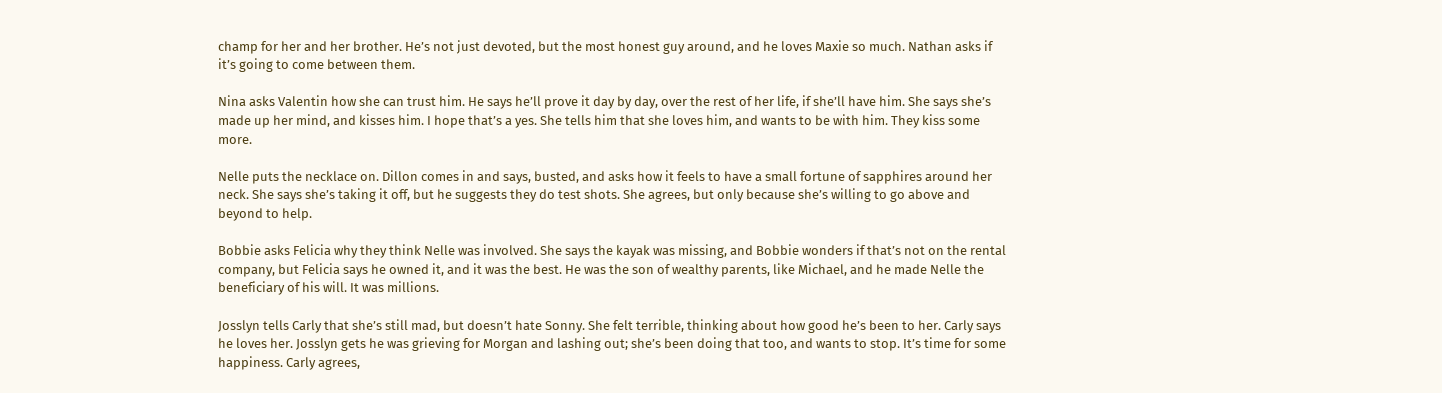champ for her and her brother. He’s not just devoted, but the most honest guy around, and he loves Maxie so much. Nathan asks if it’s going to come between them.

Nina asks Valentin how she can trust him. He says he’ll prove it day by day, over the rest of her life, if she’ll have him. She says she’s made up her mind, and kisses him. I hope that’s a yes. She tells him that she loves him, and wants to be with him. They kiss some more.

Nelle puts the necklace on. Dillon comes in and says, busted, and asks how it feels to have a small fortune of sapphires around her neck. She says she’s taking it off, but he suggests they do test shots. She agrees, but only because she’s willing to go above and beyond to help.

Bobbie asks Felicia why they think Nelle was involved. She says the kayak was missing, and Bobbie wonders if that’s not on the rental company, but Felicia says he owned it, and it was the best. He was the son of wealthy parents, like Michael, and he made Nelle the beneficiary of his will. It was millions.

Josslyn tells Carly that she’s still mad, but doesn’t hate Sonny. She felt terrible, thinking about how good he’s been to her. Carly says he loves her. Josslyn gets he was grieving for Morgan and lashing out; she’s been doing that too, and wants to stop. It’s time for some happiness. Carly agrees,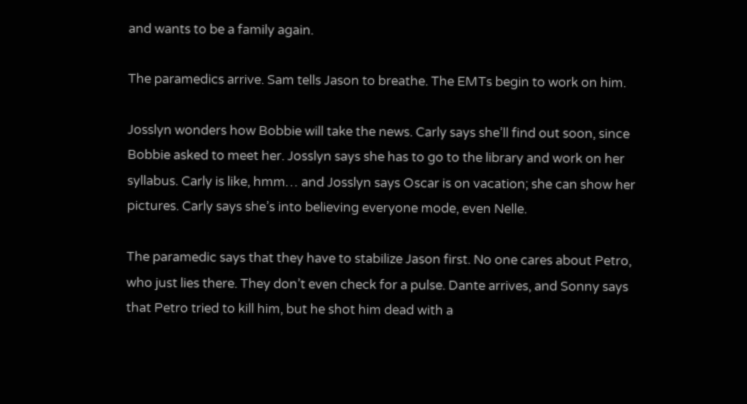and wants to be a family again.

The paramedics arrive. Sam tells Jason to breathe. The EMTs begin to work on him.

Josslyn wonders how Bobbie will take the news. Carly says she’ll find out soon, since Bobbie asked to meet her. Josslyn says she has to go to the library and work on her syllabus. Carly is like, hmm… and Josslyn says Oscar is on vacation; she can show her pictures. Carly says she’s into believing everyone mode, even Nelle.

The paramedic says that they have to stabilize Jason first. No one cares about Petro, who just lies there. They don’t even check for a pulse. Dante arrives, and Sonny says that Petro tried to kill him, but he shot him dead with a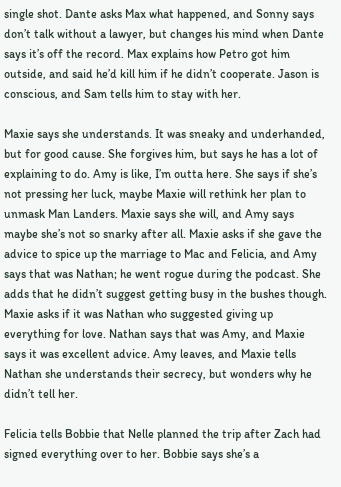single shot. Dante asks Max what happened, and Sonny says don’t talk without a lawyer, but changes his mind when Dante says it’s off the record. Max explains how Petro got him outside, and said he’d kill him if he didn’t cooperate. Jason is conscious, and Sam tells him to stay with her.

Maxie says she understands. It was sneaky and underhanded, but for good cause. She forgives him, but says he has a lot of explaining to do. Amy is like, I’m outta here. She says if she’s not pressing her luck, maybe Maxie will rethink her plan to unmask Man Landers. Maxie says she will, and Amy says maybe she’s not so snarky after all. Maxie asks if she gave the advice to spice up the marriage to Mac and Felicia, and Amy says that was Nathan; he went rogue during the podcast. She adds that he didn’t suggest getting busy in the bushes though. Maxie asks if it was Nathan who suggested giving up everything for love. Nathan says that was Amy, and Maxie says it was excellent advice. Amy leaves, and Maxie tells Nathan she understands their secrecy, but wonders why he didn’t tell her.

Felicia tells Bobbie that Nelle planned the trip after Zach had signed everything over to her. Bobbie says she’s a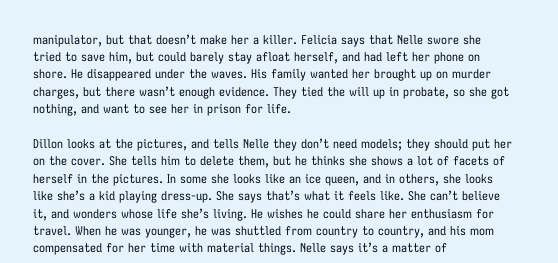manipulator, but that doesn’t make her a killer. Felicia says that Nelle swore she tried to save him, but could barely stay afloat herself, and had left her phone on shore. He disappeared under the waves. His family wanted her brought up on murder charges, but there wasn’t enough evidence. They tied the will up in probate, so she got nothing, and want to see her in prison for life.

Dillon looks at the pictures, and tells Nelle they don’t need models; they should put her on the cover. She tells him to delete them, but he thinks she shows a lot of facets of herself in the pictures. In some she looks like an ice queen, and in others, she looks like she’s a kid playing dress-up. She says that’s what it feels like. She can’t believe it, and wonders whose life she’s living. He wishes he could share her enthusiasm for travel. When he was younger, he was shuttled from country to country, and his mom compensated for her time with material things. Nelle says it’s a matter of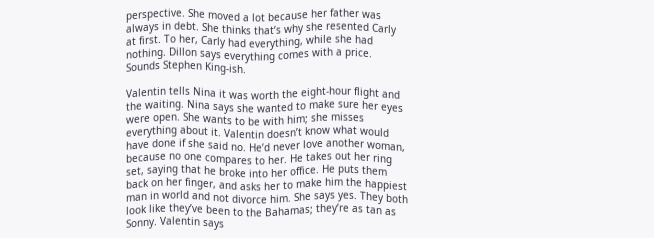perspective. She moved a lot because her father was always in debt. She thinks that’s why she resented Carly at first. To her, Carly had everything, while she had nothing. Dillon says everything comes with a price. Sounds Stephen King-ish.

Valentin tells Nina it was worth the eight-hour flight and the waiting. Nina says she wanted to make sure her eyes were open. She wants to be with him; she misses everything about it. Valentin doesn’t know what would have done if she said no. He’d never love another woman, because no one compares to her. He takes out her ring set, saying that he broke into her office. He puts them back on her finger, and asks her to make him the happiest man in world and not divorce him. She says yes. They both look like they’ve been to the Bahamas; they’re as tan as Sonny. Valentin says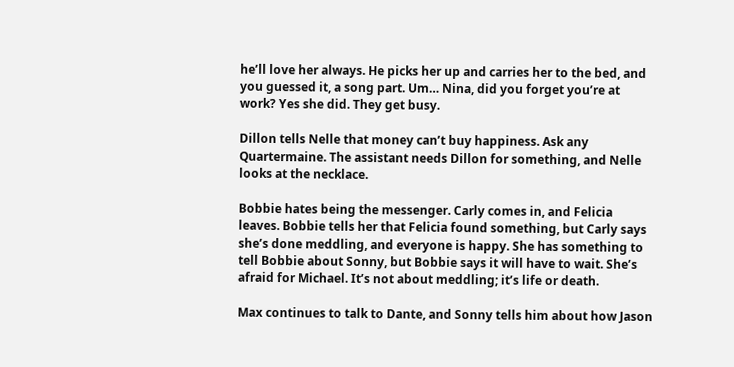he’ll love her always. He picks her up and carries her to the bed, and you guessed it, a song part. Um… Nina, did you forget you’re at work? Yes she did. They get busy.

Dillon tells Nelle that money can’t buy happiness. Ask any Quartermaine. The assistant needs Dillon for something, and Nelle looks at the necklace.

Bobbie hates being the messenger. Carly comes in, and Felicia leaves. Bobbie tells her that Felicia found something, but Carly says she’s done meddling, and everyone is happy. She has something to tell Bobbie about Sonny, but Bobbie says it will have to wait. She’s afraid for Michael. It’s not about meddling; it’s life or death.

Max continues to talk to Dante, and Sonny tells him about how Jason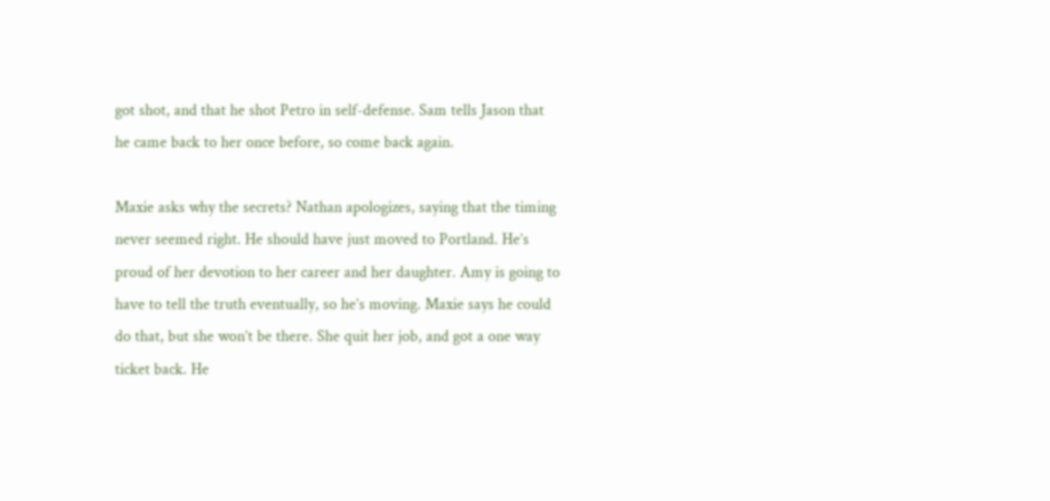got shot, and that he shot Petro in self-defense. Sam tells Jason that he came back to her once before, so come back again.

Maxie asks why the secrets? Nathan apologizes, saying that the timing never seemed right. He should have just moved to Portland. He’s proud of her devotion to her career and her daughter. Amy is going to have to tell the truth eventually, so he’s moving. Maxie says he could do that, but she won’t be there. She quit her job, and got a one way ticket back. He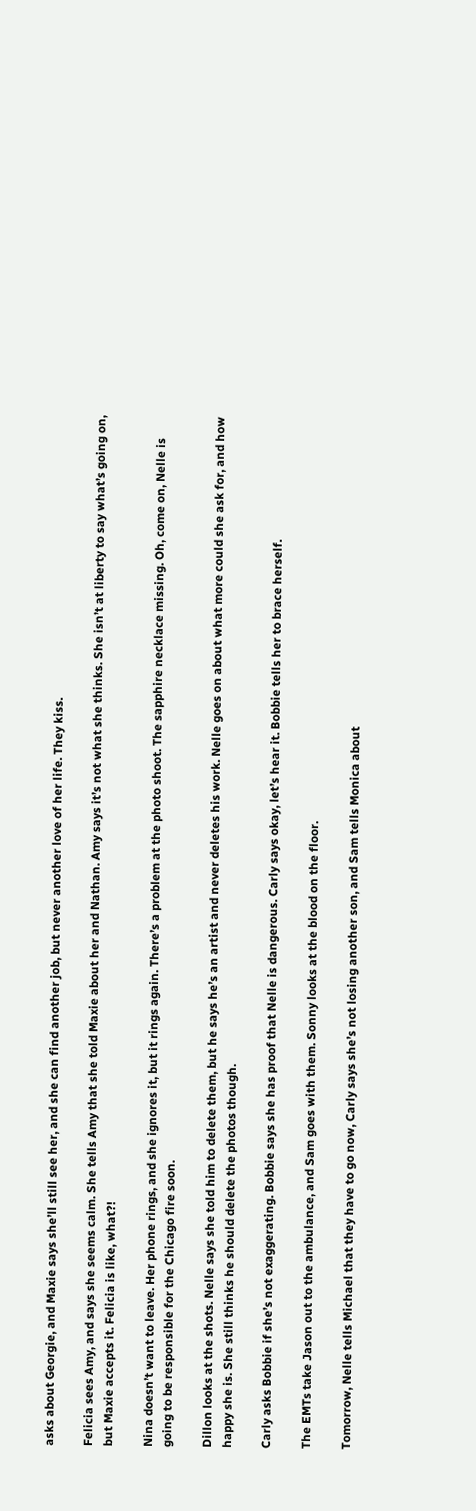asks about Georgie, and Maxie says she’ll still see her, and she can find another job, but never another love of her life. They kiss.

Felicia sees Amy, and says she seems calm. She tells Amy that she told Maxie about her and Nathan. Amy says it’s not what she thinks. She isn’t at liberty to say what’s going on, but Maxie accepts it. Felicia is like, what?!

Nina doesn’t want to leave. Her phone rings, and she ignores it, but it rings again. There’s a problem at the photo shoot. The sapphire necklace missing. Oh, come on, Nelle is going to be responsible for the Chicago fire soon.

Dillon looks at the shots. Nelle says she told him to delete them, but he says he’s an artist and never deletes his work. Nelle goes on about what more could she ask for, and how happy she is. She still thinks he should delete the photos though.

Carly asks Bobbie if she’s not exaggerating. Bobbie says she has proof that Nelle is dangerous. Carly says okay, let’s hear it. Bobbie tells her to brace herself.

The EMTs take Jason out to the ambulance, and Sam goes with them. Sonny looks at the blood on the floor.

Tomorrow, Nelle tells Michael that they have to go now, Carly says she’s not losing another son, and Sam tells Monica about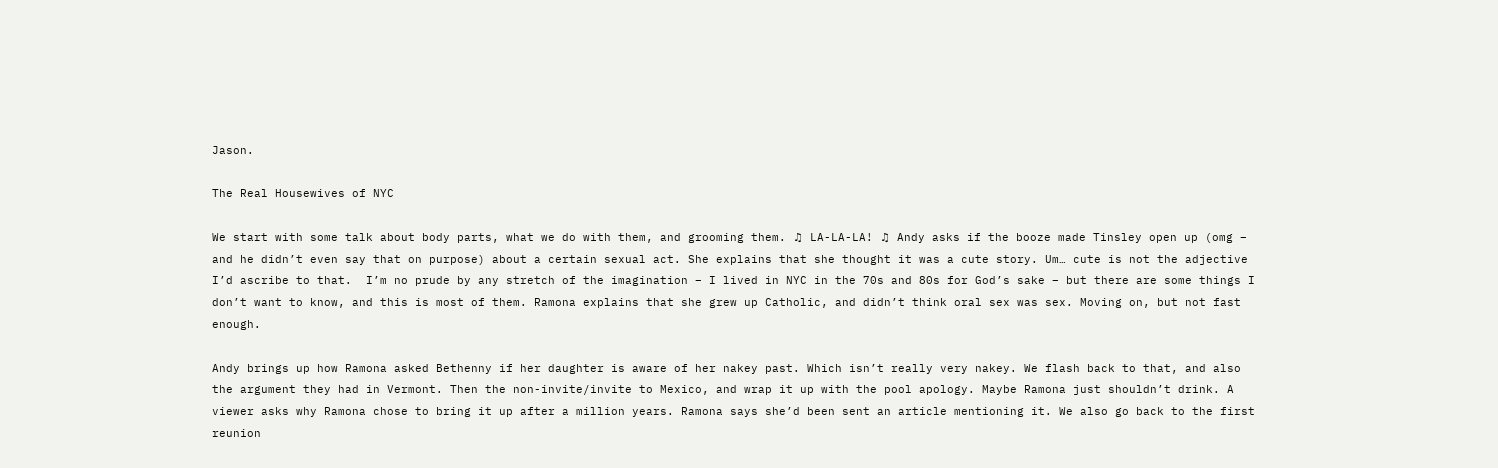Jason.

The Real Housewives of NYC

We start with some talk about body parts, what we do with them, and grooming them. ♫ LA-LA-LA! ♫ Andy asks if the booze made Tinsley open up (omg – and he didn’t even say that on purpose) about a certain sexual act. She explains that she thought it was a cute story. Um… cute is not the adjective I’d ascribe to that.  I’m no prude by any stretch of the imagination – I lived in NYC in the 70s and 80s for God’s sake – but there are some things I don’t want to know, and this is most of them. Ramona explains that she grew up Catholic, and didn’t think oral sex was sex. Moving on, but not fast enough.

Andy brings up how Ramona asked Bethenny if her daughter is aware of her nakey past. Which isn’t really very nakey. We flash back to that, and also the argument they had in Vermont. Then the non-invite/invite to Mexico, and wrap it up with the pool apology. Maybe Ramona just shouldn’t drink. A viewer asks why Ramona chose to bring it up after a million years. Ramona says she’d been sent an article mentioning it. We also go back to the first reunion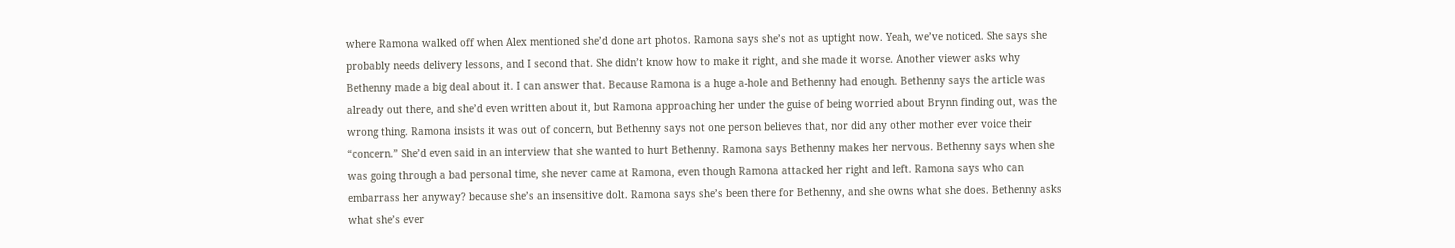where Ramona walked off when Alex mentioned she’d done art photos. Ramona says she’s not as uptight now. Yeah, we’ve noticed. She says she probably needs delivery lessons, and I second that. She didn’t know how to make it right, and she made it worse. Another viewer asks why Bethenny made a big deal about it. I can answer that. Because Ramona is a huge a-hole and Bethenny had enough. Bethenny says the article was already out there, and she’d even written about it, but Ramona approaching her under the guise of being worried about Brynn finding out, was the wrong thing. Ramona insists it was out of concern, but Bethenny says not one person believes that, nor did any other mother ever voice their “concern.” She’d even said in an interview that she wanted to hurt Bethenny. Ramona says Bethenny makes her nervous. Bethenny says when she was going through a bad personal time, she never came at Ramona, even though Ramona attacked her right and left. Ramona says who can embarrass her anyway? because she’s an insensitive dolt. Ramona says she’s been there for Bethenny, and she owns what she does. Bethenny asks what she’s ever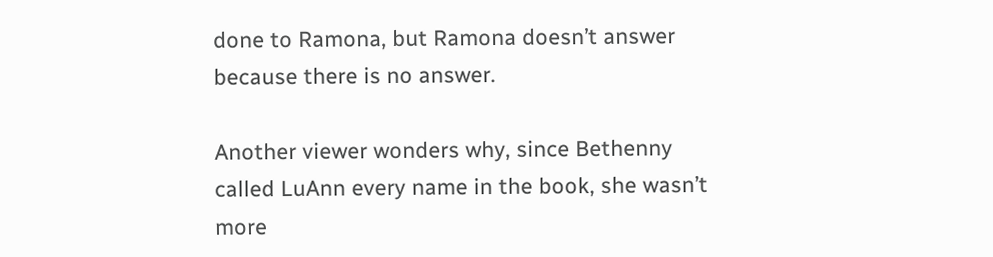done to Ramona, but Ramona doesn’t answer because there is no answer.

Another viewer wonders why, since Bethenny called LuAnn every name in the book, she wasn’t more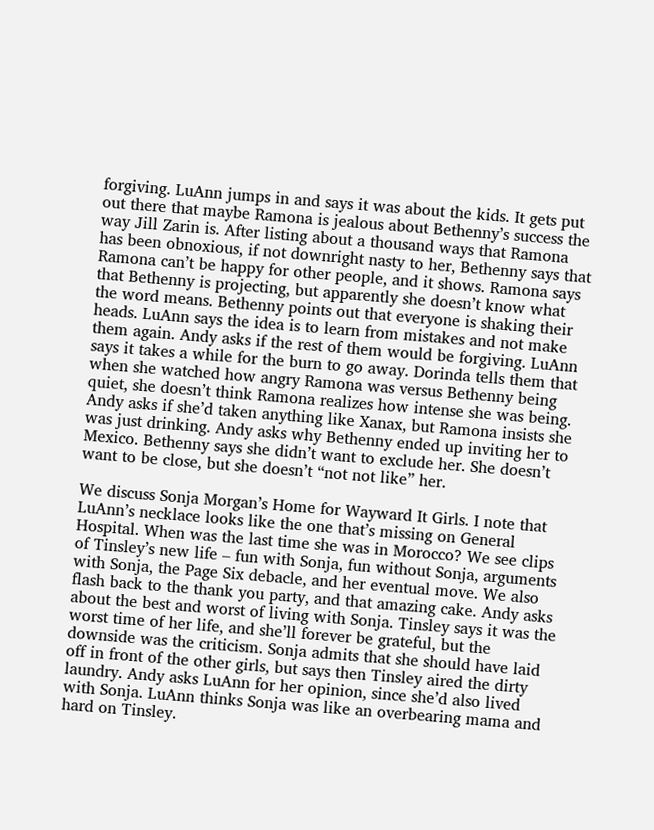forgiving. LuAnn jumps in and says it was about the kids. It gets put out there that maybe Ramona is jealous about Bethenny’s success the way Jill Zarin is. After listing about a thousand ways that Ramona has been obnoxious, if not downright nasty to her, Bethenny says that Ramona can’t be happy for other people, and it shows. Ramona says that Bethenny is projecting, but apparently she doesn’t know what the word means. Bethenny points out that everyone is shaking their heads. LuAnn says the idea is to learn from mistakes and not make them again. Andy asks if the rest of them would be forgiving. LuAnn says it takes a while for the burn to go away. Dorinda tells them that when she watched how angry Ramona was versus Bethenny being quiet, she doesn’t think Ramona realizes how intense she was being. Andy asks if she’d taken anything like Xanax, but Ramona insists she was just drinking. Andy asks why Bethenny ended up inviting her to Mexico. Bethenny says she didn’t want to exclude her. She doesn’t want to be close, but she doesn’t “not not like” her.

We discuss Sonja Morgan’s Home for Wayward It Girls. I note that LuAnn’s necklace looks like the one that’s missing on General Hospital. When was the last time she was in Morocco? We see clips of Tinsley’s new life – fun with Sonja, fun without Sonja, arguments with Sonja, the Page Six debacle, and her eventual move. We also flash back to the thank you party, and that amazing cake. Andy asks about the best and worst of living with Sonja. Tinsley says it was the worst time of her life, and she’ll forever be grateful, but the downside was the criticism. Sonja admits that she should have laid off in front of the other girls, but says then Tinsley aired the dirty laundry. Andy asks LuAnn for her opinion, since she’d also lived with Sonja. LuAnn thinks Sonja was like an overbearing mama and hard on Tinsley.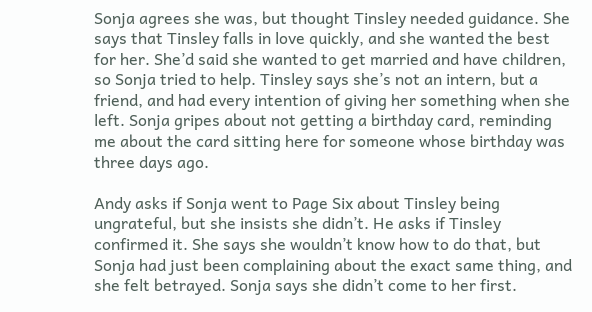Sonja agrees she was, but thought Tinsley needed guidance. She says that Tinsley falls in love quickly, and she wanted the best for her. She’d said she wanted to get married and have children, so Sonja tried to help. Tinsley says she’s not an intern, but a friend, and had every intention of giving her something when she left. Sonja gripes about not getting a birthday card, reminding me about the card sitting here for someone whose birthday was three days ago.

Andy asks if Sonja went to Page Six about Tinsley being ungrateful, but she insists she didn’t. He asks if Tinsley confirmed it. She says she wouldn’t know how to do that, but Sonja had just been complaining about the exact same thing, and she felt betrayed. Sonja says she didn’t come to her first.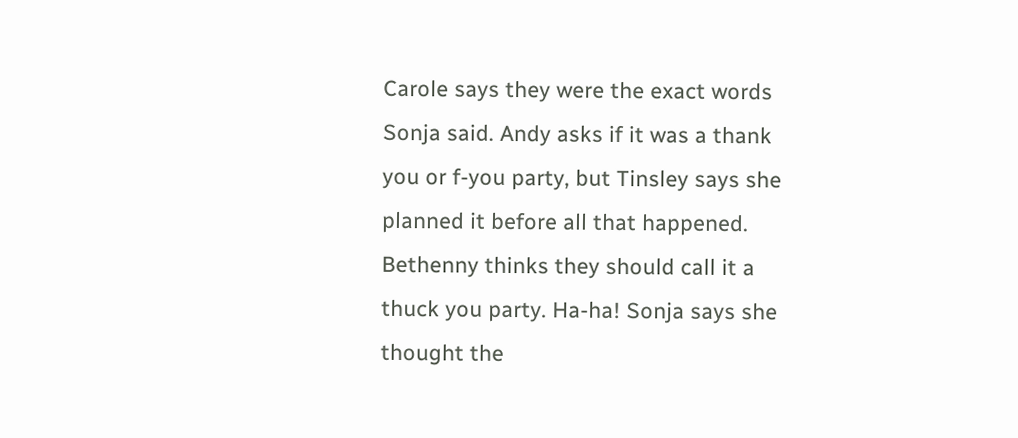Carole says they were the exact words Sonja said. Andy asks if it was a thank you or f-you party, but Tinsley says she planned it before all that happened. Bethenny thinks they should call it a thuck you party. Ha-ha! Sonja says she thought the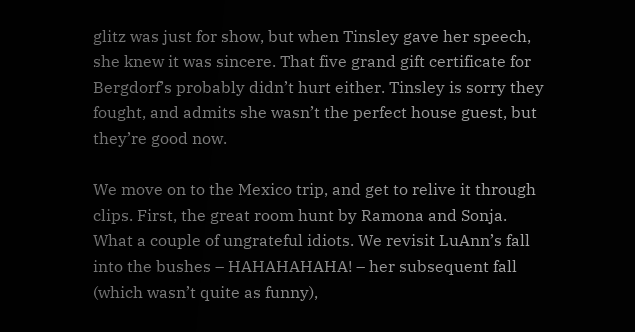glitz was just for show, but when Tinsley gave her speech, she knew it was sincere. That five grand gift certificate for Bergdorf’s probably didn’t hurt either. Tinsley is sorry they fought, and admits she wasn’t the perfect house guest, but they’re good now.

We move on to the Mexico trip, and get to relive it through clips. First, the great room hunt by Ramona and Sonja. What a couple of ungrateful idiots. We revisit LuAnn’s fall into the bushes – HAHAHAHAHA! – her subsequent fall (which wasn’t quite as funny),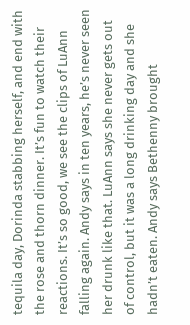tequila day, Dorinda stabbing herself, and end with the rose and thorn dinner. It’s fun to watch their reactions. It’s so good, we see the clips of LuAnn falling again. Andy says in ten years, he’s never seen her drunk like that. LuAnn says she never gets out of control, but it was a long drinking day and she hadn’t eaten. Andy says Bethenny brought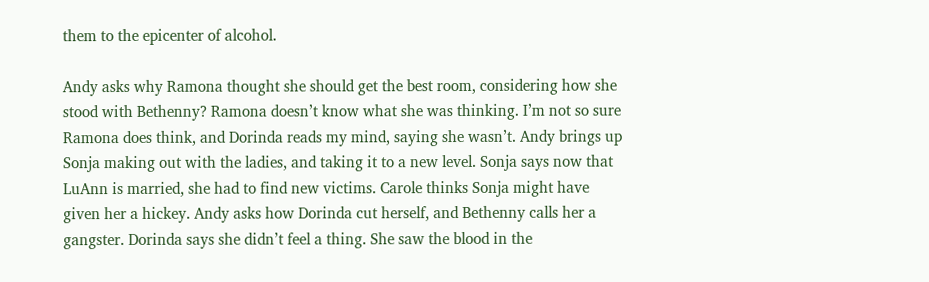them to the epicenter of alcohol.

Andy asks why Ramona thought she should get the best room, considering how she stood with Bethenny? Ramona doesn’t know what she was thinking. I’m not so sure Ramona does think, and Dorinda reads my mind, saying she wasn’t. Andy brings up Sonja making out with the ladies, and taking it to a new level. Sonja says now that LuAnn is married, she had to find new victims. Carole thinks Sonja might have given her a hickey. Andy asks how Dorinda cut herself, and Bethenny calls her a gangster. Dorinda says she didn’t feel a thing. She saw the blood in the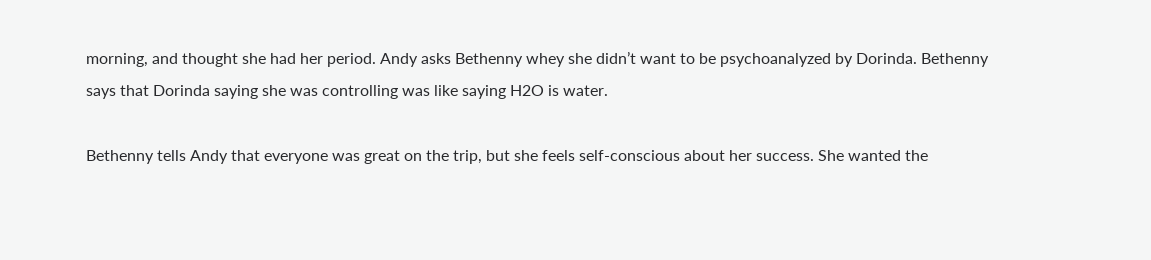morning, and thought she had her period. Andy asks Bethenny whey she didn’t want to be psychoanalyzed by Dorinda. Bethenny says that Dorinda saying she was controlling was like saying H2O is water.

Bethenny tells Andy that everyone was great on the trip, but she feels self-conscious about her success. She wanted the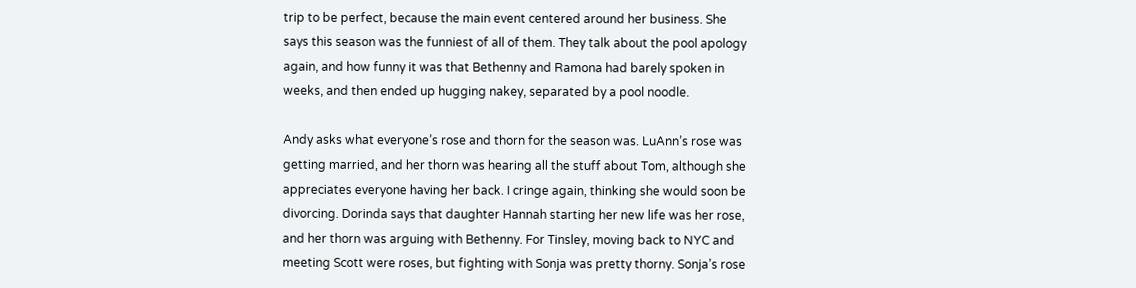trip to be perfect, because the main event centered around her business. She says this season was the funniest of all of them. They talk about the pool apology again, and how funny it was that Bethenny and Ramona had barely spoken in weeks, and then ended up hugging nakey, separated by a pool noodle.

Andy asks what everyone’s rose and thorn for the season was. LuAnn’s rose was getting married, and her thorn was hearing all the stuff about Tom, although she appreciates everyone having her back. I cringe again, thinking she would soon be divorcing. Dorinda says that daughter Hannah starting her new life was her rose, and her thorn was arguing with Bethenny. For Tinsley, moving back to NYC and meeting Scott were roses, but fighting with Sonja was pretty thorny. Sonja’s rose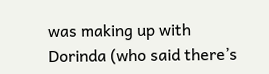was making up with Dorinda (who said there’s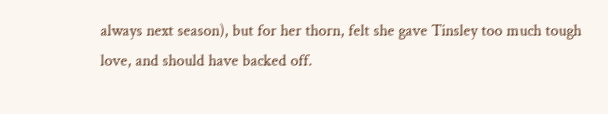always next season), but for her thorn, felt she gave Tinsley too much tough love, and should have backed off.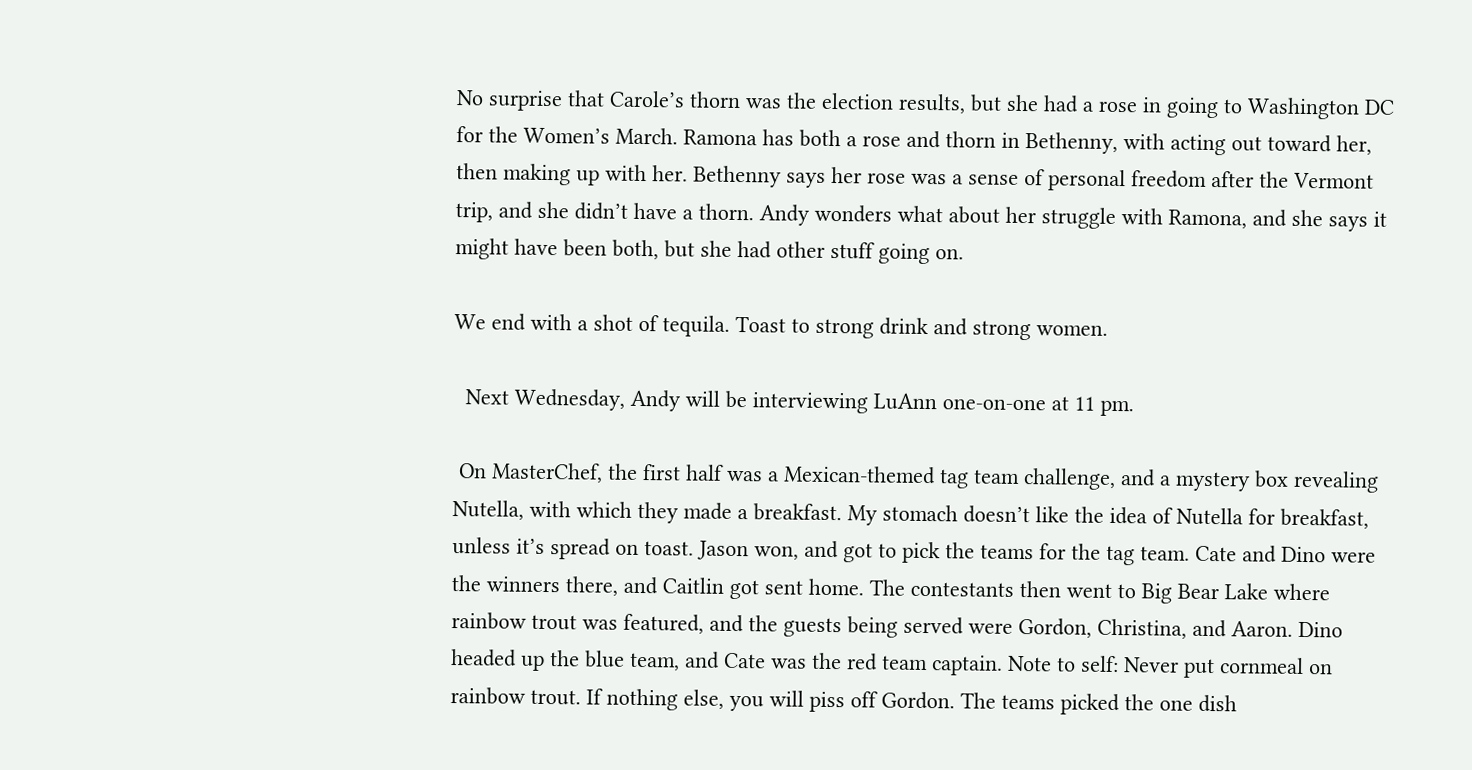No surprise that Carole’s thorn was the election results, but she had a rose in going to Washington DC for the Women’s March. Ramona has both a rose and thorn in Bethenny, with acting out toward her, then making up with her. Bethenny says her rose was a sense of personal freedom after the Vermont trip, and she didn’t have a thorn. Andy wonders what about her struggle with Ramona, and she says it might have been both, but she had other stuff going on.

We end with a shot of tequila. Toast to strong drink and strong women.

  Next Wednesday, Andy will be interviewing LuAnn one-on-one at 11 pm.

 On MasterChef, the first half was a Mexican-themed tag team challenge, and a mystery box revealing Nutella, with which they made a breakfast. My stomach doesn’t like the idea of Nutella for breakfast, unless it’s spread on toast. Jason won, and got to pick the teams for the tag team. Cate and Dino were the winners there, and Caitlin got sent home. The contestants then went to Big Bear Lake where rainbow trout was featured, and the guests being served were Gordon, Christina, and Aaron. Dino headed up the blue team, and Cate was the red team captain. Note to self: Never put cornmeal on rainbow trout. If nothing else, you will piss off Gordon. The teams picked the one dish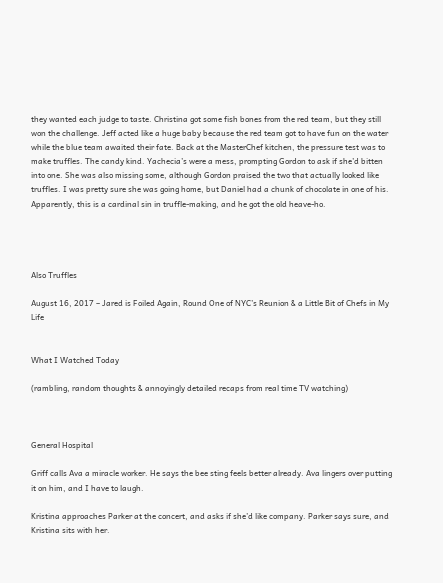they wanted each judge to taste. Christina got some fish bones from the red team, but they still won the challenge. Jeff acted like a huge baby because the red team got to have fun on the water while the blue team awaited their fate. Back at the MasterChef kitchen, the pressure test was to make truffles. The candy kind. Yachecia’s were a mess, prompting Gordon to ask if she’d bitten into one. She was also missing some, although Gordon praised the two that actually looked like truffles. I was pretty sure she was going home, but Daniel had a chunk of chocolate in one of his. Apparently, this is a cardinal sin in truffle-making, and he got the old heave-ho.




Also Truffles

August 16, 2017 – Jared is Foiled Again, Round One of NYC’s Reunion & a Little Bit of Chefs in My Life


What I Watched Today

(rambling, random thoughts & annoyingly detailed recaps from real time TV watching)



General Hospital

Griff calls Ava a miracle worker. He says the bee sting feels better already. Ava lingers over putting it on him, and I have to laugh.

Kristina approaches Parker at the concert, and asks if she’d like company. Parker says sure, and Kristina sits with her.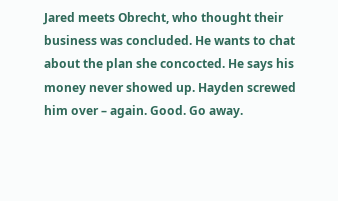Jared meets Obrecht, who thought their business was concluded. He wants to chat about the plan she concocted. He says his money never showed up. Hayden screwed him over – again. Good. Go away.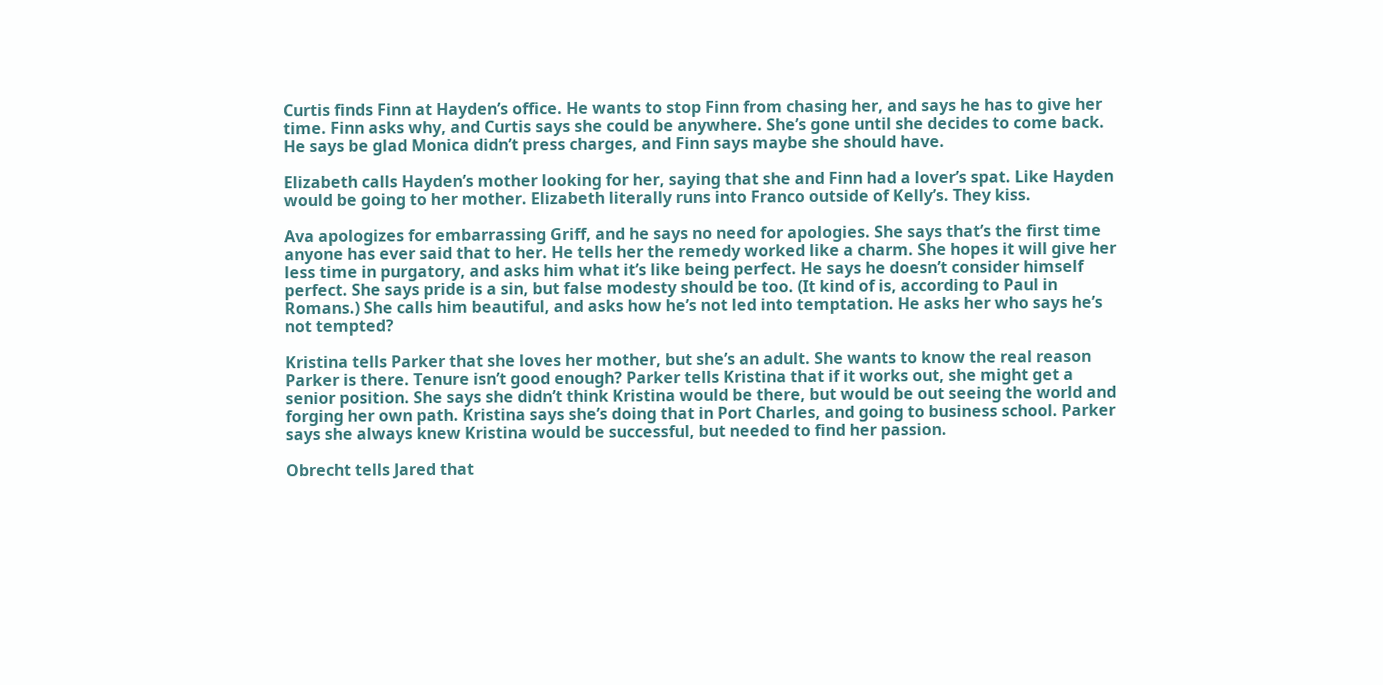Curtis finds Finn at Hayden’s office. He wants to stop Finn from chasing her, and says he has to give her time. Finn asks why, and Curtis says she could be anywhere. She’s gone until she decides to come back. He says be glad Monica didn’t press charges, and Finn says maybe she should have.

Elizabeth calls Hayden’s mother looking for her, saying that she and Finn had a lover’s spat. Like Hayden would be going to her mother. Elizabeth literally runs into Franco outside of Kelly’s. They kiss.

Ava apologizes for embarrassing Griff, and he says no need for apologies. She says that’s the first time anyone has ever said that to her. He tells her the remedy worked like a charm. She hopes it will give her less time in purgatory, and asks him what it’s like being perfect. He says he doesn’t consider himself perfect. She says pride is a sin, but false modesty should be too. (It kind of is, according to Paul in Romans.) She calls him beautiful, and asks how he’s not led into temptation. He asks her who says he’s not tempted?

Kristina tells Parker that she loves her mother, but she’s an adult. She wants to know the real reason Parker is there. Tenure isn’t good enough? Parker tells Kristina that if it works out, she might get a senior position. She says she didn’t think Kristina would be there, but would be out seeing the world and forging her own path. Kristina says she’s doing that in Port Charles, and going to business school. Parker says she always knew Kristina would be successful, but needed to find her passion.

Obrecht tells Jared that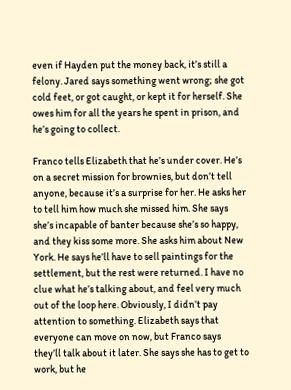even if Hayden put the money back, it’s still a felony. Jared says something went wrong; she got cold feet, or got caught, or kept it for herself. She owes him for all the years he spent in prison, and he’s going to collect.

Franco tells Elizabeth that he’s under cover. He’s on a secret mission for brownies, but don’t tell anyone, because it’s a surprise for her. He asks her to tell him how much she missed him. She says she’s incapable of banter because she’s so happy, and they kiss some more. She asks him about New York. He says he’ll have to sell paintings for the settlement, but the rest were returned. I have no clue what he’s talking about, and feel very much out of the loop here. Obviously, I didn’t pay attention to something. Elizabeth says that everyone can move on now, but Franco says they’ll talk about it later. She says she has to get to work, but he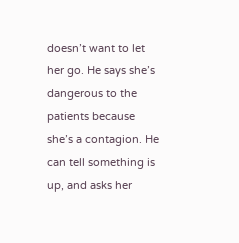doesn’t want to let her go. He says she’s dangerous to the patients because she’s a contagion. He can tell something is up, and asks her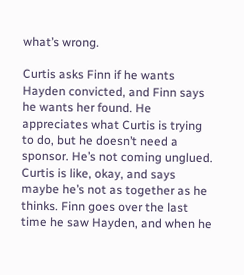what’s wrong.

Curtis asks Finn if he wants Hayden convicted, and Finn says he wants her found. He appreciates what Curtis is trying to do, but he doesn’t need a sponsor. He’s not coming unglued. Curtis is like, okay, and says maybe he’s not as together as he thinks. Finn goes over the last time he saw Hayden, and when he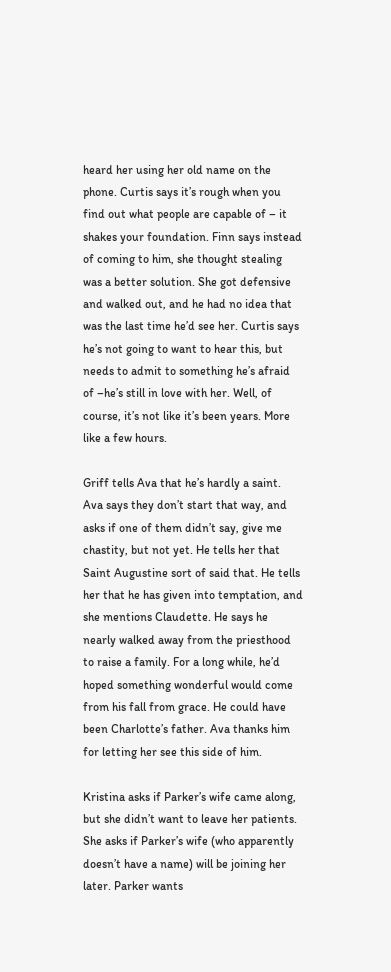heard her using her old name on the phone. Curtis says it’s rough when you find out what people are capable of – it shakes your foundation. Finn says instead of coming to him, she thought stealing was a better solution. She got defensive and walked out, and he had no idea that was the last time he’d see her. Curtis says he’s not going to want to hear this, but needs to admit to something he’s afraid of –he’s still in love with her. Well, of course, it’s not like it’s been years. More like a few hours.

Griff tells Ava that he’s hardly a saint. Ava says they don’t start that way, and asks if one of them didn’t say, give me chastity, but not yet. He tells her that Saint Augustine sort of said that. He tells her that he has given into temptation, and she mentions Claudette. He says he nearly walked away from the priesthood to raise a family. For a long while, he’d hoped something wonderful would come from his fall from grace. He could have been Charlotte’s father. Ava thanks him for letting her see this side of him.

Kristina asks if Parker’s wife came along, but she didn’t want to leave her patients. She asks if Parker’s wife (who apparently doesn’t have a name) will be joining her later. Parker wants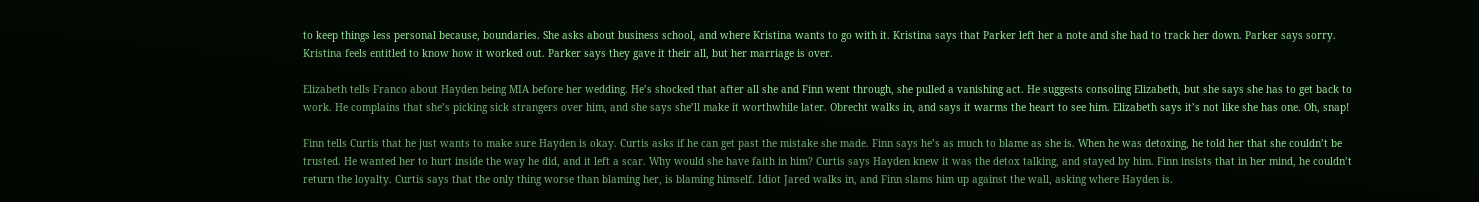to keep things less personal because, boundaries. She asks about business school, and where Kristina wants to go with it. Kristina says that Parker left her a note and she had to track her down. Parker says sorry. Kristina feels entitled to know how it worked out. Parker says they gave it their all, but her marriage is over.

Elizabeth tells Franco about Hayden being MIA before her wedding. He’s shocked that after all she and Finn went through, she pulled a vanishing act. He suggests consoling Elizabeth, but she says she has to get back to work. He complains that she’s picking sick strangers over him, and she says she’ll make it worthwhile later. Obrecht walks in, and says it warms the heart to see him. Elizabeth says it’s not like she has one. Oh, snap!

Finn tells Curtis that he just wants to make sure Hayden is okay. Curtis asks if he can get past the mistake she made. Finn says he’s as much to blame as she is. When he was detoxing, he told her that she couldn’t be trusted. He wanted her to hurt inside the way he did, and it left a scar. Why would she have faith in him? Curtis says Hayden knew it was the detox talking, and stayed by him. Finn insists that in her mind, he couldn’t return the loyalty. Curtis says that the only thing worse than blaming her, is blaming himself. Idiot Jared walks in, and Finn slams him up against the wall, asking where Hayden is.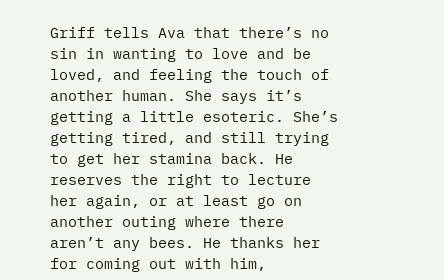Griff tells Ava that there’s no sin in wanting to love and be loved, and feeling the touch of another human. She says it’s getting a little esoteric. She’s getting tired, and still trying to get her stamina back. He reserves the right to lecture her again, or at least go on another outing where there aren’t any bees. He thanks her for coming out with him,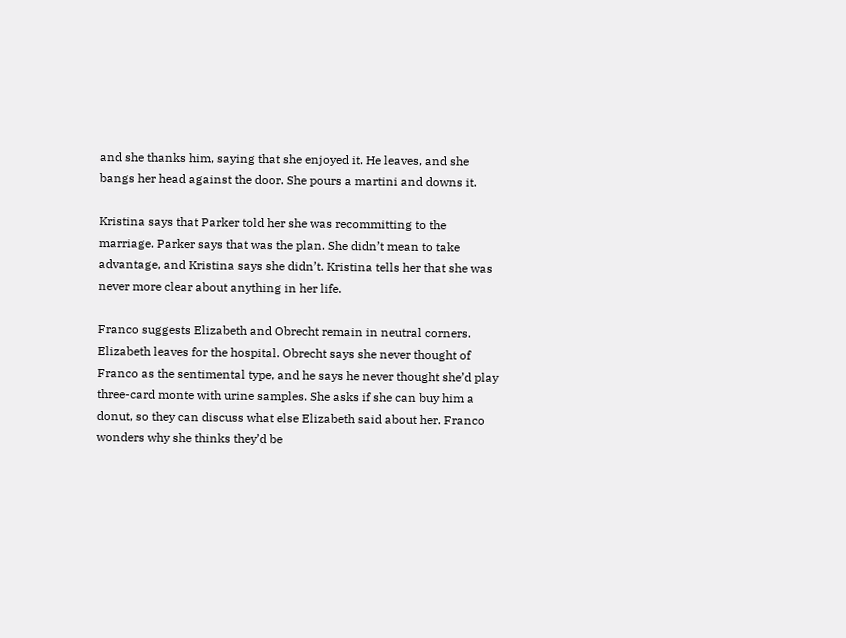and she thanks him, saying that she enjoyed it. He leaves, and she bangs her head against the door. She pours a martini and downs it.

Kristina says that Parker told her she was recommitting to the marriage. Parker says that was the plan. She didn’t mean to take advantage, and Kristina says she didn’t. Kristina tells her that she was never more clear about anything in her life.

Franco suggests Elizabeth and Obrecht remain in neutral corners. Elizabeth leaves for the hospital. Obrecht says she never thought of Franco as the sentimental type, and he says he never thought she’d play three-card monte with urine samples. She asks if she can buy him a donut, so they can discuss what else Elizabeth said about her. Franco wonders why she thinks they’d be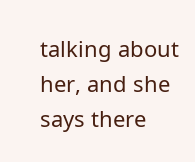talking about her, and she says there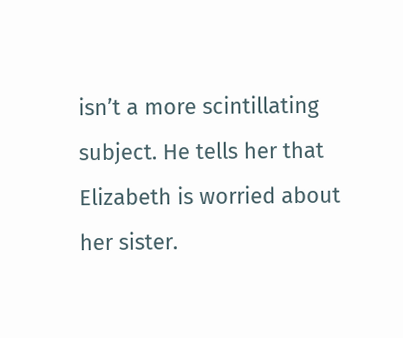isn’t a more scintillating subject. He tells her that Elizabeth is worried about her sister.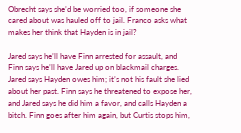Obrecht says she’d be worried too, if someone she cared about was hauled off to jail. Franco asks what makes her think that Hayden is in jail?

Jared says he’ll have Finn arrested for assault, and Finn says he’ll have Jared up on blackmail charges. Jared says Hayden owes him; it’s not his fault she lied about her past. Finn says he threatened to expose her, and Jared says he did him a favor, and calls Hayden a bitch. Finn goes after him again, but Curtis stops him,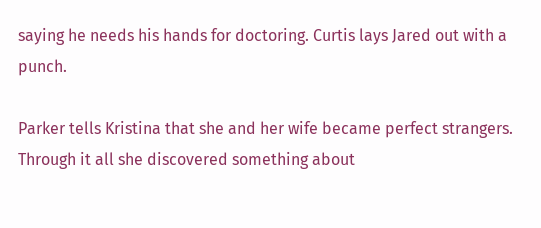saying he needs his hands for doctoring. Curtis lays Jared out with a punch.

Parker tells Kristina that she and her wife became perfect strangers. Through it all she discovered something about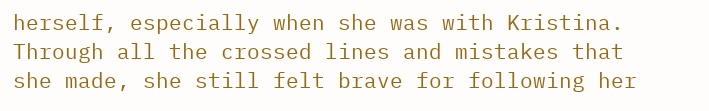herself, especially when she was with Kristina. Through all the crossed lines and mistakes that she made, she still felt brave for following her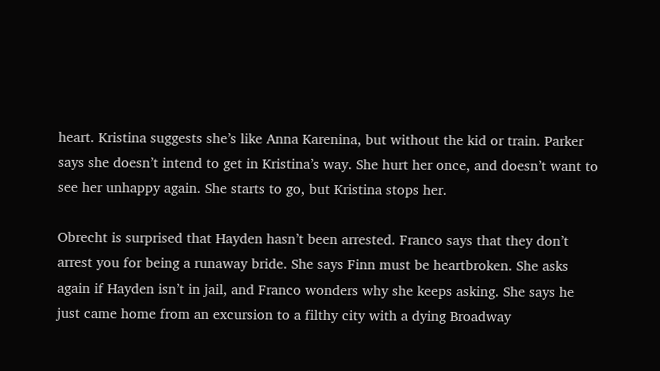heart. Kristina suggests she’s like Anna Karenina, but without the kid or train. Parker says she doesn’t intend to get in Kristina’s way. She hurt her once, and doesn’t want to see her unhappy again. She starts to go, but Kristina stops her.

Obrecht is surprised that Hayden hasn’t been arrested. Franco says that they don’t arrest you for being a runaway bride. She says Finn must be heartbroken. She asks again if Hayden isn’t in jail, and Franco wonders why she keeps asking. She says he just came home from an excursion to a filthy city with a dying Broadway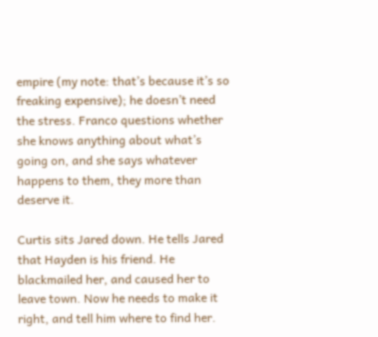empire (my note: that’s because it’s so freaking expensive); he doesn’t need the stress. Franco questions whether she knows anything about what’s going on, and she says whatever happens to them, they more than deserve it.

Curtis sits Jared down. He tells Jared that Hayden is his friend. He blackmailed her, and caused her to leave town. Now he needs to make it right, and tell him where to find her.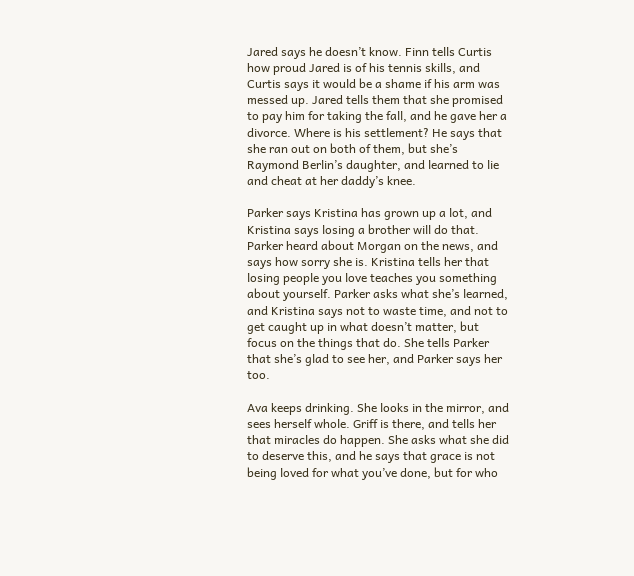Jared says he doesn’t know. Finn tells Curtis how proud Jared is of his tennis skills, and Curtis says it would be a shame if his arm was messed up. Jared tells them that she promised to pay him for taking the fall, and he gave her a divorce. Where is his settlement? He says that she ran out on both of them, but she’s Raymond Berlin’s daughter, and learned to lie and cheat at her daddy’s knee.

Parker says Kristina has grown up a lot, and Kristina says losing a brother will do that. Parker heard about Morgan on the news, and says how sorry she is. Kristina tells her that losing people you love teaches you something about yourself. Parker asks what she’s learned, and Kristina says not to waste time, and not to get caught up in what doesn’t matter, but focus on the things that do. She tells Parker that she’s glad to see her, and Parker says her too.

Ava keeps drinking. She looks in the mirror, and sees herself whole. Griff is there, and tells her that miracles do happen. She asks what she did to deserve this, and he says that grace is not being loved for what you’ve done, but for who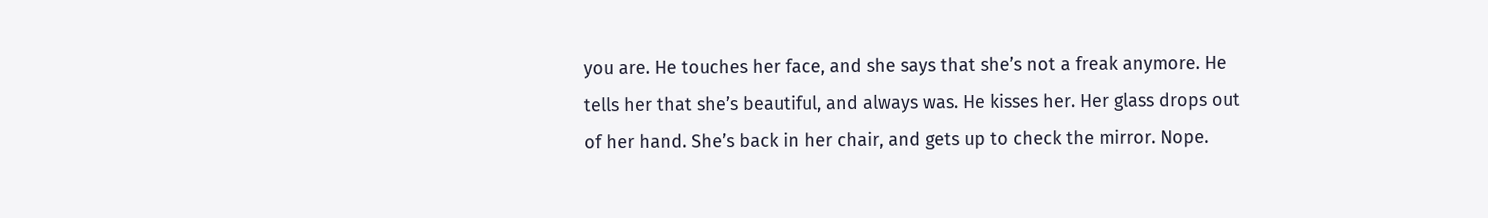you are. He touches her face, and she says that she’s not a freak anymore. He tells her that she’s beautiful, and always was. He kisses her. Her glass drops out of her hand. She’s back in her chair, and gets up to check the mirror. Nope.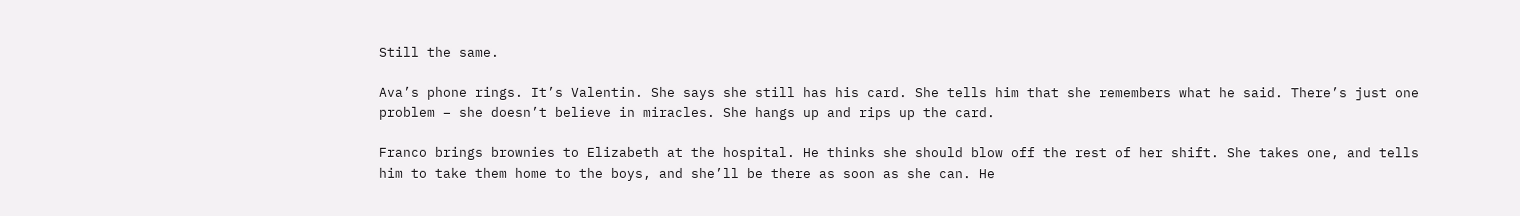Still the same.

Ava’s phone rings. It’s Valentin. She says she still has his card. She tells him that she remembers what he said. There’s just one problem – she doesn’t believe in miracles. She hangs up and rips up the card.

Franco brings brownies to Elizabeth at the hospital. He thinks she should blow off the rest of her shift. She takes one, and tells him to take them home to the boys, and she’ll be there as soon as she can. He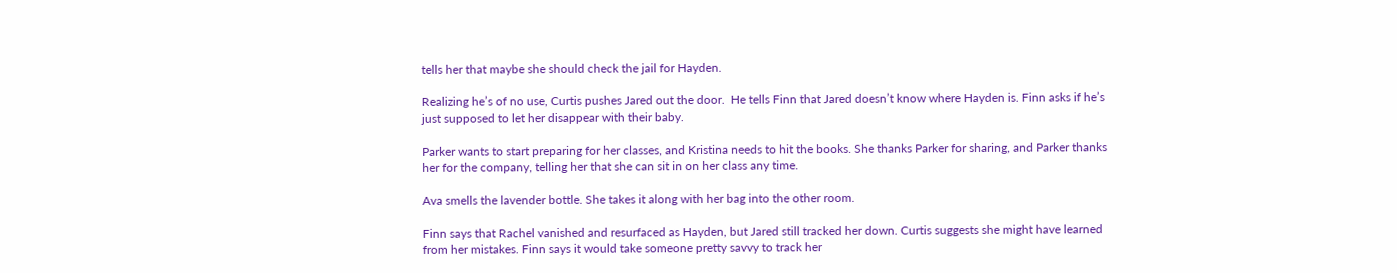tells her that maybe she should check the jail for Hayden.

Realizing he’s of no use, Curtis pushes Jared out the door.  He tells Finn that Jared doesn’t know where Hayden is. Finn asks if he’s just supposed to let her disappear with their baby.

Parker wants to start preparing for her classes, and Kristina needs to hit the books. She thanks Parker for sharing, and Parker thanks her for the company, telling her that she can sit in on her class any time.

Ava smells the lavender bottle. She takes it along with her bag into the other room.

Finn says that Rachel vanished and resurfaced as Hayden, but Jared still tracked her down. Curtis suggests she might have learned from her mistakes. Finn says it would take someone pretty savvy to track her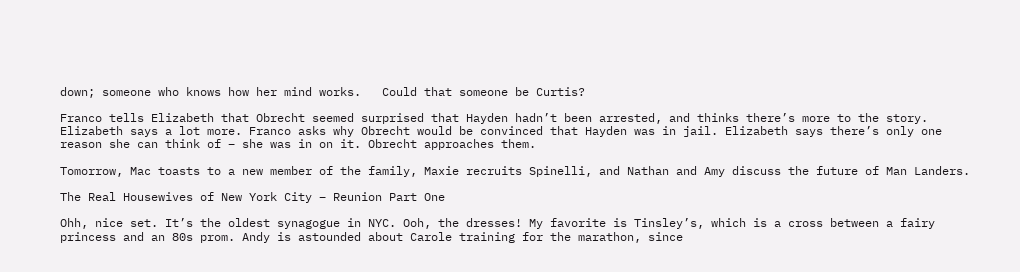down; someone who knows how her mind works.   Could that someone be Curtis?

Franco tells Elizabeth that Obrecht seemed surprised that Hayden hadn’t been arrested, and thinks there’s more to the story. Elizabeth says a lot more. Franco asks why Obrecht would be convinced that Hayden was in jail. Elizabeth says there’s only one reason she can think of – she was in on it. Obrecht approaches them.

Tomorrow, Mac toasts to a new member of the family, Maxie recruits Spinelli, and Nathan and Amy discuss the future of Man Landers.

The Real Housewives of New York City – Reunion Part One

Ohh, nice set. It’s the oldest synagogue in NYC. Ooh, the dresses! My favorite is Tinsley’s, which is a cross between a fairy princess and an 80s prom. Andy is astounded about Carole training for the marathon, since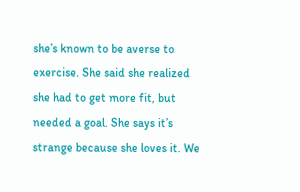she’s known to be averse to exercise. She said she realized she had to get more fit, but needed a goal. She says it’s strange because she loves it. We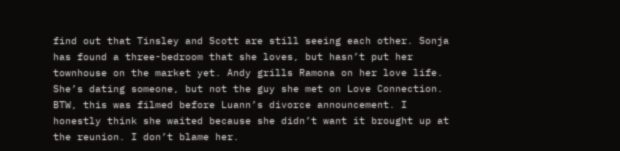find out that Tinsley and Scott are still seeing each other. Sonja has found a three-bedroom that she loves, but hasn’t put her townhouse on the market yet. Andy grills Ramona on her love life. She’s dating someone, but not the guy she met on Love Connection. BTW, this was filmed before Luann’s divorce announcement. I honestly think she waited because she didn’t want it brought up at the reunion. I don’t blame her.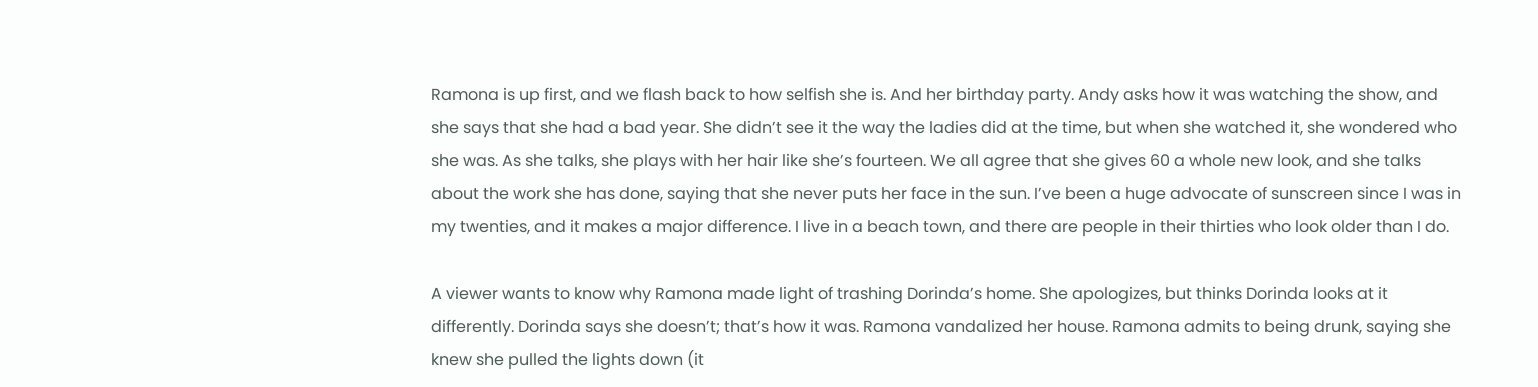Ramona is up first, and we flash back to how selfish she is. And her birthday party. Andy asks how it was watching the show, and she says that she had a bad year. She didn’t see it the way the ladies did at the time, but when she watched it, she wondered who she was. As she talks, she plays with her hair like she’s fourteen. We all agree that she gives 60 a whole new look, and she talks about the work she has done, saying that she never puts her face in the sun. I’ve been a huge advocate of sunscreen since I was in my twenties, and it makes a major difference. I live in a beach town, and there are people in their thirties who look older than I do.

A viewer wants to know why Ramona made light of trashing Dorinda’s home. She apologizes, but thinks Dorinda looks at it differently. Dorinda says she doesn’t; that’s how it was. Ramona vandalized her house. Ramona admits to being drunk, saying she knew she pulled the lights down (it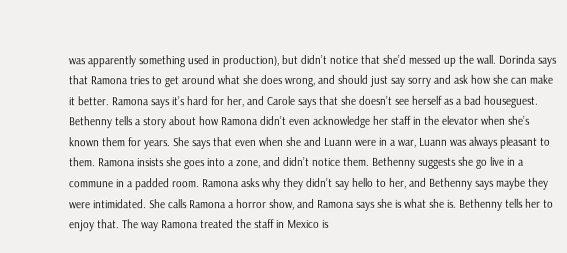was apparently something used in production), but didn’t notice that she’d messed up the wall. Dorinda says that Ramona tries to get around what she does wrong, and should just say sorry and ask how she can make it better. Ramona says it’s hard for her, and Carole says that she doesn’t see herself as a bad houseguest. Bethenny tells a story about how Ramona didn’t even acknowledge her staff in the elevator when she’s known them for years. She says that even when she and Luann were in a war, Luann was always pleasant to them. Ramona insists she goes into a zone, and didn’t notice them. Bethenny suggests she go live in a commune in a padded room. Ramona asks why they didn’t say hello to her, and Bethenny says maybe they were intimidated. She calls Ramona a horror show, and Ramona says she is what she is. Bethenny tells her to enjoy that. The way Ramona treated the staff in Mexico is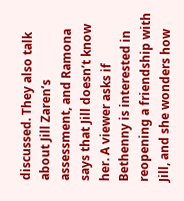discussed. They also talk about Jill Zaren’s assessment, and Ramona says that Jill doesn’t know her. A viewer asks if Bethenny is interested in reopening a friendship with Jill, and she wonders how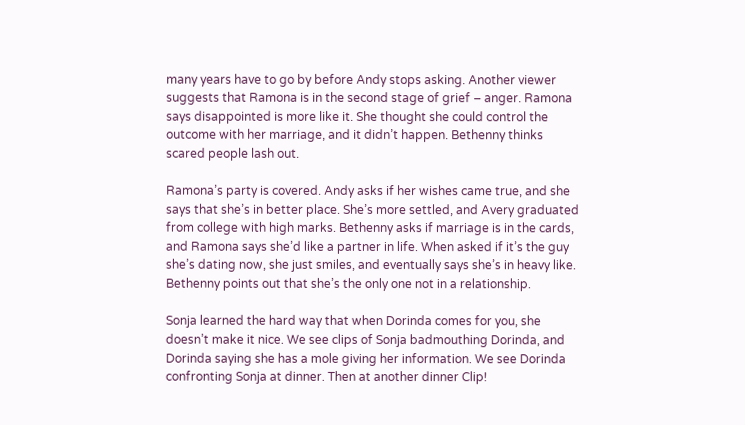many years have to go by before Andy stops asking. Another viewer suggests that Ramona is in the second stage of grief – anger. Ramona says disappointed is more like it. She thought she could control the outcome with her marriage, and it didn’t happen. Bethenny thinks scared people lash out.

Ramona’s party is covered. Andy asks if her wishes came true, and she says that she’s in better place. She’s more settled, and Avery graduated from college with high marks. Bethenny asks if marriage is in the cards, and Ramona says she’d like a partner in life. When asked if it’s the guy she’s dating now, she just smiles, and eventually says she’s in heavy like. Bethenny points out that she’s the only one not in a relationship.

Sonja learned the hard way that when Dorinda comes for you, she doesn’t make it nice. We see clips of Sonja badmouthing Dorinda, and Dorinda saying she has a mole giving her information. We see Dorinda confronting Sonja at dinner. Then at another dinner Clip!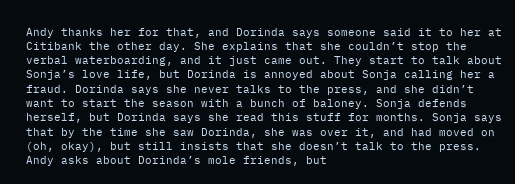Andy thanks her for that, and Dorinda says someone said it to her at Citibank the other day. She explains that she couldn’t stop the verbal waterboarding, and it just came out. They start to talk about Sonja’s love life, but Dorinda is annoyed about Sonja calling her a fraud. Dorinda says she never talks to the press, and she didn’t want to start the season with a bunch of baloney. Sonja defends herself, but Dorinda says she read this stuff for months. Sonja says that by the time she saw Dorinda, she was over it, and had moved on (oh, okay), but still insists that she doesn’t talk to the press. Andy asks about Dorinda’s mole friends, but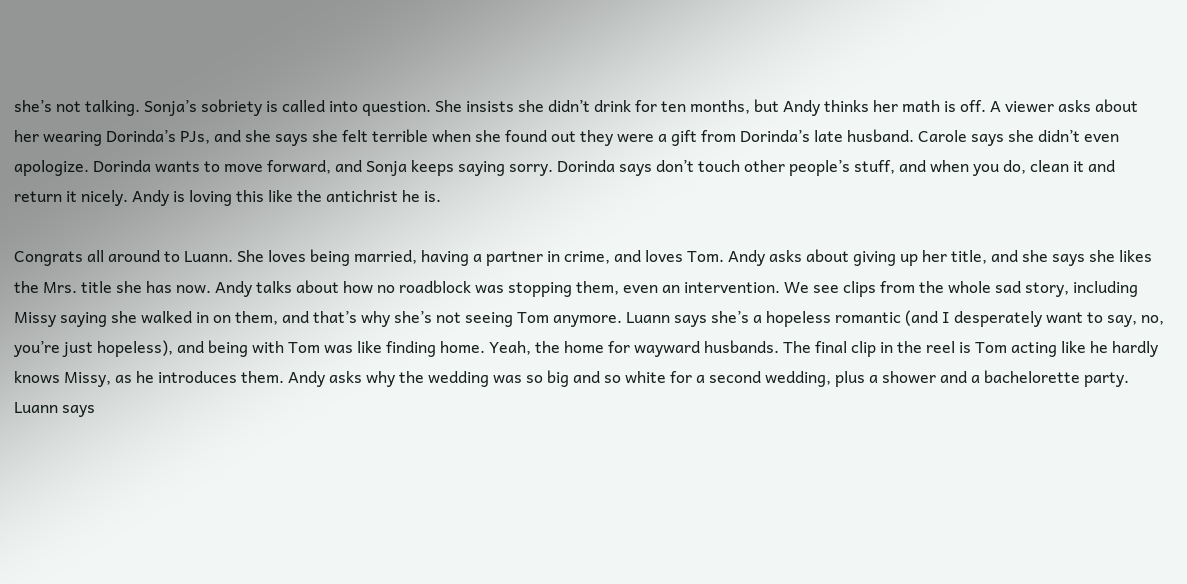she’s not talking. Sonja’s sobriety is called into question. She insists she didn’t drink for ten months, but Andy thinks her math is off. A viewer asks about her wearing Dorinda’s PJs, and she says she felt terrible when she found out they were a gift from Dorinda’s late husband. Carole says she didn’t even apologize. Dorinda wants to move forward, and Sonja keeps saying sorry. Dorinda says don’t touch other people’s stuff, and when you do, clean it and return it nicely. Andy is loving this like the antichrist he is.

Congrats all around to Luann. She loves being married, having a partner in crime, and loves Tom. Andy asks about giving up her title, and she says she likes the Mrs. title she has now. Andy talks about how no roadblock was stopping them, even an intervention. We see clips from the whole sad story, including Missy saying she walked in on them, and that’s why she’s not seeing Tom anymore. Luann says she’s a hopeless romantic (and I desperately want to say, no, you’re just hopeless), and being with Tom was like finding home. Yeah, the home for wayward husbands. The final clip in the reel is Tom acting like he hardly knows Missy, as he introduces them. Andy asks why the wedding was so big and so white for a second wedding, plus a shower and a bachelorette party. Luann says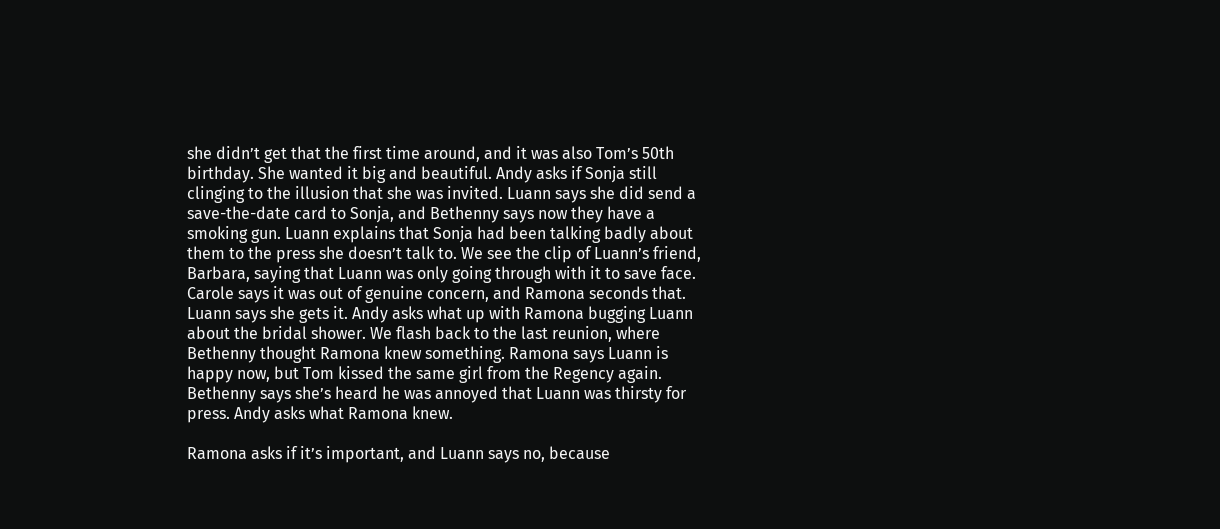she didn’t get that the first time around, and it was also Tom’s 50th birthday. She wanted it big and beautiful. Andy asks if Sonja still clinging to the illusion that she was invited. Luann says she did send a save-the-date card to Sonja, and Bethenny says now they have a smoking gun. Luann explains that Sonja had been talking badly about them to the press she doesn’t talk to. We see the clip of Luann’s friend, Barbara, saying that Luann was only going through with it to save face. Carole says it was out of genuine concern, and Ramona seconds that. Luann says she gets it. Andy asks what up with Ramona bugging Luann about the bridal shower. We flash back to the last reunion, where Bethenny thought Ramona knew something. Ramona says Luann is happy now, but Tom kissed the same girl from the Regency again. Bethenny says she’s heard he was annoyed that Luann was thirsty for press. Andy asks what Ramona knew.

Ramona asks if it’s important, and Luann says no, because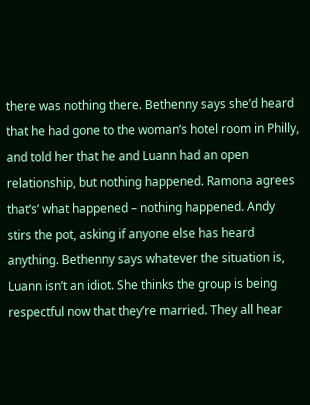there was nothing there. Bethenny says she’d heard that he had gone to the woman’s hotel room in Philly, and told her that he and Luann had an open relationship, but nothing happened. Ramona agrees that’s’ what happened – nothing happened. Andy stirs the pot, asking if anyone else has heard anything. Bethenny says whatever the situation is, Luann isn’t an idiot. She thinks the group is being respectful now that they’re married. They all hear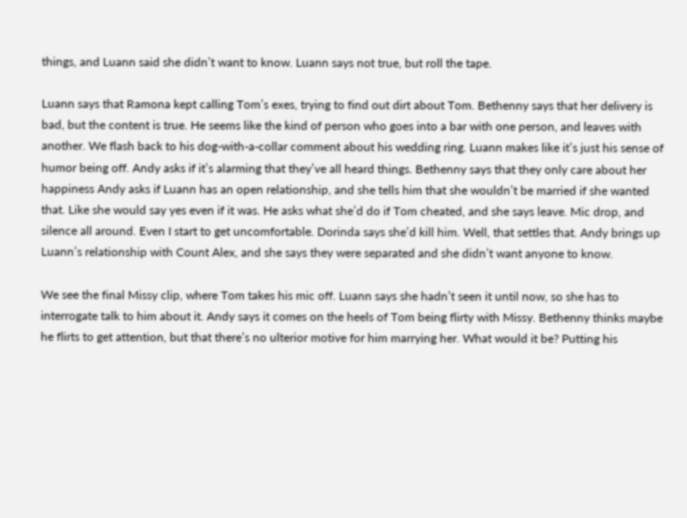things, and Luann said she didn’t want to know. Luann says not true, but roll the tape.

Luann says that Ramona kept calling Tom’s exes, trying to find out dirt about Tom. Bethenny says that her delivery is bad, but the content is true. He seems like the kind of person who goes into a bar with one person, and leaves with another. We flash back to his dog-with-a-collar comment about his wedding ring. Luann makes like it’s just his sense of humor being off. Andy asks if it’s alarming that they’ve all heard things. Bethenny says that they only care about her happiness Andy asks if Luann has an open relationship, and she tells him that she wouldn’t be married if she wanted that. Like she would say yes even if it was. He asks what she’d do if Tom cheated, and she says leave. Mic drop, and silence all around. Even I start to get uncomfortable. Dorinda says she’d kill him. Well, that settles that. Andy brings up Luann’s relationship with Count Alex, and she says they were separated and she didn’t want anyone to know.

We see the final Missy clip, where Tom takes his mic off. Luann says she hadn’t seen it until now, so she has to interrogate talk to him about it. Andy says it comes on the heels of Tom being flirty with Missy. Bethenny thinks maybe he flirts to get attention, but that there’s no ulterior motive for him marrying her. What would it be? Putting his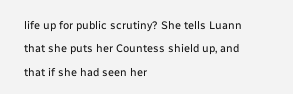life up for public scrutiny? She tells Luann that she puts her Countess shield up, and that if she had seen her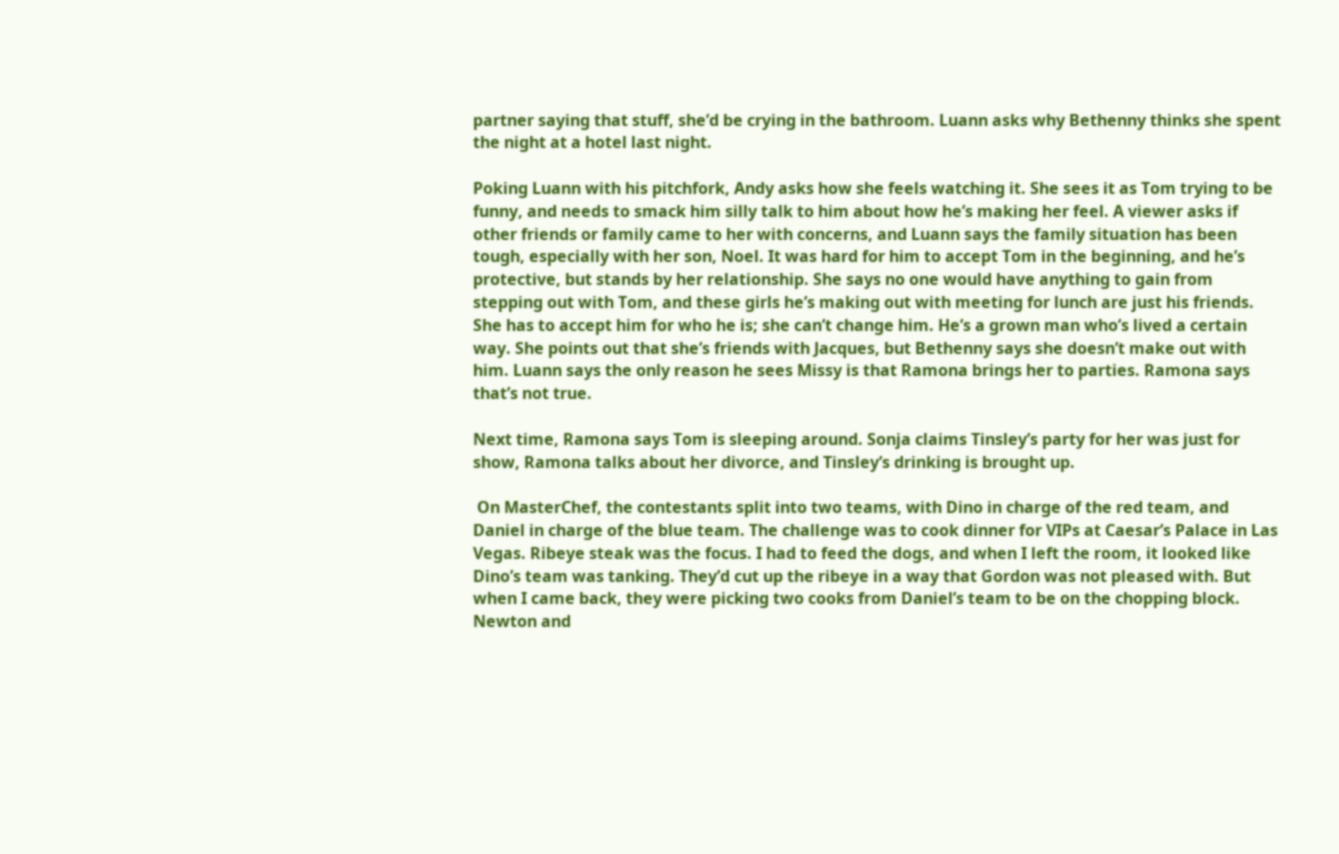partner saying that stuff, she’d be crying in the bathroom. Luann asks why Bethenny thinks she spent the night at a hotel last night.

Poking Luann with his pitchfork, Andy asks how she feels watching it. She sees it as Tom trying to be funny, and needs to smack him silly talk to him about how he’s making her feel. A viewer asks if other friends or family came to her with concerns, and Luann says the family situation has been tough, especially with her son, Noel. It was hard for him to accept Tom in the beginning, and he’s protective, but stands by her relationship. She says no one would have anything to gain from stepping out with Tom, and these girls he’s making out with meeting for lunch are just his friends. She has to accept him for who he is; she can’t change him. He’s a grown man who’s lived a certain way. She points out that she’s friends with Jacques, but Bethenny says she doesn’t make out with him. Luann says the only reason he sees Missy is that Ramona brings her to parties. Ramona says that’s not true.

Next time, Ramona says Tom is sleeping around. Sonja claims Tinsley’s party for her was just for show, Ramona talks about her divorce, and Tinsley’s drinking is brought up.

 On MasterChef, the contestants split into two teams, with Dino in charge of the red team, and Daniel in charge of the blue team. The challenge was to cook dinner for VIPs at Caesar’s Palace in Las Vegas. Ribeye steak was the focus. I had to feed the dogs, and when I left the room, it looked like Dino’s team was tanking. They’d cut up the ribeye in a way that Gordon was not pleased with. But when I came back, they were picking two cooks from Daniel’s team to be on the chopping block. Newton and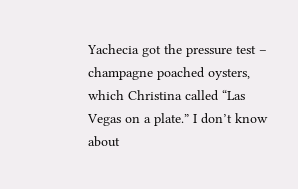Yachecia got the pressure test – champagne poached oysters, which Christina called “Las Vegas on a plate.” I don’t know about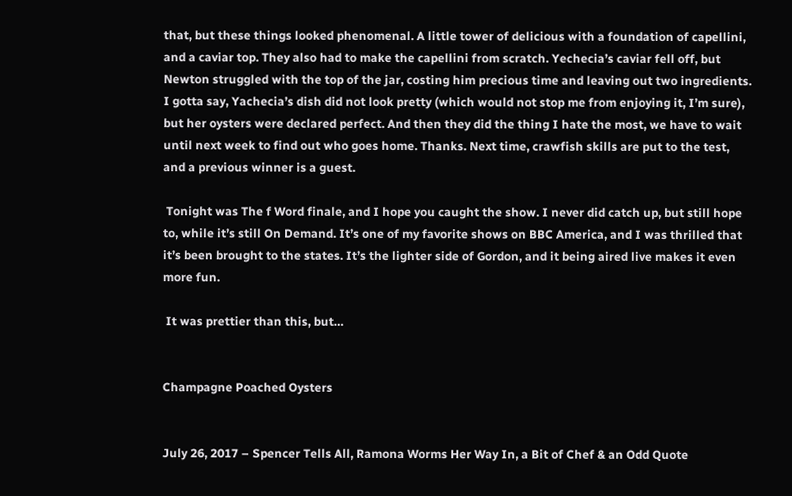that, but these things looked phenomenal. A little tower of delicious with a foundation of capellini, and a caviar top. They also had to make the capellini from scratch. Yechecia’s caviar fell off, but Newton struggled with the top of the jar, costing him precious time and leaving out two ingredients. I gotta say, Yachecia’s dish did not look pretty (which would not stop me from enjoying it, I’m sure), but her oysters were declared perfect. And then they did the thing I hate the most, we have to wait until next week to find out who goes home. Thanks. Next time, crawfish skills are put to the test, and a previous winner is a guest.

 Tonight was The f Word finale, and I hope you caught the show. I never did catch up, but still hope to, while it’s still On Demand. It’s one of my favorite shows on BBC America, and I was thrilled that it’s been brought to the states. It’s the lighter side of Gordon, and it being aired live makes it even more fun.

 It was prettier than this, but…


Champagne Poached Oysters


July 26, 2017 – Spencer Tells All, Ramona Worms Her Way In, a Bit of Chef & an Odd Quote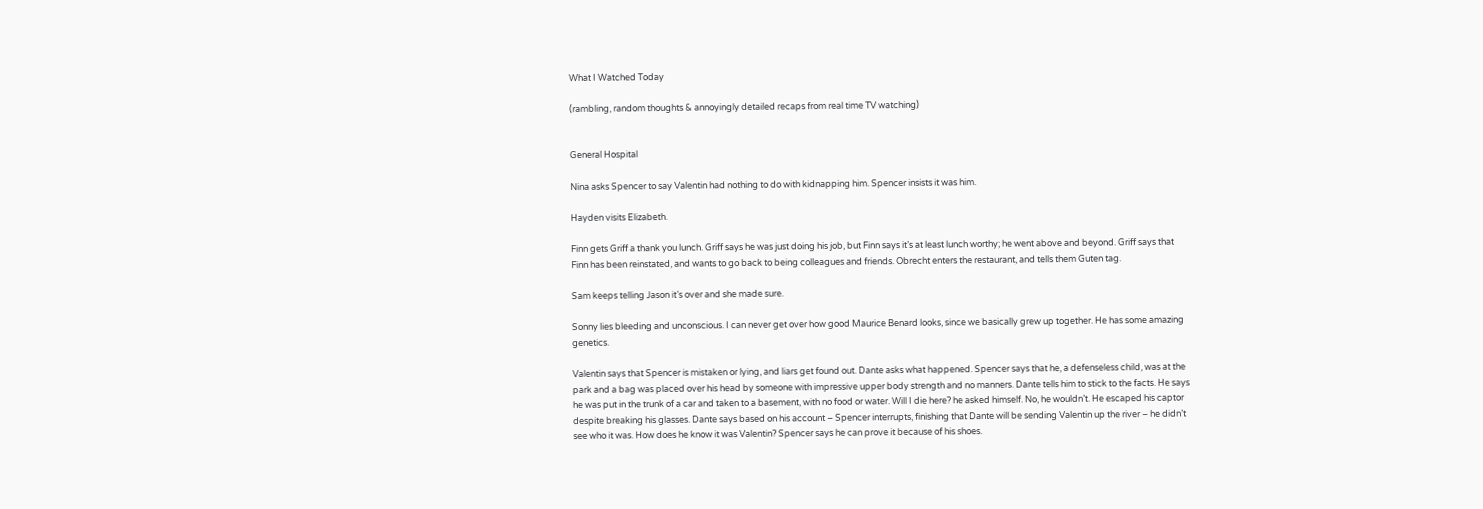What I Watched Today

(rambling, random thoughts & annoyingly detailed recaps from real time TV watching)


General Hospital

Nina asks Spencer to say Valentin had nothing to do with kidnapping him. Spencer insists it was him.

Hayden visits Elizabeth.

Finn gets Griff a thank you lunch. Griff says he was just doing his job, but Finn says it’s at least lunch worthy; he went above and beyond. Griff says that Finn has been reinstated, and wants to go back to being colleagues and friends. Obrecht enters the restaurant, and tells them Guten tag.

Sam keeps telling Jason it’s over and she made sure.

Sonny lies bleeding and unconscious. I can never get over how good Maurice Benard looks, since we basically grew up together. He has some amazing genetics.

Valentin says that Spencer is mistaken or lying, and liars get found out. Dante asks what happened. Spencer says that he, a defenseless child, was at the park and a bag was placed over his head by someone with impressive upper body strength and no manners. Dante tells him to stick to the facts. He says he was put in the trunk of a car and taken to a basement, with no food or water. Will I die here? he asked himself. No, he wouldn’t. He escaped his captor despite breaking his glasses. Dante says based on his account – Spencer interrupts, finishing that Dante will be sending Valentin up the river – he didn’t see who it was. How does he know it was Valentin? Spencer says he can prove it because of his shoes.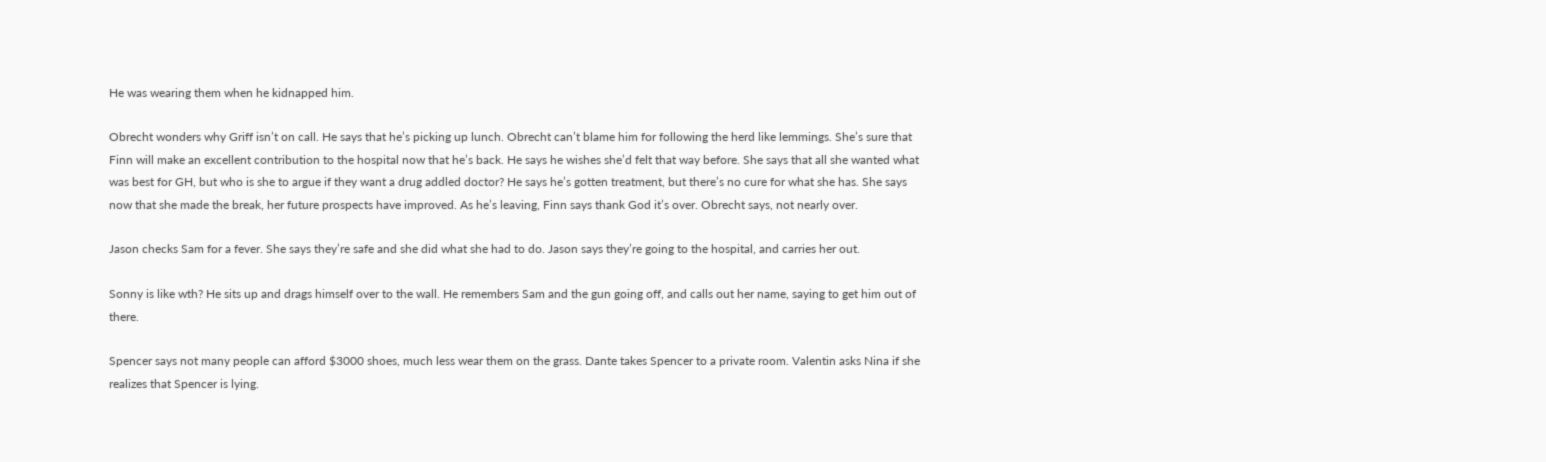He was wearing them when he kidnapped him.

Obrecht wonders why Griff isn’t on call. He says that he’s picking up lunch. Obrecht can’t blame him for following the herd like lemmings. She’s sure that Finn will make an excellent contribution to the hospital now that he’s back. He says he wishes she’d felt that way before. She says that all she wanted what was best for GH, but who is she to argue if they want a drug addled doctor? He says he’s gotten treatment, but there’s no cure for what she has. She says now that she made the break, her future prospects have improved. As he’s leaving, Finn says thank God it’s over. Obrecht says, not nearly over.

Jason checks Sam for a fever. She says they’re safe and she did what she had to do. Jason says they’re going to the hospital, and carries her out.

Sonny is like wth? He sits up and drags himself over to the wall. He remembers Sam and the gun going off, and calls out her name, saying to get him out of there.

Spencer says not many people can afford $3000 shoes, much less wear them on the grass. Dante takes Spencer to a private room. Valentin asks Nina if she realizes that Spencer is lying.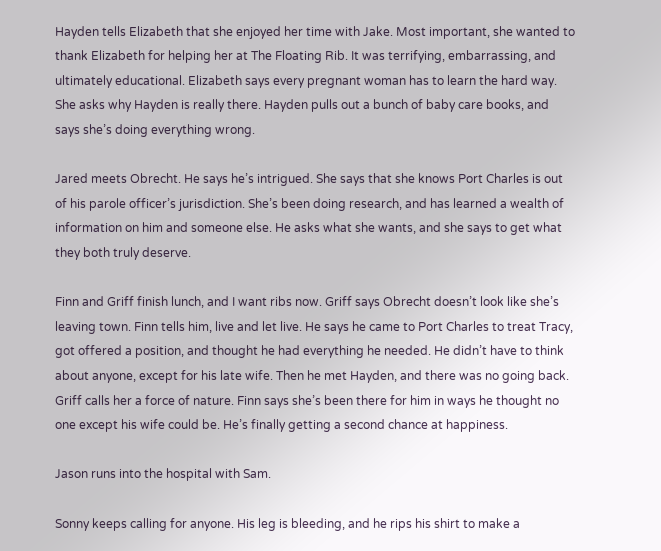Hayden tells Elizabeth that she enjoyed her time with Jake. Most important, she wanted to thank Elizabeth for helping her at The Floating Rib. It was terrifying, embarrassing, and ultimately educational. Elizabeth says every pregnant woman has to learn the hard way. She asks why Hayden is really there. Hayden pulls out a bunch of baby care books, and says she’s doing everything wrong.

Jared meets Obrecht. He says he’s intrigued. She says that she knows Port Charles is out of his parole officer’s jurisdiction. She’s been doing research, and has learned a wealth of information on him and someone else. He asks what she wants, and she says to get what they both truly deserve.

Finn and Griff finish lunch, and I want ribs now. Griff says Obrecht doesn’t look like she’s leaving town. Finn tells him, live and let live. He says he came to Port Charles to treat Tracy, got offered a position, and thought he had everything he needed. He didn’t have to think about anyone, except for his late wife. Then he met Hayden, and there was no going back. Griff calls her a force of nature. Finn says she’s been there for him in ways he thought no one except his wife could be. He’s finally getting a second chance at happiness.

Jason runs into the hospital with Sam.

Sonny keeps calling for anyone. His leg is bleeding, and he rips his shirt to make a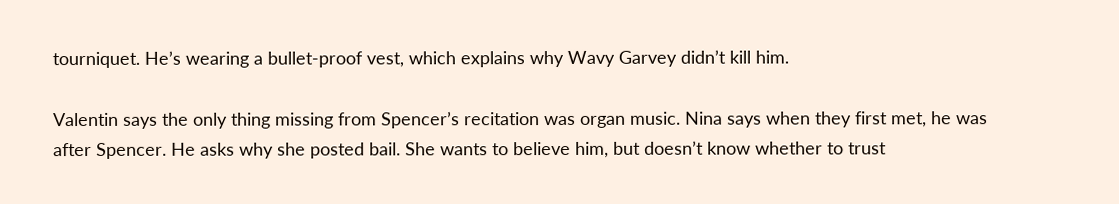tourniquet. He’s wearing a bullet-proof vest, which explains why Wavy Garvey didn’t kill him.

Valentin says the only thing missing from Spencer’s recitation was organ music. Nina says when they first met, he was after Spencer. He asks why she posted bail. She wants to believe him, but doesn’t know whether to trust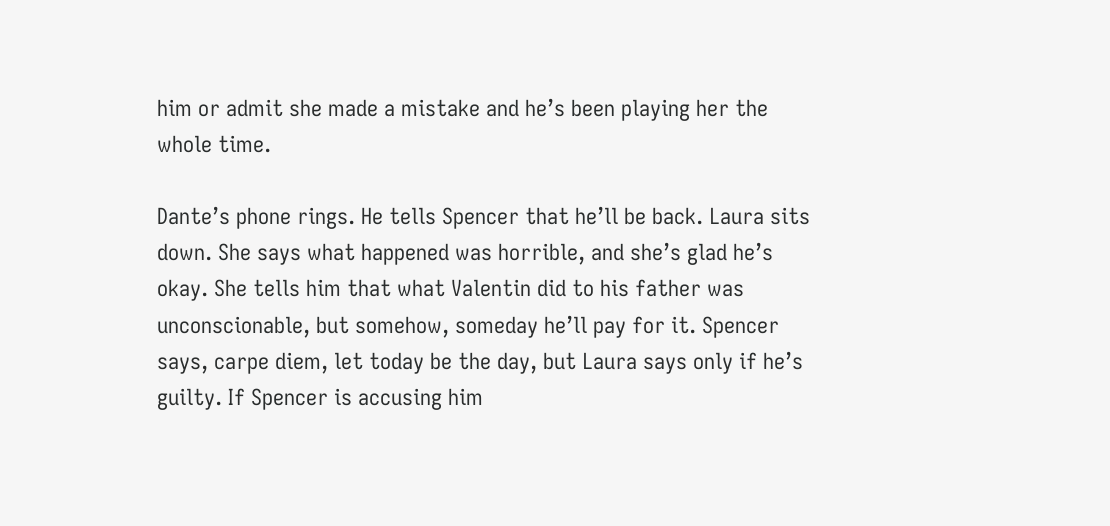him or admit she made a mistake and he’s been playing her the whole time.

Dante’s phone rings. He tells Spencer that he’ll be back. Laura sits down. She says what happened was horrible, and she’s glad he’s okay. She tells him that what Valentin did to his father was unconscionable, but somehow, someday he’ll pay for it. Spencer says, carpe diem, let today be the day, but Laura says only if he’s guilty. If Spencer is accusing him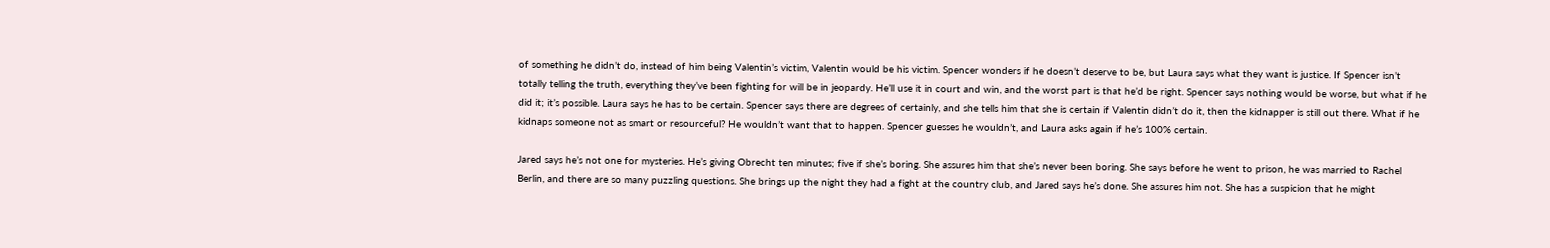of something he didn’t do, instead of him being Valentin’s victim, Valentin would be his victim. Spencer wonders if he doesn’t deserve to be, but Laura says what they want is justice. If Spencer isn’t totally telling the truth, everything they’ve been fighting for will be in jeopardy. He’ll use it in court and win, and the worst part is that he’d be right. Spencer says nothing would be worse, but what if he did it; it’s possible. Laura says he has to be certain. Spencer says there are degrees of certainly, and she tells him that she is certain if Valentin didn’t do it, then the kidnapper is still out there. What if he kidnaps someone not as smart or resourceful? He wouldn’t want that to happen. Spencer guesses he wouldn’t, and Laura asks again if he’s 100% certain.

Jared says he’s not one for mysteries. He’s giving Obrecht ten minutes; five if she’s boring. She assures him that she’s never been boring. She says before he went to prison, he was married to Rachel Berlin, and there are so many puzzling questions. She brings up the night they had a fight at the country club, and Jared says he’s done. She assures him not. She has a suspicion that he might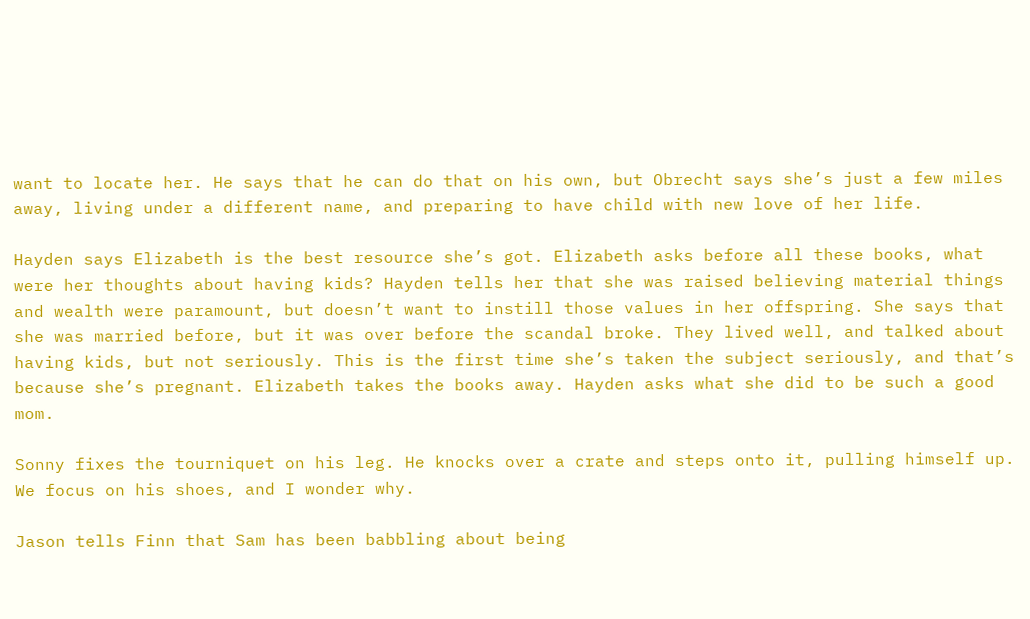want to locate her. He says that he can do that on his own, but Obrecht says she’s just a few miles away, living under a different name, and preparing to have child with new love of her life.

Hayden says Elizabeth is the best resource she’s got. Elizabeth asks before all these books, what were her thoughts about having kids? Hayden tells her that she was raised believing material things and wealth were paramount, but doesn’t want to instill those values in her offspring. She says that she was married before, but it was over before the scandal broke. They lived well, and talked about having kids, but not seriously. This is the first time she’s taken the subject seriously, and that’s because she’s pregnant. Elizabeth takes the books away. Hayden asks what she did to be such a good mom.

Sonny fixes the tourniquet on his leg. He knocks over a crate and steps onto it, pulling himself up. We focus on his shoes, and I wonder why.

Jason tells Finn that Sam has been babbling about being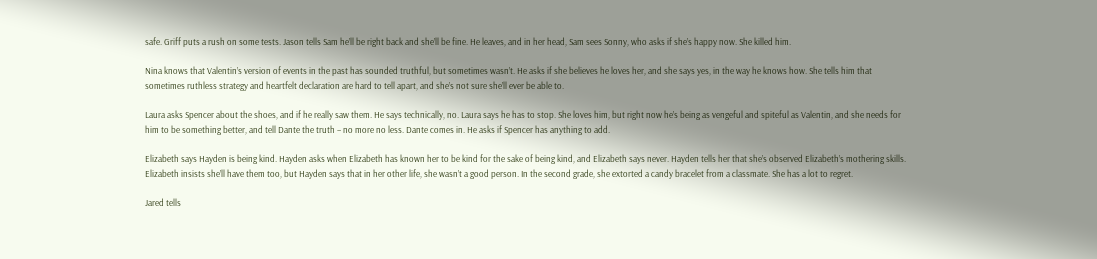safe. Griff puts a rush on some tests. Jason tells Sam he’ll be right back and she’ll be fine. He leaves, and in her head, Sam sees Sonny, who asks if she’s happy now. She killed him.

Nina knows that Valentin’s version of events in the past has sounded truthful, but sometimes wasn’t. He asks if she believes he loves her, and she says yes, in the way he knows how. She tells him that sometimes ruthless strategy and heartfelt declaration are hard to tell apart, and she’s not sure she’ll ever be able to.

Laura asks Spencer about the shoes, and if he really saw them. He says technically, no. Laura says he has to stop. She loves him, but right now he’s being as vengeful and spiteful as Valentin, and she needs for him to be something better, and tell Dante the truth – no more no less. Dante comes in. He asks if Spencer has anything to add.

Elizabeth says Hayden is being kind. Hayden asks when Elizabeth has known her to be kind for the sake of being kind, and Elizabeth says never. Hayden tells her that she’s observed Elizabeth’s mothering skills. Elizabeth insists she’ll have them too, but Hayden says that in her other life, she wasn’t a good person. In the second grade, she extorted a candy bracelet from a classmate. She has a lot to regret.

Jared tells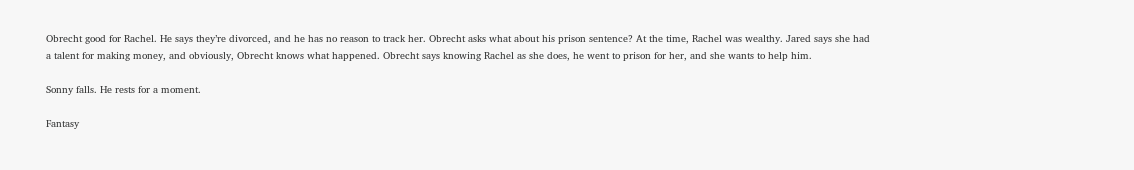Obrecht good for Rachel. He says they’re divorced, and he has no reason to track her. Obrecht asks what about his prison sentence? At the time, Rachel was wealthy. Jared says she had a talent for making money, and obviously, Obrecht knows what happened. Obrecht says knowing Rachel as she does, he went to prison for her, and she wants to help him.

Sonny falls. He rests for a moment.

Fantasy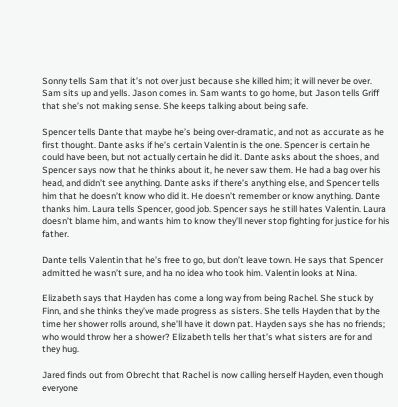Sonny tells Sam that it’s not over just because she killed him; it will never be over. Sam sits up and yells. Jason comes in. Sam wants to go home, but Jason tells Griff that she’s not making sense. She keeps talking about being safe.

Spencer tells Dante that maybe he’s being over-dramatic, and not as accurate as he first thought. Dante asks if he’s certain Valentin is the one. Spencer is certain he could have been, but not actually certain he did it. Dante asks about the shoes, and Spencer says now that he thinks about it, he never saw them. He had a bag over his head, and didn’t see anything. Dante asks if there’s anything else, and Spencer tells him that he doesn’t know who did it. He doesn’t remember or know anything. Dante thanks him. Laura tells Spencer, good job. Spencer says he still hates Valentin. Laura doesn’t blame him, and wants him to know they’ll never stop fighting for justice for his father.

Dante tells Valentin that he’s free to go, but don’t leave town. He says that Spencer admitted he wasn’t sure, and ha no idea who took him. Valentin looks at Nina.

Elizabeth says that Hayden has come a long way from being Rachel. She stuck by Finn, and she thinks they’ve made progress as sisters. She tells Hayden that by the time her shower rolls around, she’ll have it down pat. Hayden says she has no friends; who would throw her a shower? Elizabeth tells her that’s what sisters are for and they hug.

Jared finds out from Obrecht that Rachel is now calling herself Hayden, even though everyone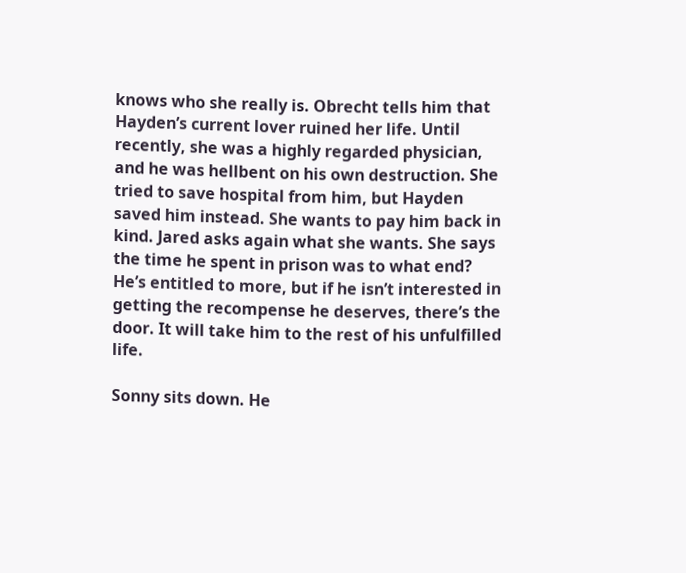knows who she really is. Obrecht tells him that Hayden’s current lover ruined her life. Until recently, she was a highly regarded physician, and he was hellbent on his own destruction. She tried to save hospital from him, but Hayden saved him instead. She wants to pay him back in kind. Jared asks again what she wants. She says the time he spent in prison was to what end? He’s entitled to more, but if he isn’t interested in getting the recompense he deserves, there’s the door. It will take him to the rest of his unfulfilled life.

Sonny sits down. He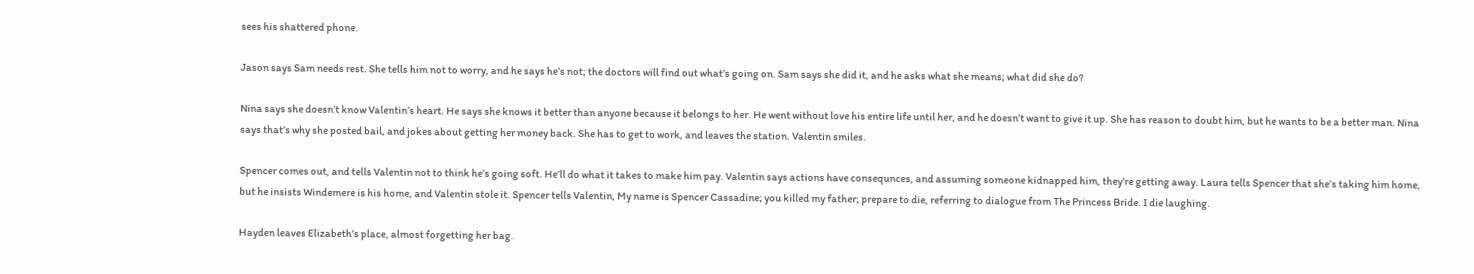sees his shattered phone.

Jason says Sam needs rest. She tells him not to worry, and he says he’s not; the doctors will find out what’s going on. Sam says she did it, and he asks what she means; what did she do?

Nina says she doesn’t know Valentin’s heart. He says she knows it better than anyone because it belongs to her. He went without love his entire life until her, and he doesn’t want to give it up. She has reason to doubt him, but he wants to be a better man. Nina says that’s why she posted bail, and jokes about getting her money back. She has to get to work, and leaves the station. Valentin smiles.

Spencer comes out, and tells Valentin not to think he’s going soft. He’ll do what it takes to make him pay. Valentin says actions have consequnces, and assuming someone kidnapped him, they’re getting away. Laura tells Spencer that she’s taking him home, but he insists Windemere is his home, and Valentin stole it. Spencer tells Valentin, My name is Spencer Cassadine; you killed my father; prepare to die, referring to dialogue from The Princess Bride. I die laughing.

Hayden leaves Elizabeth’s place, almost forgetting her bag.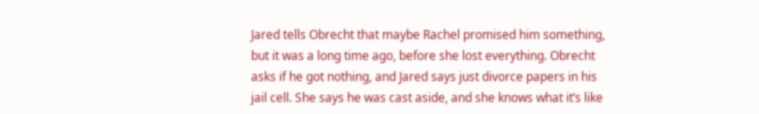Jared tells Obrecht that maybe Rachel promised him something, but it was a long time ago, before she lost everything. Obrecht asks if he got nothing, and Jared says just divorce papers in his jail cell. She says he was cast aside, and she knows what it’s like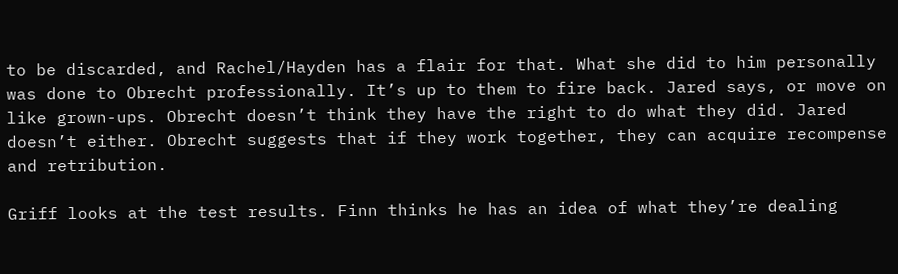to be discarded, and Rachel/Hayden has a flair for that. What she did to him personally was done to Obrecht professionally. It’s up to them to fire back. Jared says, or move on like grown-ups. Obrecht doesn’t think they have the right to do what they did. Jared doesn’t either. Obrecht suggests that if they work together, they can acquire recompense and retribution.

Griff looks at the test results. Finn thinks he has an idea of what they’re dealing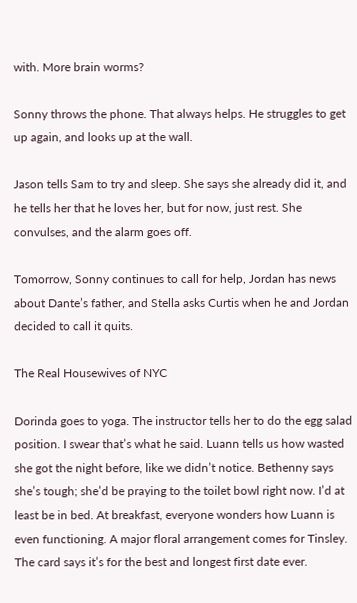with. More brain worms?

Sonny throws the phone. That always helps. He struggles to get up again, and looks up at the wall.

Jason tells Sam to try and sleep. She says she already did it, and he tells her that he loves her, but for now, just rest. She convulses, and the alarm goes off.

Tomorrow, Sonny continues to call for help, Jordan has news about Dante’s father, and Stella asks Curtis when he and Jordan decided to call it quits.

The Real Housewives of NYC

Dorinda goes to yoga. The instructor tells her to do the egg salad position. I swear that’s what he said. Luann tells us how wasted she got the night before, like we didn’t notice. Bethenny says she’s tough; she’d be praying to the toilet bowl right now. I’d at least be in bed. At breakfast, everyone wonders how Luann is even functioning. A major floral arrangement comes for Tinsley. The card says it’s for the best and longest first date ever.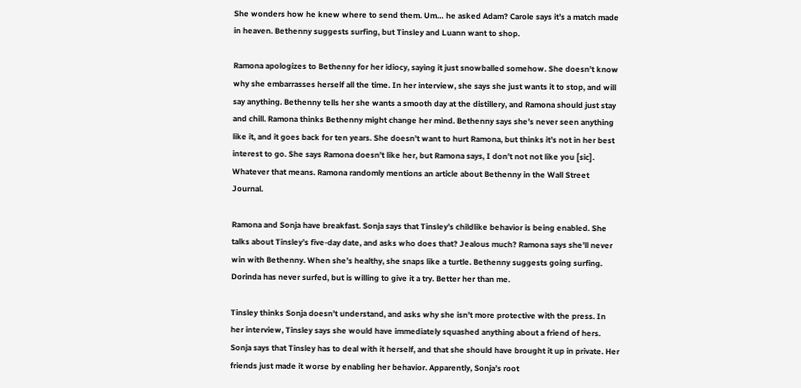She wonders how he knew where to send them. Um… he asked Adam? Carole says it’s a match made in heaven. Bethenny suggests surfing, but Tinsley and Luann want to shop.

Ramona apologizes to Bethenny for her idiocy, saying it just snowballed somehow. She doesn’t know why she embarrasses herself all the time. In her interview, she says she just wants it to stop, and will say anything. Bethenny tells her she wants a smooth day at the distillery, and Ramona should just stay and chill. Ramona thinks Bethenny might change her mind. Bethenny says she’s never seen anything like it, and it goes back for ten years. She doesn’t want to hurt Ramona, but thinks it’s not in her best interest to go. She says Ramona doesn’t like her, but Ramona says, I don’t not not like you [sic]. Whatever that means. Ramona randomly mentions an article about Bethenny in the Wall Street Journal.

Ramona and Sonja have breakfast. Sonja says that Tinsley’s childlike behavior is being enabled. She talks about Tinsley’s five-day date, and asks who does that? Jealous much? Ramona says she’ll never win with Bethenny. When she’s healthy, she snaps like a turtle. Bethenny suggests going surfing. Dorinda has never surfed, but is willing to give it a try. Better her than me.

Tinsley thinks Sonja doesn’t understand, and asks why she isn’t more protective with the press. In her interview, Tinsley says she would have immediately squashed anything about a friend of hers. Sonja says that Tinsley has to deal with it herself, and that she should have brought it up in private. Her friends just made it worse by enabling her behavior. Apparently, Sonja’s root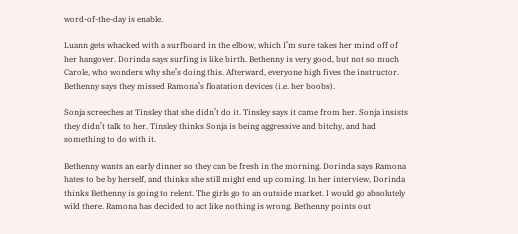word-of-the-day is enable.

Luann gets whacked with a surfboard in the elbow, which I’m sure takes her mind off of her hangover. Dorinda says surfing is like birth. Bethenny is very good, but not so much Carole, who wonders why she’s doing this. Afterward, everyone high fives the instructor. Bethenny says they missed Ramona’s floatation devices (i.e. her boobs).

Sonja screeches at Tinsley that she didn’t do it. Tinsley says it came from her. Sonja insists they didn’t talk to her. Tinsley thinks Sonja is being aggressive and bitchy, and had something to do with it.

Bethenny wants an early dinner so they can be fresh in the morning. Dorinda says Ramona hates to be by herself, and thinks she still might end up coming. In her interview, Dorinda thinks Bethenny is going to relent. The girls go to an outside market. I would go absolutely wild there. Ramona has decided to act like nothing is wrong. Bethenny points out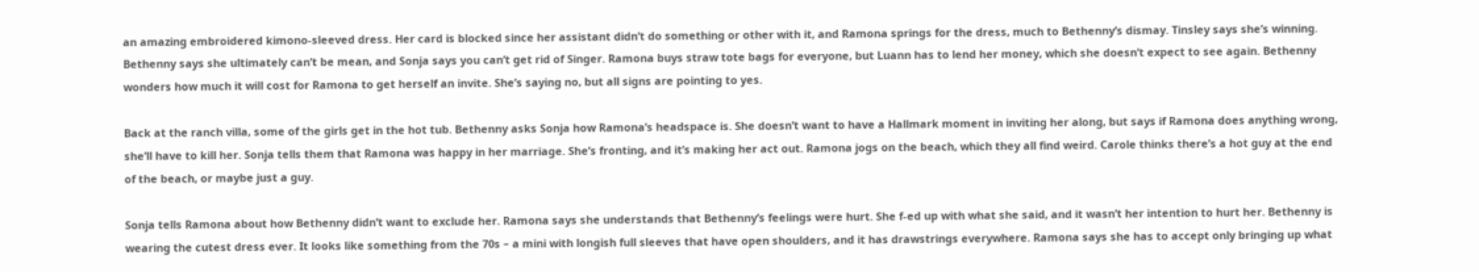an amazing embroidered kimono-sleeved dress. Her card is blocked since her assistant didn’t do something or other with it, and Ramona springs for the dress, much to Bethenny’s dismay. Tinsley says she’s winning. Bethenny says she ultimately can’t be mean, and Sonja says you can’t get rid of Singer. Ramona buys straw tote bags for everyone, but Luann has to lend her money, which she doesn’t expect to see again. Bethenny wonders how much it will cost for Ramona to get herself an invite. She’s saying no, but all signs are pointing to yes.

Back at the ranch villa, some of the girls get in the hot tub. Bethenny asks Sonja how Ramona’s headspace is. She doesn’t want to have a Hallmark moment in inviting her along, but says if Ramona does anything wrong, she’ll have to kill her. Sonja tells them that Ramona was happy in her marriage. She’s fronting, and it’s making her act out. Ramona jogs on the beach, which they all find weird. Carole thinks there’s a hot guy at the end of the beach, or maybe just a guy.

Sonja tells Ramona about how Bethenny didn’t want to exclude her. Ramona says she understands that Bethenny’s feelings were hurt. She f-ed up with what she said, and it wasn’t her intention to hurt her. Bethenny is wearing the cutest dress ever. It looks like something from the 70s – a mini with longish full sleeves that have open shoulders, and it has drawstrings everywhere. Ramona says she has to accept only bringing up what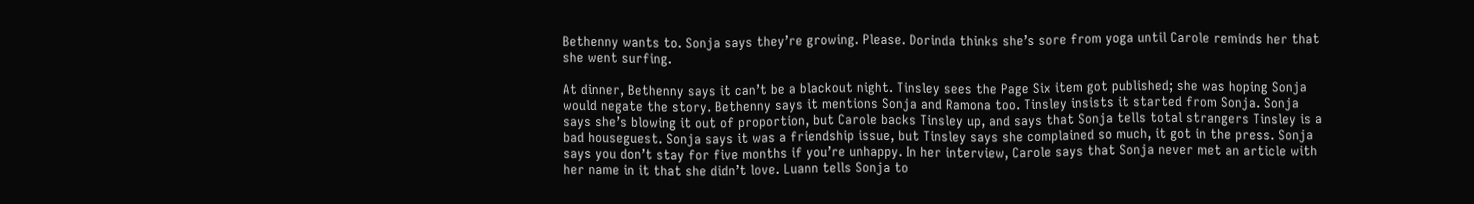Bethenny wants to. Sonja says they’re growing. Please. Dorinda thinks she’s sore from yoga until Carole reminds her that she went surfing.

At dinner, Bethenny says it can’t be a blackout night. Tinsley sees the Page Six item got published; she was hoping Sonja would negate the story. Bethenny says it mentions Sonja and Ramona too. Tinsley insists it started from Sonja. Sonja says she’s blowing it out of proportion, but Carole backs Tinsley up, and says that Sonja tells total strangers Tinsley is a bad houseguest. Sonja says it was a friendship issue, but Tinsley says she complained so much, it got in the press. Sonja says you don’t stay for five months if you’re unhappy. In her interview, Carole says that Sonja never met an article with her name in it that she didn’t love. Luann tells Sonja to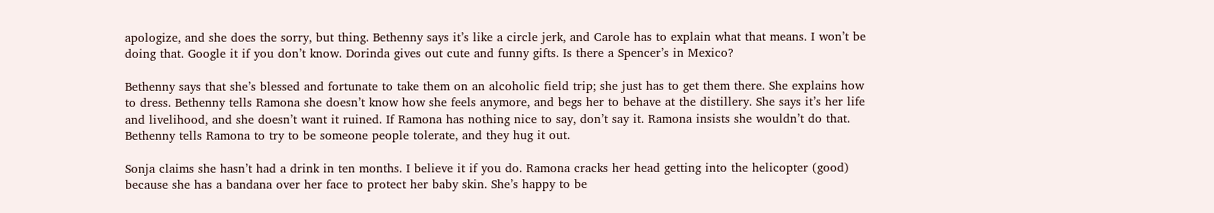apologize, and she does the sorry, but thing. Bethenny says it’s like a circle jerk, and Carole has to explain what that means. I won’t be doing that. Google it if you don’t know. Dorinda gives out cute and funny gifts. Is there a Spencer’s in Mexico?

Bethenny says that she’s blessed and fortunate to take them on an alcoholic field trip; she just has to get them there. She explains how to dress. Bethenny tells Ramona she doesn’t know how she feels anymore, and begs her to behave at the distillery. She says it’s her life and livelihood, and she doesn’t want it ruined. If Ramona has nothing nice to say, don’t say it. Ramona insists she wouldn’t do that. Bethenny tells Ramona to try to be someone people tolerate, and they hug it out.

Sonja claims she hasn’t had a drink in ten months. I believe it if you do. Ramona cracks her head getting into the helicopter (good) because she has a bandana over her face to protect her baby skin. She’s happy to be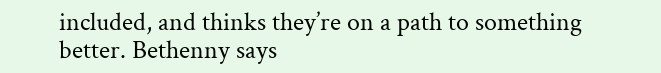included, and thinks they’re on a path to something better. Bethenny says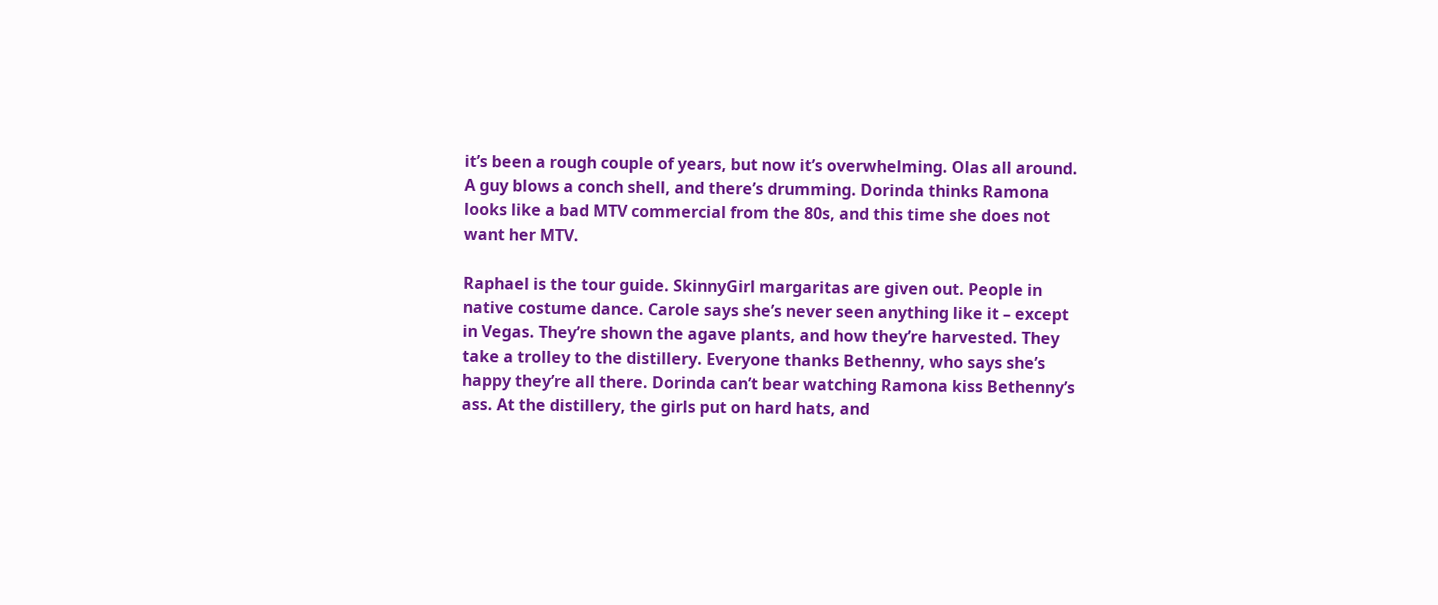it’s been a rough couple of years, but now it’s overwhelming. Olas all around. A guy blows a conch shell, and there’s drumming. Dorinda thinks Ramona looks like a bad MTV commercial from the 80s, and this time she does not want her MTV.

Raphael is the tour guide. SkinnyGirl margaritas are given out. People in native costume dance. Carole says she’s never seen anything like it – except in Vegas. They’re shown the agave plants, and how they’re harvested. They take a trolley to the distillery. Everyone thanks Bethenny, who says she’s happy they’re all there. Dorinda can’t bear watching Ramona kiss Bethenny’s ass. At the distillery, the girls put on hard hats, and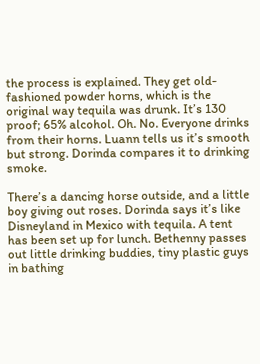the process is explained. They get old-fashioned powder horns, which is the original way tequila was drunk. It’s 130 proof; 65% alcohol. Oh. No. Everyone drinks from their horns. Luann tells us it’s smooth but strong. Dorinda compares it to drinking smoke.

There’s a dancing horse outside, and a little boy giving out roses. Dorinda says it’s like Disneyland in Mexico with tequila. A tent has been set up for lunch. Bethenny passes out little drinking buddies, tiny plastic guys in bathing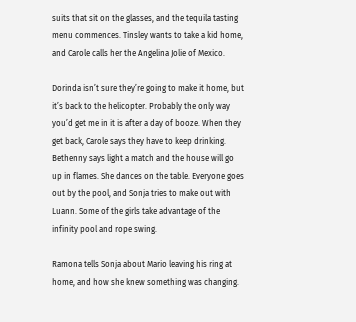suits that sit on the glasses, and the tequila tasting menu commences. Tinsley wants to take a kid home, and Carole calls her the Angelina Jolie of Mexico.

Dorinda isn’t sure they’re going to make it home, but it’s back to the helicopter. Probably the only way you’d get me in it is after a day of booze. When they get back, Carole says they have to keep drinking. Bethenny says light a match and the house will go up in flames. She dances on the table. Everyone goes out by the pool, and Sonja tries to make out with Luann. Some of the girls take advantage of the infinity pool and rope swing.

Ramona tells Sonja about Mario leaving his ring at home, and how she knew something was changing.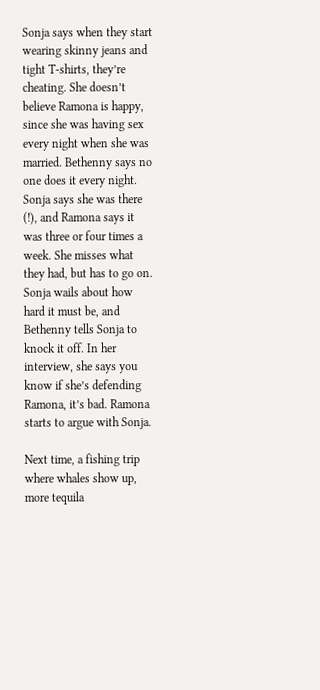Sonja says when they start wearing skinny jeans and tight T-shirts, they’re cheating. She doesn’t believe Ramona is happy, since she was having sex every night when she was married. Bethenny says no one does it every night. Sonja says she was there (!), and Ramona says it was three or four times a week. She misses what they had, but has to go on. Sonja wails about how hard it must be, and Bethenny tells Sonja to knock it off. In her interview, she says you know if she’s defending Ramona, it’s bad. Ramona starts to argue with Sonja.

Next time, a fishing trip where whales show up, more tequila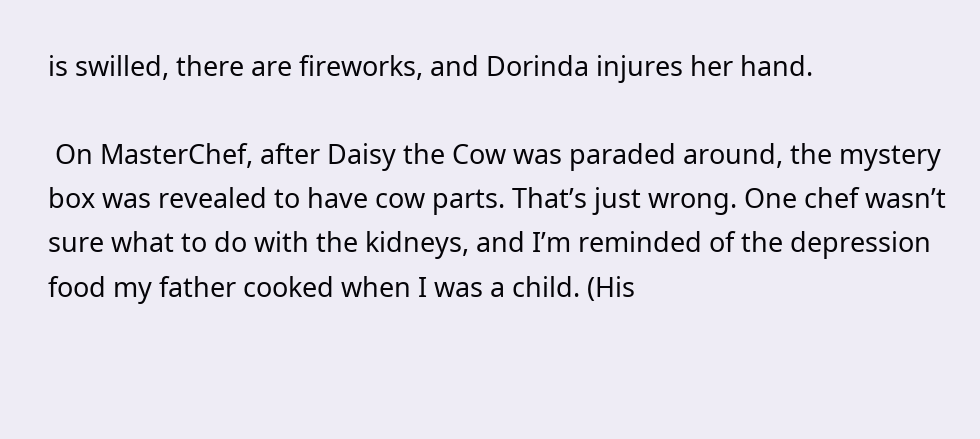is swilled, there are fireworks, and Dorinda injures her hand.

 On MasterChef, after Daisy the Cow was paraded around, the mystery box was revealed to have cow parts. That’s just wrong. One chef wasn’t sure what to do with the kidneys, and I’m reminded of the depression food my father cooked when I was a child. (His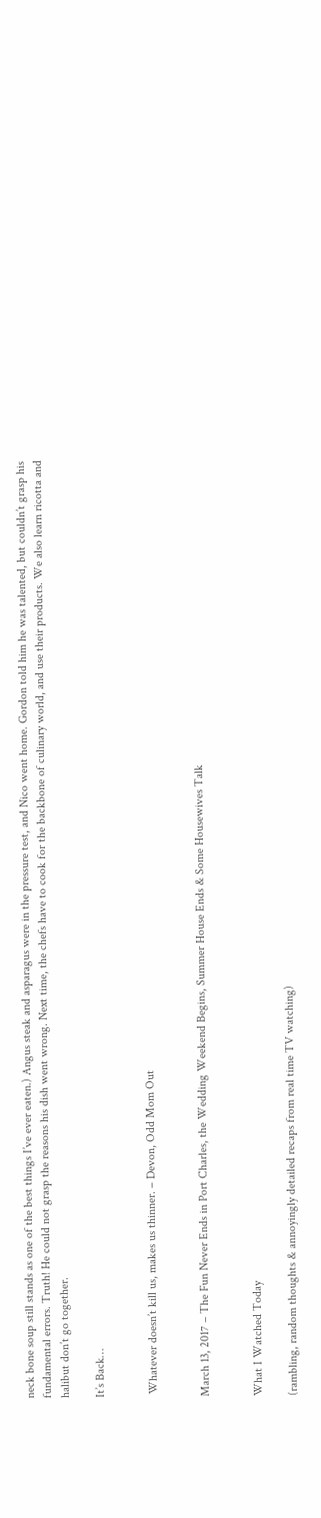neck bone soup still stands as one of the best things I’ve ever eaten.) Angus steak and asparagus were in the pressure test, and Nico went home. Gordon told him he was talented, but couldn’t grasp his fundamental errors. Truth! He could not grasp the reasons his dish went wrong. Next time, the chefs have to cook for the backbone of culinary world, and use their products. We also learn ricotta and halibut don’t go together.

It’s Back…


 Whatever doesn’t kill us, makes us thinner. – Devon, Odd Mom Out


March 13, 2017 – The Fun Never Ends in Port Charles, the Wedding Weekend Begins, Summer House Ends & Some Housewives Talk


What I Watched Today

(rambling, random thoughts & annoyingly detailed recaps from real time TV watching)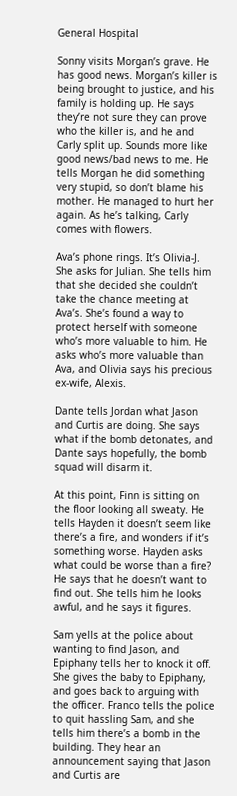General Hospital

Sonny visits Morgan’s grave. He has good news. Morgan’s killer is being brought to justice, and his family is holding up. He says they’re not sure they can prove who the killer is, and he and Carly split up. Sounds more like good news/bad news to me. He tells Morgan he did something very stupid, so don’t blame his mother. He managed to hurt her again. As he’s talking, Carly comes with flowers.

Ava’s phone rings. It’s Olivia-J. She asks for Julian. She tells him that she decided she couldn’t take the chance meeting at Ava’s. She’s found a way to protect herself with someone who’s more valuable to him. He asks who’s more valuable than Ava, and Olivia says his precious ex-wife, Alexis.

Dante tells Jordan what Jason and Curtis are doing. She says what if the bomb detonates, and Dante says hopefully, the bomb squad will disarm it.

At this point, Finn is sitting on the floor looking all sweaty. He tells Hayden it doesn’t seem like there’s a fire, and wonders if it’s something worse. Hayden asks what could be worse than a fire? He says that he doesn’t want to find out. She tells him he looks awful, and he says it figures.

Sam yells at the police about wanting to find Jason, and Epiphany tells her to knock it off. She gives the baby to Epiphany, and goes back to arguing with the officer. Franco tells the police to quit hassling Sam, and she tells him there’s a bomb in the building. They hear an announcement saying that Jason and Curtis are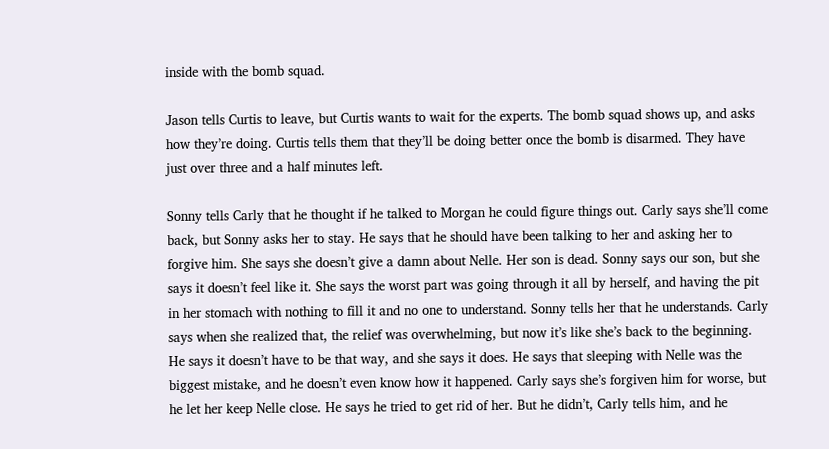inside with the bomb squad.

Jason tells Curtis to leave, but Curtis wants to wait for the experts. The bomb squad shows up, and asks how they’re doing. Curtis tells them that they’ll be doing better once the bomb is disarmed. They have just over three and a half minutes left.

Sonny tells Carly that he thought if he talked to Morgan he could figure things out. Carly says she’ll come back, but Sonny asks her to stay. He says that he should have been talking to her and asking her to forgive him. She says she doesn’t give a damn about Nelle. Her son is dead. Sonny says our son, but she says it doesn’t feel like it. She says the worst part was going through it all by herself, and having the pit in her stomach with nothing to fill it and no one to understand. Sonny tells her that he understands. Carly says when she realized that, the relief was overwhelming, but now it’s like she’s back to the beginning. He says it doesn’t have to be that way, and she says it does. He says that sleeping with Nelle was the biggest mistake, and he doesn’t even know how it happened. Carly says she’s forgiven him for worse, but he let her keep Nelle close. He says he tried to get rid of her. But he didn’t, Carly tells him, and he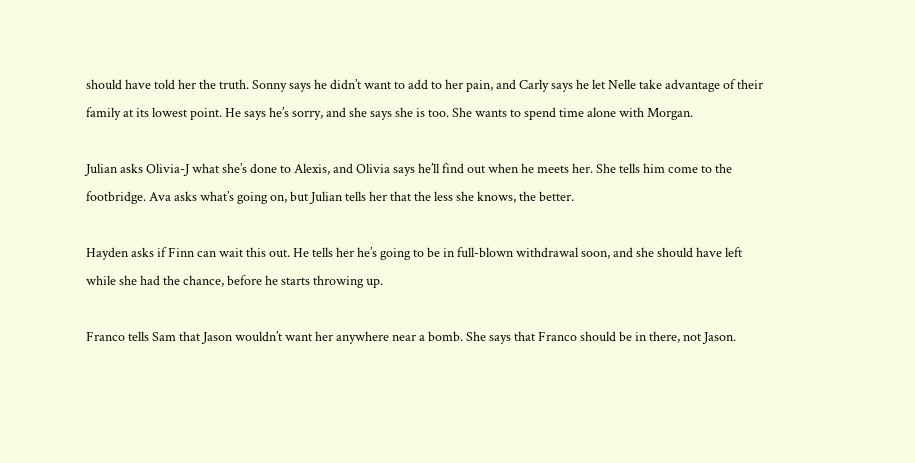should have told her the truth. Sonny says he didn’t want to add to her pain, and Carly says he let Nelle take advantage of their family at its lowest point. He says he’s sorry, and she says she is too. She wants to spend time alone with Morgan.

Julian asks Olivia-J what she’s done to Alexis, and Olivia says he’ll find out when he meets her. She tells him come to the footbridge. Ava asks what’s going on, but Julian tells her that the less she knows, the better.

Hayden asks if Finn can wait this out. He tells her he’s going to be in full-blown withdrawal soon, and she should have left while she had the chance, before he starts throwing up.

Franco tells Sam that Jason wouldn’t want her anywhere near a bomb. She says that Franco should be in there, not Jason.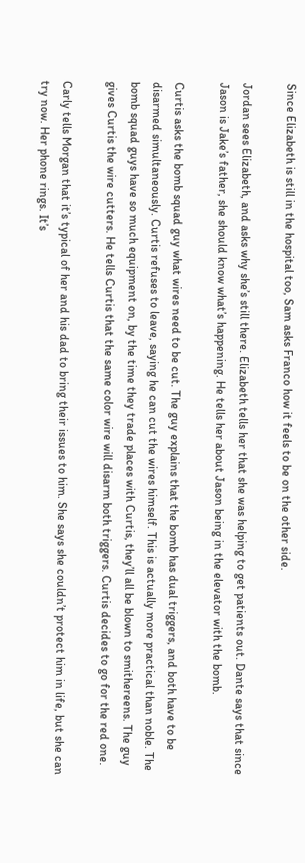Since Elizabeth is still in the hospital too, Sam asks Franco how it feels to be on the other side.

Jordan sees Elizabeth, and asks why she’s still there. Elizabeth tells her that she was helping to get patients out. Dante says that since Jason is Jake’s father, she should know what’s happening. He tells her about Jason being in the elevator with the bomb.

Curtis asks the bomb squad guy what wires need to be cut. The guy explains that the bomb has dual triggers, and both have to be disarmed simultaneously. Curtis refuses to leave, saying he can cut the wires himself. This is actually more practical than noble. The bomb squad guys have so much equipment on, by the time they trade places with Curtis, they’ll all be blown to smithereens. The guy gives Curtis the wire cutters. He tells Curtis that the same color wire will disarm both triggers. Curtis decides to go for the red one.

Carly tells Morgan that it’s typical of her and his dad to bring their issues to him. She says she couldn’t protect him in life, but she can try now. Her phone rings. It’s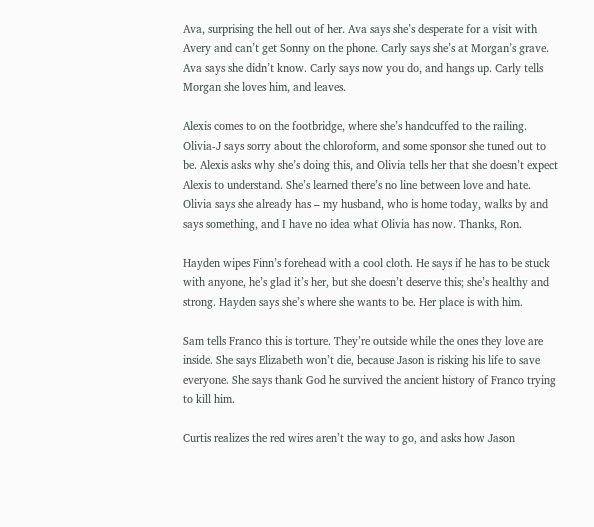Ava, surprising the hell out of her. Ava says she’s desperate for a visit with Avery and can’t get Sonny on the phone. Carly says she’s at Morgan’s grave. Ava says she didn’t know. Carly says now you do, and hangs up. Carly tells Morgan she loves him, and leaves.

Alexis comes to on the footbridge, where she’s handcuffed to the railing. Olivia-J says sorry about the chloroform, and some sponsor she tuned out to be. Alexis asks why she’s doing this, and Olivia tells her that she doesn’t expect Alexis to understand. She’s learned there’s no line between love and hate. Olivia says she already has – my husband, who is home today, walks by and says something, and I have no idea what Olivia has now. Thanks, Ron.

Hayden wipes Finn’s forehead with a cool cloth. He says if he has to be stuck with anyone, he’s glad it’s her, but she doesn’t deserve this; she’s healthy and strong. Hayden says she’s where she wants to be. Her place is with him.

Sam tells Franco this is torture. They’re outside while the ones they love are inside. She says Elizabeth won’t die, because Jason is risking his life to save everyone. She says thank God he survived the ancient history of Franco trying to kill him.

Curtis realizes the red wires aren’t the way to go, and asks how Jason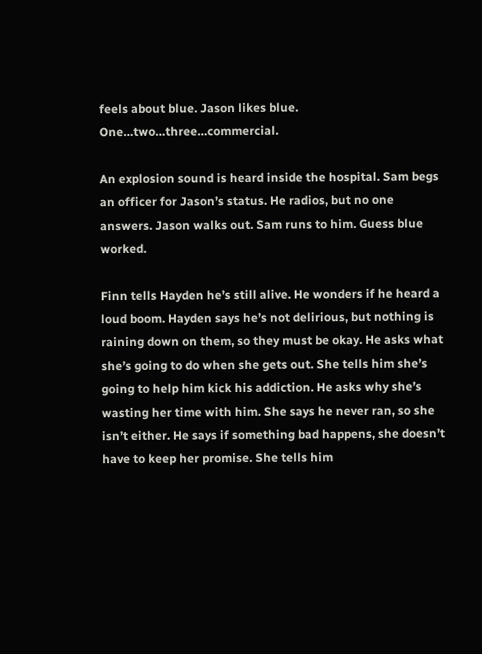feels about blue. Jason likes blue. One…two…three…commercial.

An explosion sound is heard inside the hospital. Sam begs an officer for Jason’s status. He radios, but no one answers. Jason walks out. Sam runs to him. Guess blue worked.

Finn tells Hayden he’s still alive. He wonders if he heard a loud boom. Hayden says he’s not delirious, but nothing is raining down on them, so they must be okay. He asks what she’s going to do when she gets out. She tells him she’s going to help him kick his addiction. He asks why she’s wasting her time with him. She says he never ran, so she isn’t either. He says if something bad happens, she doesn’t have to keep her promise. She tells him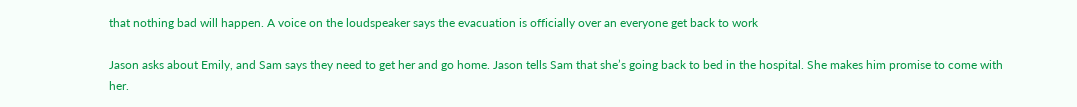that nothing bad will happen. A voice on the loudspeaker says the evacuation is officially over an everyone get back to work

Jason asks about Emily, and Sam says they need to get her and go home. Jason tells Sam that she’s going back to bed in the hospital. She makes him promise to come with her.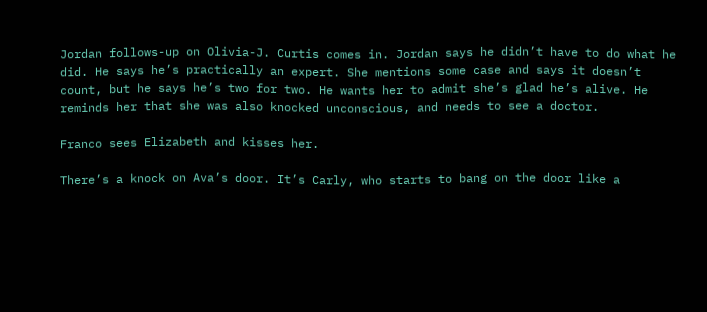Jordan follows-up on Olivia-J. Curtis comes in. Jordan says he didn’t have to do what he did. He says he’s practically an expert. She mentions some case and says it doesn’t count, but he says he’s two for two. He wants her to admit she’s glad he’s alive. He reminds her that she was also knocked unconscious, and needs to see a doctor.

Franco sees Elizabeth and kisses her.

There’s a knock on Ava’s door. It’s Carly, who starts to bang on the door like a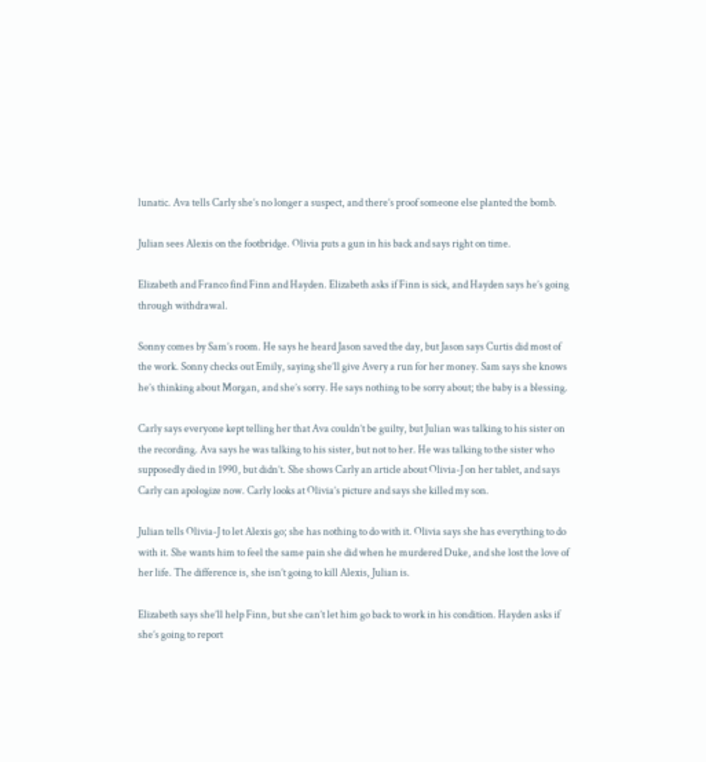lunatic. Ava tells Carly she’s no longer a suspect, and there’s proof someone else planted the bomb.

Julian sees Alexis on the footbridge. Olivia puts a gun in his back and says right on time.

Elizabeth and Franco find Finn and Hayden. Elizabeth asks if Finn is sick, and Hayden says he’s going through withdrawal.

Sonny comes by Sam’s room. He says he heard Jason saved the day, but Jason says Curtis did most of the work. Sonny checks out Emily, saying she’ll give Avery a run for her money. Sam says she knows he’s thinking about Morgan, and she’s sorry. He says nothing to be sorry about; the baby is a blessing.

Carly says everyone kept telling her that Ava couldn’t be guilty, but Julian was talking to his sister on the recording. Ava says he was talking to his sister, but not to her. He was talking to the sister who supposedly died in 1990, but didn’t. She shows Carly an article about Olivia-J on her tablet, and says Carly can apologize now. Carly looks at Olivia’s picture and says she killed my son.

Julian tells Olivia-J to let Alexis go; she has nothing to do with it. Olivia says she has everything to do with it. She wants him to feel the same pain she did when he murdered Duke, and she lost the love of her life. The difference is, she isn’t going to kill Alexis, Julian is.

Elizabeth says she’ll help Finn, but she can’t let him go back to work in his condition. Hayden asks if she’s going to report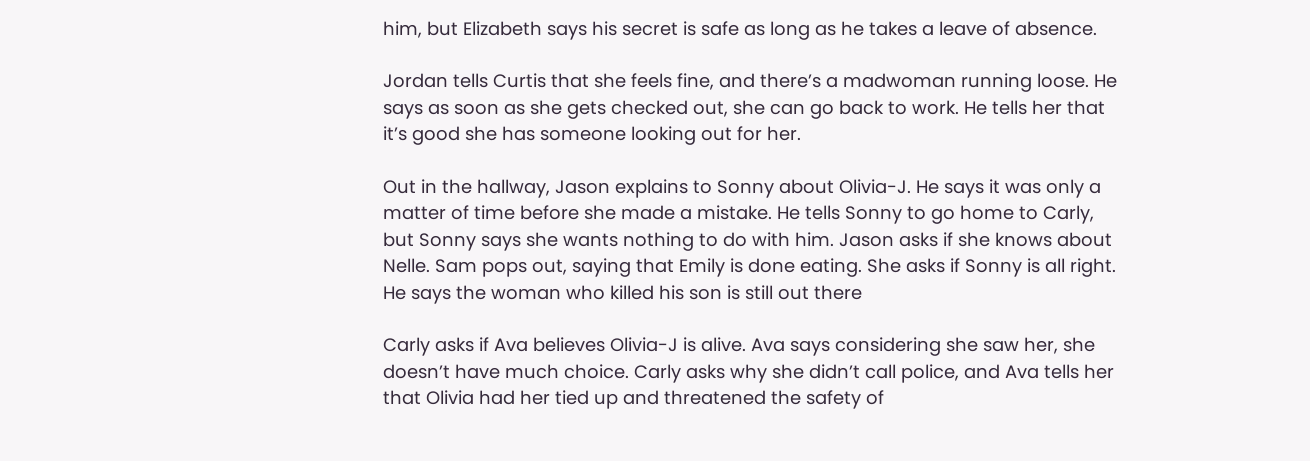him, but Elizabeth says his secret is safe as long as he takes a leave of absence.

Jordan tells Curtis that she feels fine, and there’s a madwoman running loose. He says as soon as she gets checked out, she can go back to work. He tells her that it’s good she has someone looking out for her.

Out in the hallway, Jason explains to Sonny about Olivia-J. He says it was only a matter of time before she made a mistake. He tells Sonny to go home to Carly, but Sonny says she wants nothing to do with him. Jason asks if she knows about Nelle. Sam pops out, saying that Emily is done eating. She asks if Sonny is all right. He says the woman who killed his son is still out there

Carly asks if Ava believes Olivia-J is alive. Ava says considering she saw her, she doesn’t have much choice. Carly asks why she didn’t call police, and Ava tells her that Olivia had her tied up and threatened the safety of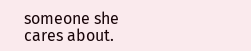someone she cares about.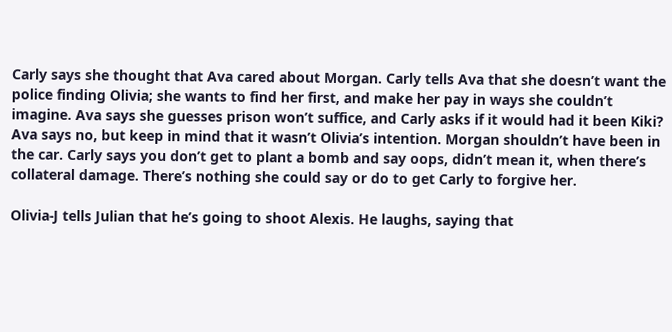Carly says she thought that Ava cared about Morgan. Carly tells Ava that she doesn’t want the police finding Olivia; she wants to find her first, and make her pay in ways she couldn’t imagine. Ava says she guesses prison won’t suffice, and Carly asks if it would had it been Kiki? Ava says no, but keep in mind that it wasn’t Olivia’s intention. Morgan shouldn’t have been in the car. Carly says you don’t get to plant a bomb and say oops, didn’t mean it, when there’s collateral damage. There’s nothing she could say or do to get Carly to forgive her.

Olivia-J tells Julian that he’s going to shoot Alexis. He laughs, saying that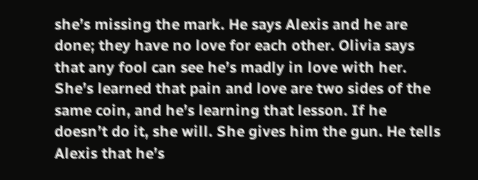she’s missing the mark. He says Alexis and he are done; they have no love for each other. Olivia says that any fool can see he’s madly in love with her. She’s learned that pain and love are two sides of the same coin, and he’s learning that lesson. If he doesn’t do it, she will. She gives him the gun. He tells Alexis that he’s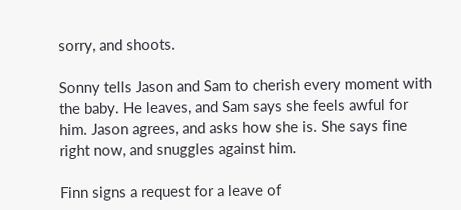sorry, and shoots.

Sonny tells Jason and Sam to cherish every moment with the baby. He leaves, and Sam says she feels awful for him. Jason agrees, and asks how she is. She says fine right now, and snuggles against him.

Finn signs a request for a leave of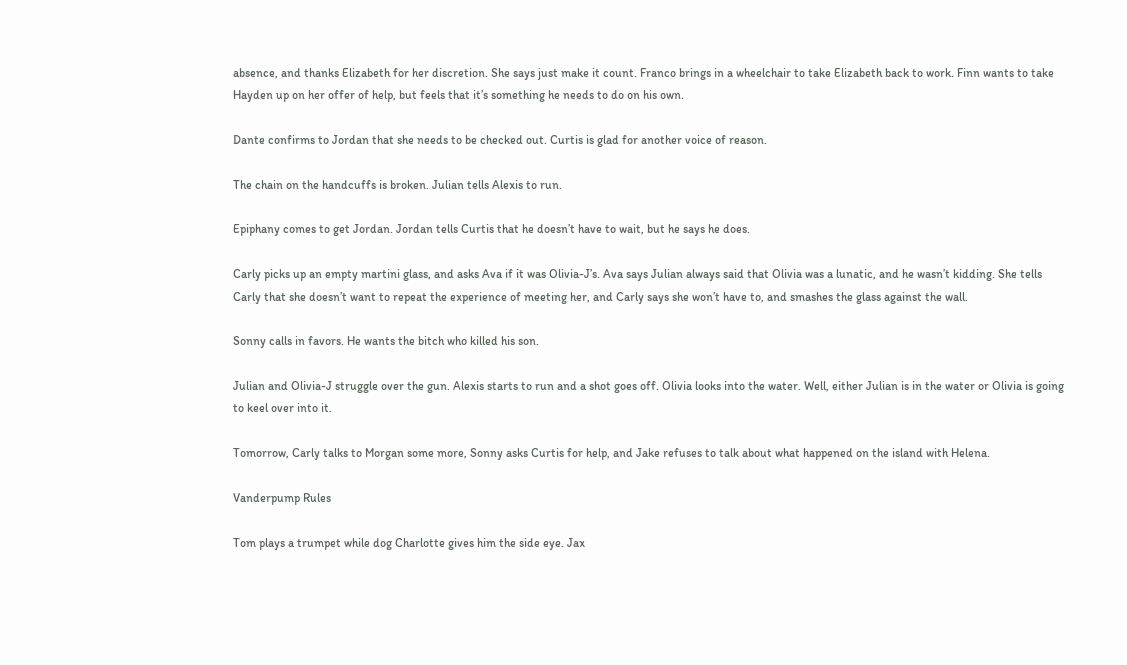absence, and thanks Elizabeth for her discretion. She says just make it count. Franco brings in a wheelchair to take Elizabeth back to work. Finn wants to take Hayden up on her offer of help, but feels that it’s something he needs to do on his own.

Dante confirms to Jordan that she needs to be checked out. Curtis is glad for another voice of reason.

The chain on the handcuffs is broken. Julian tells Alexis to run.

Epiphany comes to get Jordan. Jordan tells Curtis that he doesn’t have to wait, but he says he does.

Carly picks up an empty martini glass, and asks Ava if it was Olivia-J’s. Ava says Julian always said that Olivia was a lunatic, and he wasn’t kidding. She tells Carly that she doesn’t want to repeat the experience of meeting her, and Carly says she won’t have to, and smashes the glass against the wall.

Sonny calls in favors. He wants the bitch who killed his son.

Julian and Olivia-J struggle over the gun. Alexis starts to run and a shot goes off. Olivia looks into the water. Well, either Julian is in the water or Olivia is going to keel over into it.

Tomorrow, Carly talks to Morgan some more, Sonny asks Curtis for help, and Jake refuses to talk about what happened on the island with Helena.

Vanderpump Rules

Tom plays a trumpet while dog Charlotte gives him the side eye. Jax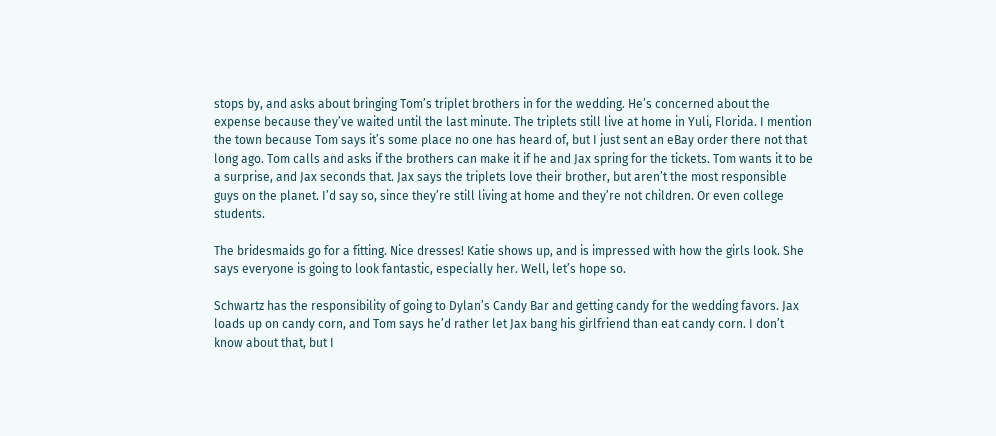stops by, and asks about bringing Tom’s triplet brothers in for the wedding. He’s concerned about the expense because they’ve waited until the last minute. The triplets still live at home in Yuli, Florida. I mention the town because Tom says it’s some place no one has heard of, but I just sent an eBay order there not that long ago. Tom calls and asks if the brothers can make it if he and Jax spring for the tickets. Tom wants it to be a surprise, and Jax seconds that. Jax says the triplets love their brother, but aren’t the most responsible guys on the planet. I’d say so, since they’re still living at home and they’re not children. Or even college students.

The bridesmaids go for a fitting. Nice dresses! Katie shows up, and is impressed with how the girls look. She says everyone is going to look fantastic, especially her. Well, let’s hope so.

Schwartz has the responsibility of going to Dylan’s Candy Bar and getting candy for the wedding favors. Jax loads up on candy corn, and Tom says he’d rather let Jax bang his girlfriend than eat candy corn. I don’t know about that, but I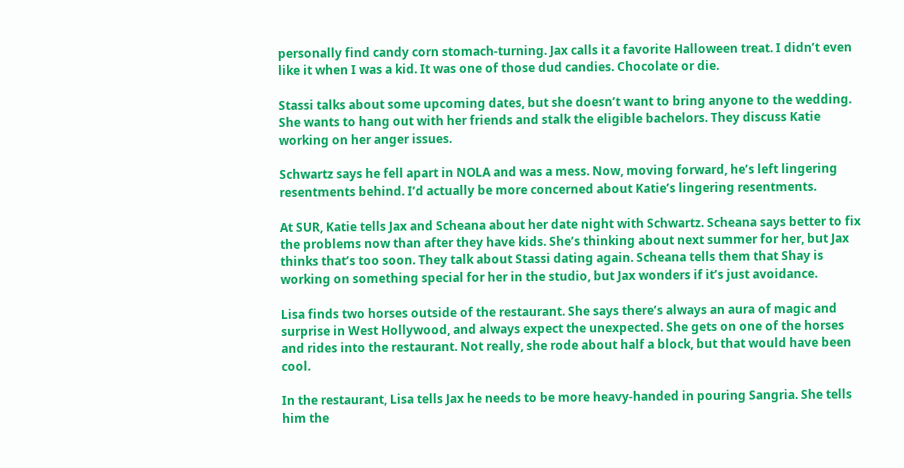personally find candy corn stomach-turning. Jax calls it a favorite Halloween treat. I didn’t even like it when I was a kid. It was one of those dud candies. Chocolate or die.

Stassi talks about some upcoming dates, but she doesn’t want to bring anyone to the wedding. She wants to hang out with her friends and stalk the eligible bachelors. They discuss Katie working on her anger issues.

Schwartz says he fell apart in NOLA and was a mess. Now, moving forward, he’s left lingering resentments behind. I’d actually be more concerned about Katie’s lingering resentments.

At SUR, Katie tells Jax and Scheana about her date night with Schwartz. Scheana says better to fix the problems now than after they have kids. She’s thinking about next summer for her, but Jax thinks that’s too soon. They talk about Stassi dating again. Scheana tells them that Shay is working on something special for her in the studio, but Jax wonders if it’s just avoidance.

Lisa finds two horses outside of the restaurant. She says there’s always an aura of magic and surprise in West Hollywood, and always expect the unexpected. She gets on one of the horses and rides into the restaurant. Not really, she rode about half a block, but that would have been cool.

In the restaurant, Lisa tells Jax he needs to be more heavy-handed in pouring Sangria. She tells him the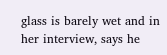glass is barely wet and in her interview, says he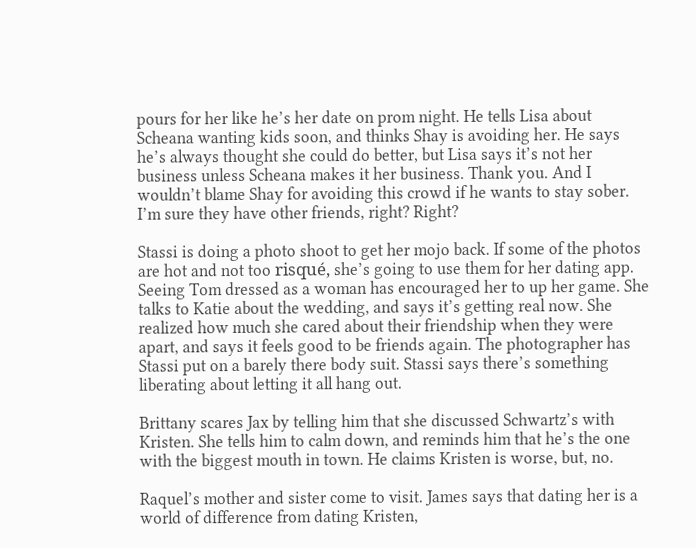pours for her like he’s her date on prom night. He tells Lisa about Scheana wanting kids soon, and thinks Shay is avoiding her. He says he’s always thought she could do better, but Lisa says it’s not her business unless Scheana makes it her business. Thank you. And I wouldn’t blame Shay for avoiding this crowd if he wants to stay sober. I’m sure they have other friends, right? Right?

Stassi is doing a photo shoot to get her mojo back. If some of the photos are hot and not too risqué, she’s going to use them for her dating app. Seeing Tom dressed as a woman has encouraged her to up her game. She talks to Katie about the wedding, and says it’s getting real now. She realized how much she cared about their friendship when they were apart, and says it feels good to be friends again. The photographer has Stassi put on a barely there body suit. Stassi says there’s something liberating about letting it all hang out.

Brittany scares Jax by telling him that she discussed Schwartz’s with Kristen. She tells him to calm down, and reminds him that he’s the one with the biggest mouth in town. He claims Kristen is worse, but, no.

Raquel’s mother and sister come to visit. James says that dating her is a world of difference from dating Kristen,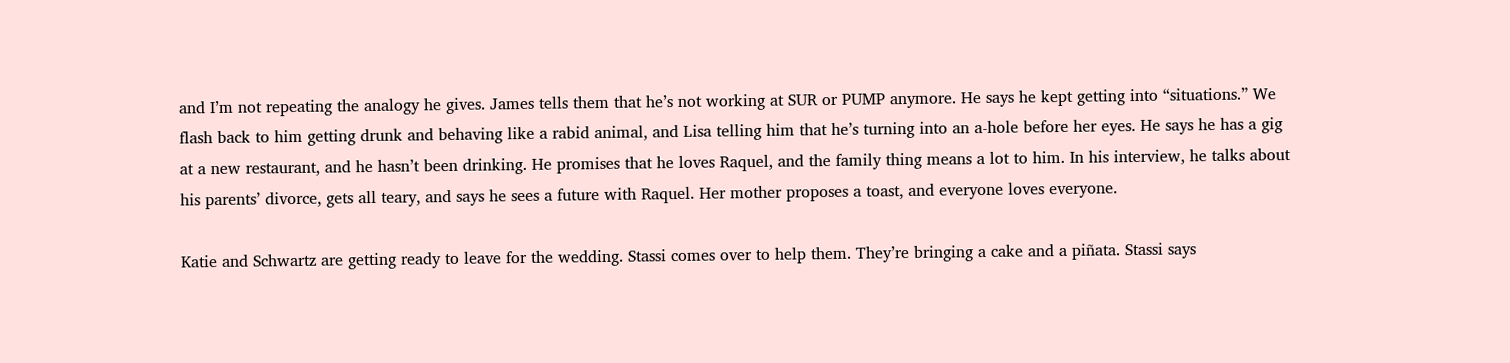and I’m not repeating the analogy he gives. James tells them that he’s not working at SUR or PUMP anymore. He says he kept getting into “situations.” We flash back to him getting drunk and behaving like a rabid animal, and Lisa telling him that he’s turning into an a-hole before her eyes. He says he has a gig at a new restaurant, and he hasn’t been drinking. He promises that he loves Raquel, and the family thing means a lot to him. In his interview, he talks about his parents’ divorce, gets all teary, and says he sees a future with Raquel. Her mother proposes a toast, and everyone loves everyone.

Katie and Schwartz are getting ready to leave for the wedding. Stassi comes over to help them. They’re bringing a cake and a piñata. Stassi says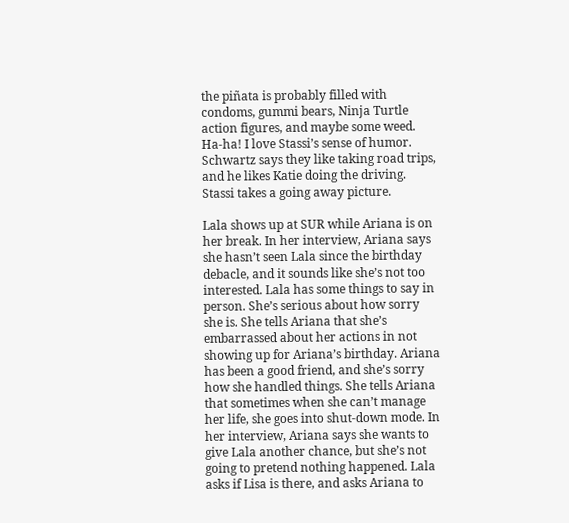the piñata is probably filled with condoms, gummi bears, Ninja Turtle action figures, and maybe some weed. Ha-ha! I love Stassi’s sense of humor. Schwartz says they like taking road trips, and he likes Katie doing the driving. Stassi takes a going away picture.

Lala shows up at SUR while Ariana is on her break. In her interview, Ariana says she hasn’t seen Lala since the birthday debacle, and it sounds like she’s not too interested. Lala has some things to say in person. She’s serious about how sorry she is. She tells Ariana that she’s embarrassed about her actions in not showing up for Ariana’s birthday. Ariana has been a good friend, and she’s sorry how she handled things. She tells Ariana that sometimes when she can’t manage her life, she goes into shut-down mode. In her interview, Ariana says she wants to give Lala another chance, but she’s not going to pretend nothing happened. Lala asks if Lisa is there, and asks Ariana to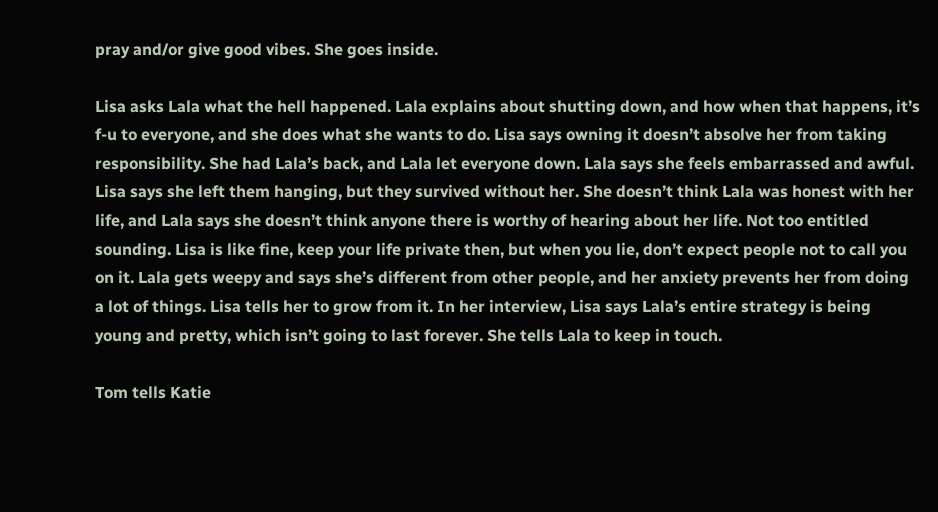pray and/or give good vibes. She goes inside.

Lisa asks Lala what the hell happened. Lala explains about shutting down, and how when that happens, it’s f-u to everyone, and she does what she wants to do. Lisa says owning it doesn’t absolve her from taking responsibility. She had Lala’s back, and Lala let everyone down. Lala says she feels embarrassed and awful. Lisa says she left them hanging, but they survived without her. She doesn’t think Lala was honest with her life, and Lala says she doesn’t think anyone there is worthy of hearing about her life. Not too entitled sounding. Lisa is like fine, keep your life private then, but when you lie, don’t expect people not to call you on it. Lala gets weepy and says she’s different from other people, and her anxiety prevents her from doing a lot of things. Lisa tells her to grow from it. In her interview, Lisa says Lala’s entire strategy is being young and pretty, which isn’t going to last forever. She tells Lala to keep in touch.

Tom tells Katie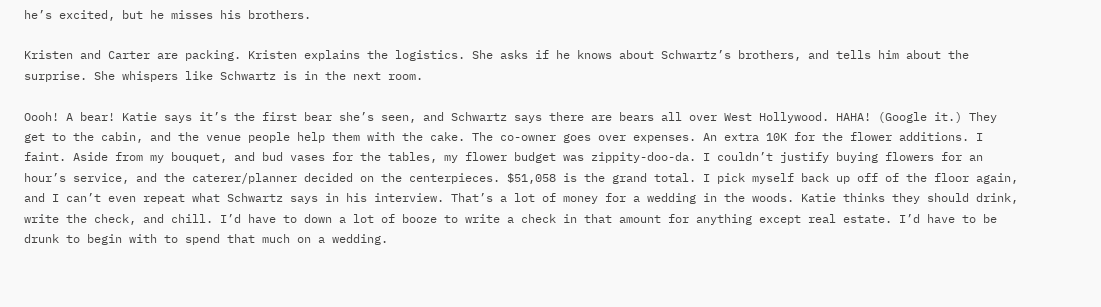he’s excited, but he misses his brothers.

Kristen and Carter are packing. Kristen explains the logistics. She asks if he knows about Schwartz’s brothers, and tells him about the surprise. She whispers like Schwartz is in the next room.

Oooh! A bear! Katie says it’s the first bear she’s seen, and Schwartz says there are bears all over West Hollywood. HAHA! (Google it.) They get to the cabin, and the venue people help them with the cake. The co-owner goes over expenses. An extra 10K for the flower additions. I faint. Aside from my bouquet, and bud vases for the tables, my flower budget was zippity-doo-da. I couldn’t justify buying flowers for an hour’s service, and the caterer/planner decided on the centerpieces. $51,058 is the grand total. I pick myself back up off of the floor again, and I can’t even repeat what Schwartz says in his interview. That’s a lot of money for a wedding in the woods. Katie thinks they should drink, write the check, and chill. I’d have to down a lot of booze to write a check in that amount for anything except real estate. I’d have to be drunk to begin with to spend that much on a wedding.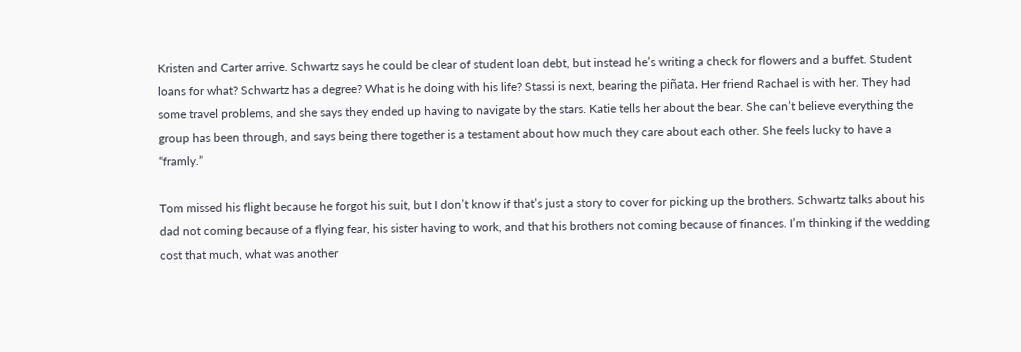Kristen and Carter arrive. Schwartz says he could be clear of student loan debt, but instead he’s writing a check for flowers and a buffet. Student loans for what? Schwartz has a degree? What is he doing with his life? Stassi is next, bearing the piñata. Her friend Rachael is with her. They had some travel problems, and she says they ended up having to navigate by the stars. Katie tells her about the bear. She can’t believe everything the group has been through, and says being there together is a testament about how much they care about each other. She feels lucky to have a “framly.”

Tom missed his flight because he forgot his suit, but I don’t know if that’s just a story to cover for picking up the brothers. Schwartz talks about his dad not coming because of a flying fear, his sister having to work, and that his brothers not coming because of finances. I’m thinking if the wedding cost that much, what was another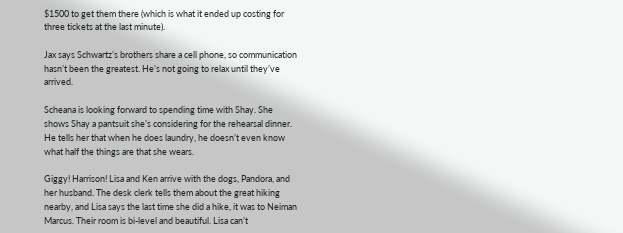$1500 to get them there (which is what it ended up costing for three tickets at the last minute).

Jax says Schwartz’s brothers share a cell phone, so communication hasn’t been the greatest. He’s not going to relax until they’ve arrived.

Scheana is looking forward to spending time with Shay. She shows Shay a pantsuit she’s considering for the rehearsal dinner. He tells her that when he does laundry, he doesn’t even know what half the things are that she wears.

Giggy! Harrison! Lisa and Ken arrive with the dogs, Pandora, and her husband. The desk clerk tells them about the great hiking nearby, and Lisa says the last time she did a hike, it was to Neiman Marcus. Their room is bi-level and beautiful. Lisa can’t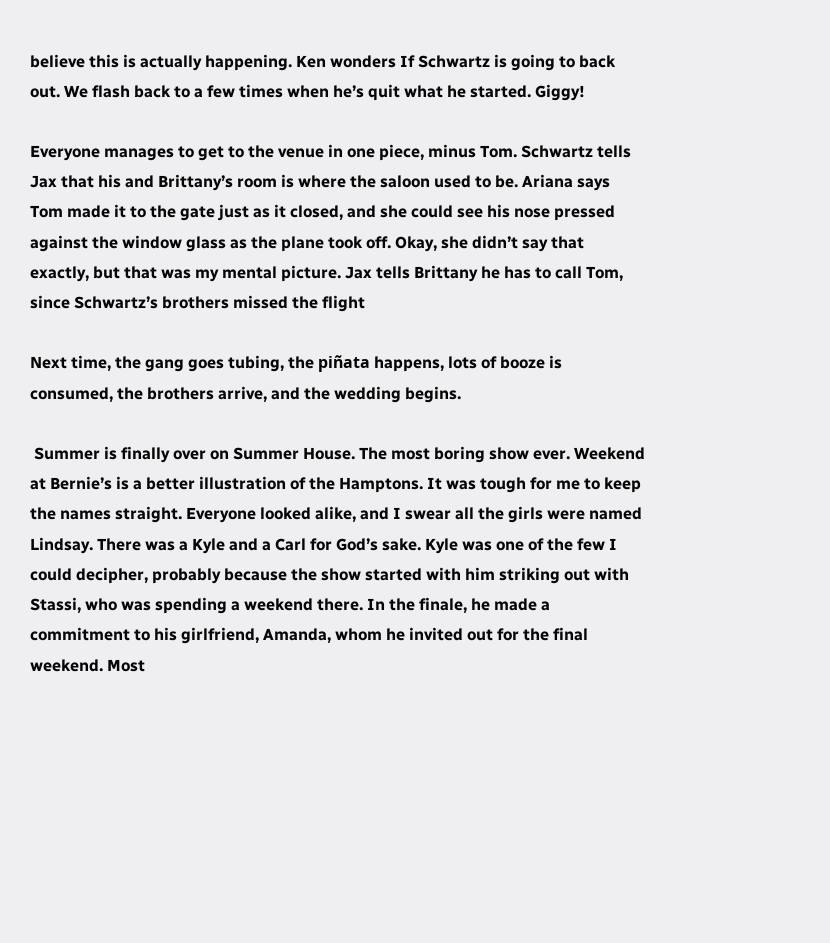believe this is actually happening. Ken wonders If Schwartz is going to back out. We flash back to a few times when he’s quit what he started. Giggy!

Everyone manages to get to the venue in one piece, minus Tom. Schwartz tells Jax that his and Brittany’s room is where the saloon used to be. Ariana says Tom made it to the gate just as it closed, and she could see his nose pressed against the window glass as the plane took off. Okay, she didn’t say that exactly, but that was my mental picture. Jax tells Brittany he has to call Tom, since Schwartz’s brothers missed the flight

Next time, the gang goes tubing, the piñata happens, lots of booze is consumed, the brothers arrive, and the wedding begins.

 Summer is finally over on Summer House. The most boring show ever. Weekend at Bernie’s is a better illustration of the Hamptons. It was tough for me to keep the names straight. Everyone looked alike, and I swear all the girls were named Lindsay. There was a Kyle and a Carl for God’s sake. Kyle was one of the few I could decipher, probably because the show started with him striking out with Stassi, who was spending a weekend there. In the finale, he made a commitment to his girlfriend, Amanda, whom he invited out for the final weekend. Most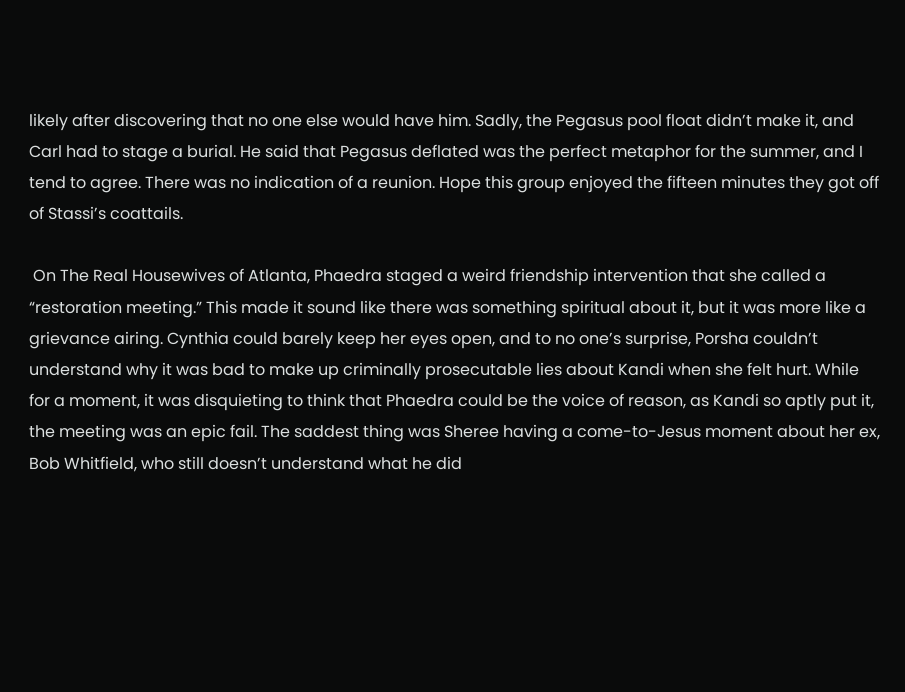likely after discovering that no one else would have him. Sadly, the Pegasus pool float didn’t make it, and Carl had to stage a burial. He said that Pegasus deflated was the perfect metaphor for the summer, and I tend to agree. There was no indication of a reunion. Hope this group enjoyed the fifteen minutes they got off of Stassi’s coattails.

 On The Real Housewives of Atlanta, Phaedra staged a weird friendship intervention that she called a “restoration meeting.” This made it sound like there was something spiritual about it, but it was more like a grievance airing. Cynthia could barely keep her eyes open, and to no one’s surprise, Porsha couldn’t understand why it was bad to make up criminally prosecutable lies about Kandi when she felt hurt. While for a moment, it was disquieting to think that Phaedra could be the voice of reason, as Kandi so aptly put it, the meeting was an epic fail. The saddest thing was Sheree having a come-to-Jesus moment about her ex, Bob Whitfield, who still doesn’t understand what he did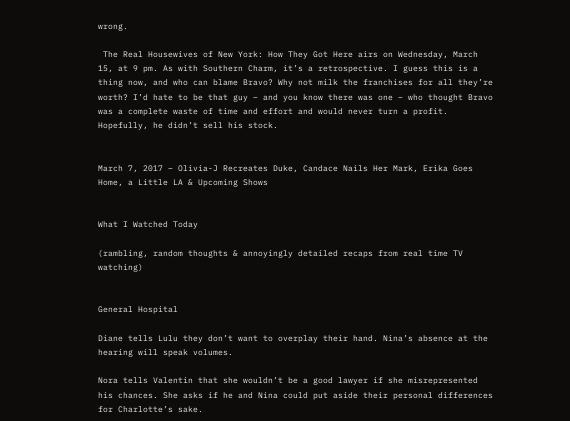wrong.

 The Real Housewives of New York: How They Got Here airs on Wednesday, March 15, at 9 pm. As with Southern Charm, it’s a retrospective. I guess this is a thing now, and who can blame Bravo? Why not milk the franchises for all they’re worth? I’d hate to be that guy – and you know there was one – who thought Bravo was a complete waste of time and effort and would never turn a profit. Hopefully, he didn’t sell his stock.


March 7, 2017 – Olivia-J Recreates Duke, Candace Nails Her Mark, Erika Goes Home, a Little LA & Upcoming Shows


What I Watched Today

(rambling, random thoughts & annoyingly detailed recaps from real time TV watching)


General Hospital

Diane tells Lulu they don’t want to overplay their hand. Nina’s absence at the hearing will speak volumes.

Nora tells Valentin that she wouldn’t be a good lawyer if she misrepresented his chances. She asks if he and Nina could put aside their personal differences for Charlotte’s sake.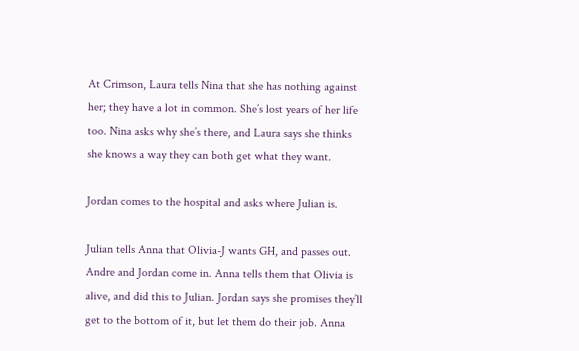At Crimson, Laura tells Nina that she has nothing against her; they have a lot in common. She’s lost years of her life too. Nina asks why she’s there, and Laura says she thinks she knows a way they can both get what they want.

Jordan comes to the hospital and asks where Julian is.

Julian tells Anna that Olivia-J wants GH, and passes out. Andre and Jordan come in. Anna tells them that Olivia is alive, and did this to Julian. Jordan says she promises they’ll get to the bottom of it, but let them do their job. Anna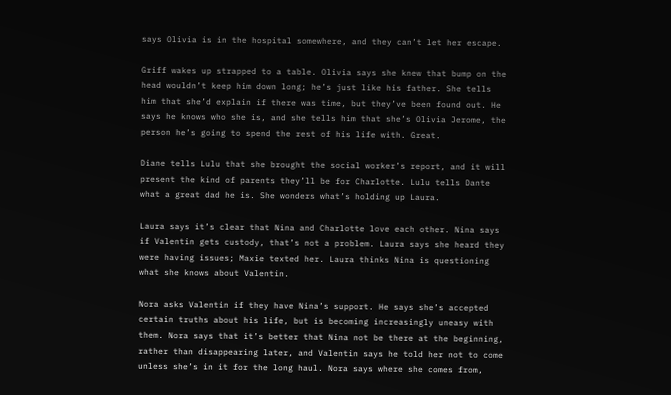says Olivia is in the hospital somewhere, and they can’t let her escape.

Griff wakes up strapped to a table. Olivia says she knew that bump on the head wouldn’t keep him down long; he’s just like his father. She tells him that she’d explain if there was time, but they’ve been found out. He says he knows who she is, and she tells him that she’s Olivia Jerome, the person he’s going to spend the rest of his life with. Great.

Diane tells Lulu that she brought the social worker’s report, and it will present the kind of parents they’ll be for Charlotte. Lulu tells Dante what a great dad he is. She wonders what’s holding up Laura.

Laura says it’s clear that Nina and Charlotte love each other. Nina says if Valentin gets custody, that’s not a problem. Laura says she heard they were having issues; Maxie texted her. Laura thinks Nina is questioning what she knows about Valentin.

Nora asks Valentin if they have Nina’s support. He says she’s accepted certain truths about his life, but is becoming increasingly uneasy with them. Nora says that it’s better that Nina not be there at the beginning, rather than disappearing later, and Valentin says he told her not to come unless she’s in it for the long haul. Nora says where she comes from,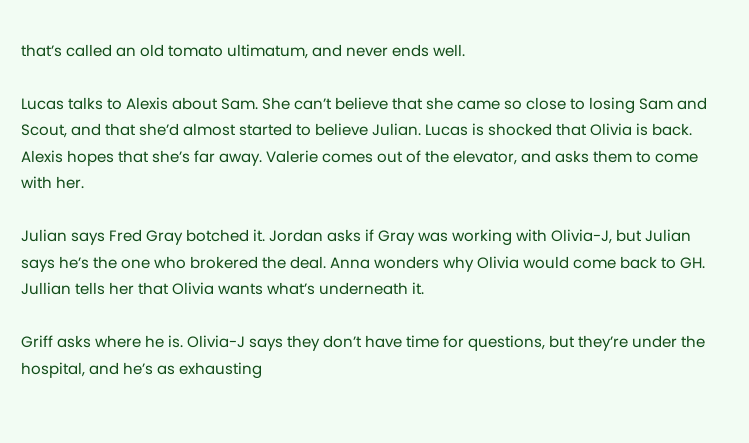that’s called an old tomato ultimatum, and never ends well.

Lucas talks to Alexis about Sam. She can’t believe that she came so close to losing Sam and Scout, and that she’d almost started to believe Julian. Lucas is shocked that Olivia is back. Alexis hopes that she’s far away. Valerie comes out of the elevator, and asks them to come with her.

Julian says Fred Gray botched it. Jordan asks if Gray was working with Olivia-J, but Julian says he’s the one who brokered the deal. Anna wonders why Olivia would come back to GH. Jullian tells her that Olivia wants what’s underneath it.

Griff asks where he is. Olivia-J says they don’t have time for questions, but they’re under the hospital, and he’s as exhausting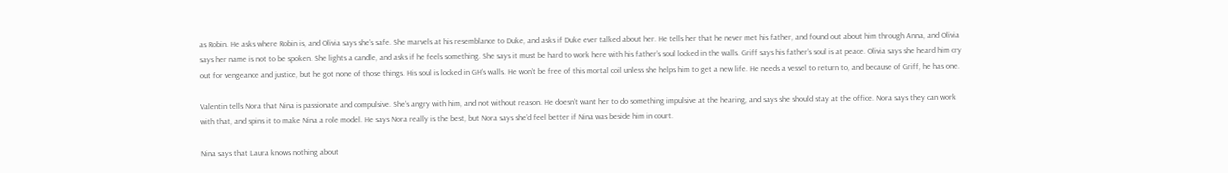as Robin. He asks where Robin is, and Olivia says she’s safe. She marvels at his resemblance to Duke, and asks if Duke ever talked about her. He tells her that he never met his father, and found out about him through Anna, and Olivia says her name is not to be spoken. She lights a candle, and asks if he feels something. She says it must be hard to work here with his father’s soul locked in the walls. Griff says his father’s soul is at peace. Olivia says she heard him cry out for vengeance and justice, but he got none of those things. His soul is locked in GH’s walls. He won’t be free of this mortal coil unless she helps him to get a new life. He needs a vessel to return to, and because of Griff, he has one.

Valentin tells Nora that Nina is passionate and compulsive. She’s angry with him, and not without reason. He doesn’t want her to do something impulsive at the hearing, and says she should stay at the office. Nora says they can work with that, and spins it to make Nina a role model. He says Nora really is the best, but Nora says she’d feel better if Nina was beside him in court.

Nina says that Laura knows nothing about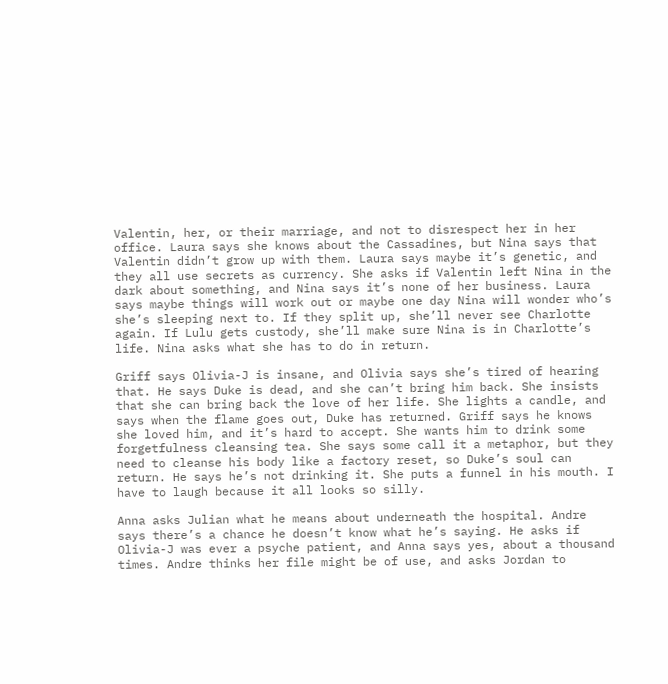Valentin, her, or their marriage, and not to disrespect her in her office. Laura says she knows about the Cassadines, but Nina says that Valentin didn’t grow up with them. Laura says maybe it’s genetic, and they all use secrets as currency. She asks if Valentin left Nina in the dark about something, and Nina says it’s none of her business. Laura says maybe things will work out or maybe one day Nina will wonder who’s she’s sleeping next to. If they split up, she’ll never see Charlotte again. If Lulu gets custody, she’ll make sure Nina is in Charlotte’s life. Nina asks what she has to do in return.

Griff says Olivia-J is insane, and Olivia says she’s tired of hearing that. He says Duke is dead, and she can’t bring him back. She insists that she can bring back the love of her life. She lights a candle, and says when the flame goes out, Duke has returned. Griff says he knows she loved him, and it’s hard to accept. She wants him to drink some forgetfulness cleansing tea. She says some call it a metaphor, but they need to cleanse his body like a factory reset, so Duke’s soul can return. He says he’s not drinking it. She puts a funnel in his mouth. I have to laugh because it all looks so silly.

Anna asks Julian what he means about underneath the hospital. Andre says there’s a chance he doesn’t know what he’s saying. He asks if Olivia-J was ever a psyche patient, and Anna says yes, about a thousand times. Andre thinks her file might be of use, and asks Jordan to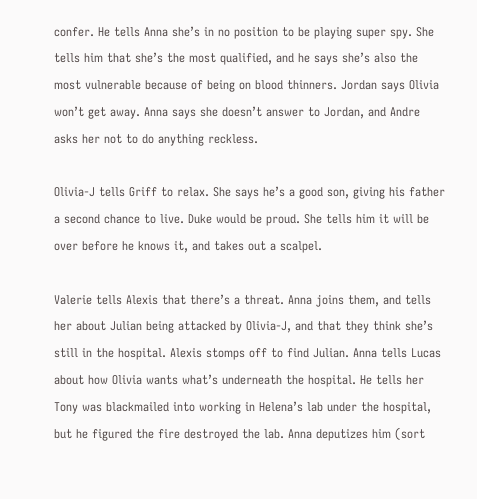confer. He tells Anna she’s in no position to be playing super spy. She tells him that she’s the most qualified, and he says she’s also the most vulnerable because of being on blood thinners. Jordan says Olivia won’t get away. Anna says she doesn’t answer to Jordan, and Andre asks her not to do anything reckless.

Olivia-J tells Griff to relax. She says he’s a good son, giving his father a second chance to live. Duke would be proud. She tells him it will be over before he knows it, and takes out a scalpel.

Valerie tells Alexis that there’s a threat. Anna joins them, and tells her about Julian being attacked by Olivia-J, and that they think she’s still in the hospital. Alexis stomps off to find Julian. Anna tells Lucas about how Olivia wants what’s underneath the hospital. He tells her Tony was blackmailed into working in Helena’s lab under the hospital, but he figured the fire destroyed the lab. Anna deputizes him (sort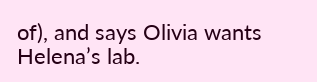of), and says Olivia wants Helena’s lab.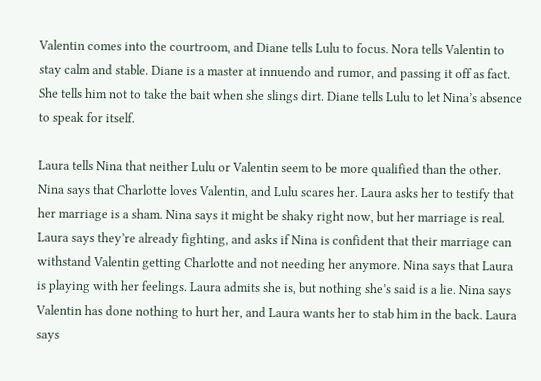Valentin comes into the courtroom, and Diane tells Lulu to focus. Nora tells Valentin to stay calm and stable. Diane is a master at innuendo and rumor, and passing it off as fact. She tells him not to take the bait when she slings dirt. Diane tells Lulu to let Nina’s absence to speak for itself.

Laura tells Nina that neither Lulu or Valentin seem to be more qualified than the other. Nina says that Charlotte loves Valentin, and Lulu scares her. Laura asks her to testify that her marriage is a sham. Nina says it might be shaky right now, but her marriage is real. Laura says they’re already fighting, and asks if Nina is confident that their marriage can withstand Valentin getting Charlotte and not needing her anymore. Nina says that Laura is playing with her feelings. Laura admits she is, but nothing she’s said is a lie. Nina says Valentin has done nothing to hurt her, and Laura wants her to stab him in the back. Laura says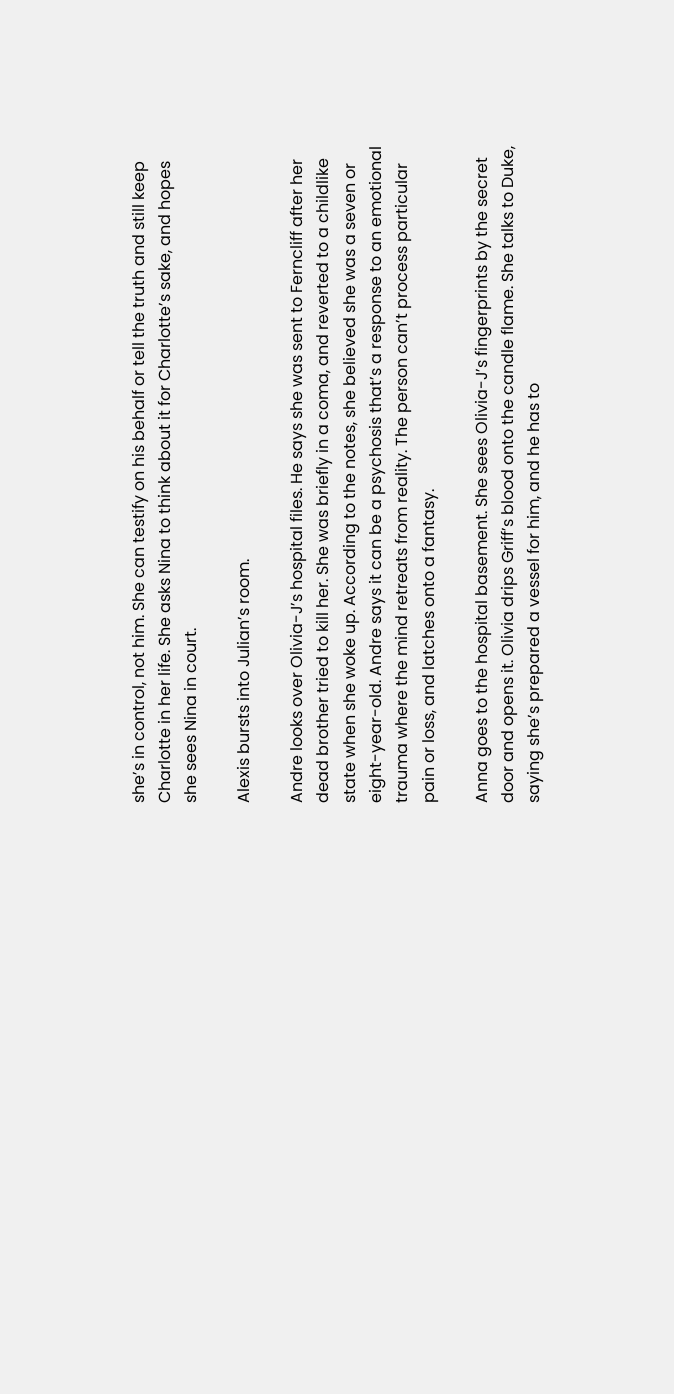she’s in control, not him. She can testify on his behalf or tell the truth and still keep Charlotte in her life. She asks Nina to think about it for Charlotte’s sake, and hopes she sees Nina in court.

Alexis bursts into Julian’s room.

Andre looks over Olivia-J’s hospital files. He says she was sent to Ferncliff after her dead brother tried to kill her. She was briefly in a coma, and reverted to a childlike state when she woke up. According to the notes, she believed she was a seven or eight-year-old. Andre says it can be a psychosis that’s a response to an emotional trauma where the mind retreats from reality. The person can’t process particular pain or loss, and latches onto a fantasy.

Anna goes to the hospital basement. She sees Olivia-J’s fingerprints by the secret door and opens it. Olivia drips Griff’s blood onto the candle flame. She talks to Duke, saying she’s prepared a vessel for him, and he has to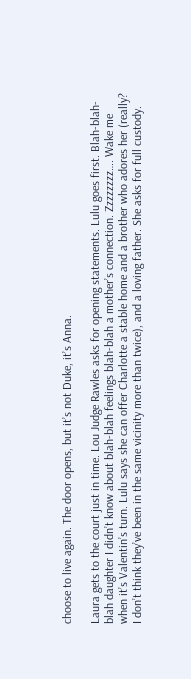choose to live again. The door opens, but it’s not Duke, it’s Anna.

Laura gets to the court just in time. Lou Judge Rawles asks for opening statements. Lulu goes first. Blah-blah-blah daughter I didn’t know about blah-blah feelings blah-blah a mother’s connection. Zzzzzzzz…. Wake me when it’s Valentin’s turn. Lulu says she can offer Charlotte a stable home and a brother who adores her (really? I don’t think they’ve been in the same vicinity more than twice), and a loving father. She asks for full custody.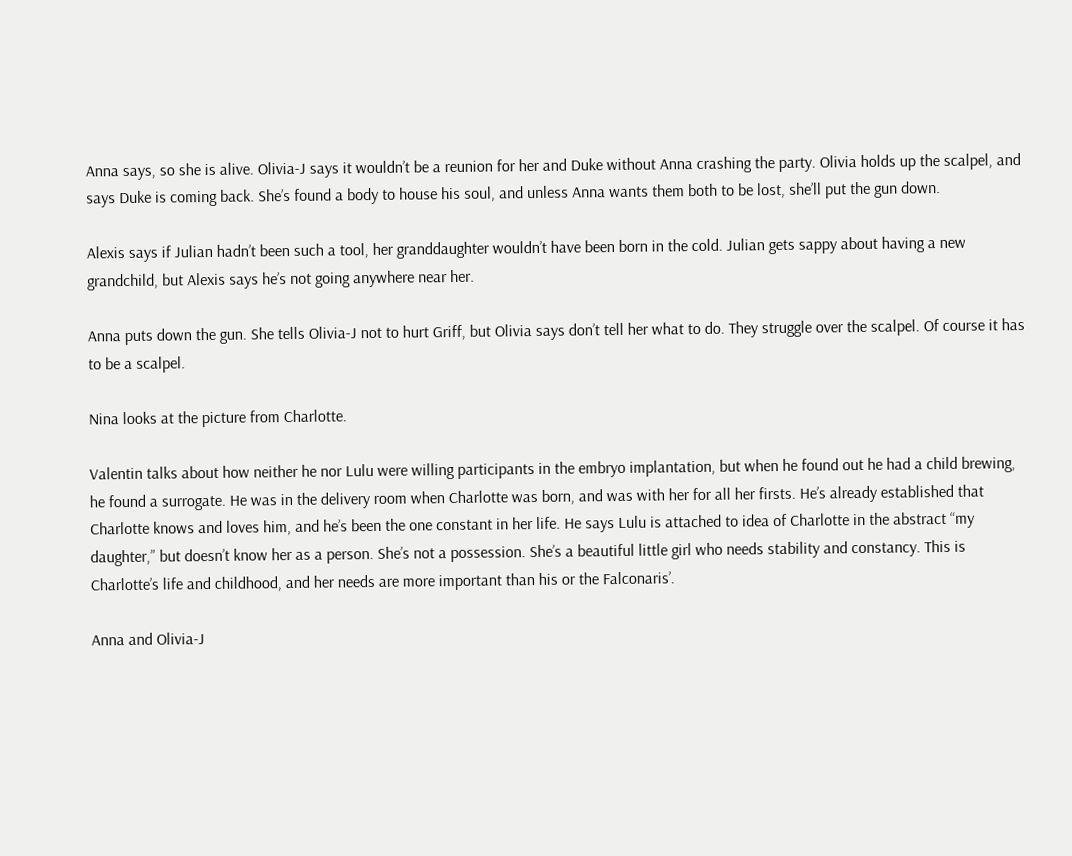Anna says, so she is alive. Olivia-J says it wouldn’t be a reunion for her and Duke without Anna crashing the party. Olivia holds up the scalpel, and says Duke is coming back. She’s found a body to house his soul, and unless Anna wants them both to be lost, she’ll put the gun down.

Alexis says if Julian hadn’t been such a tool, her granddaughter wouldn’t have been born in the cold. Julian gets sappy about having a new grandchild, but Alexis says he’s not going anywhere near her.

Anna puts down the gun. She tells Olivia-J not to hurt Griff, but Olivia says don’t tell her what to do. They struggle over the scalpel. Of course it has to be a scalpel.

Nina looks at the picture from Charlotte.

Valentin talks about how neither he nor Lulu were willing participants in the embryo implantation, but when he found out he had a child brewing, he found a surrogate. He was in the delivery room when Charlotte was born, and was with her for all her firsts. He’s already established that Charlotte knows and loves him, and he’s been the one constant in her life. He says Lulu is attached to idea of Charlotte in the abstract “my daughter,” but doesn’t know her as a person. She’s not a possession. She’s a beautiful little girl who needs stability and constancy. This is Charlotte’s life and childhood, and her needs are more important than his or the Falconaris’.

Anna and Olivia-J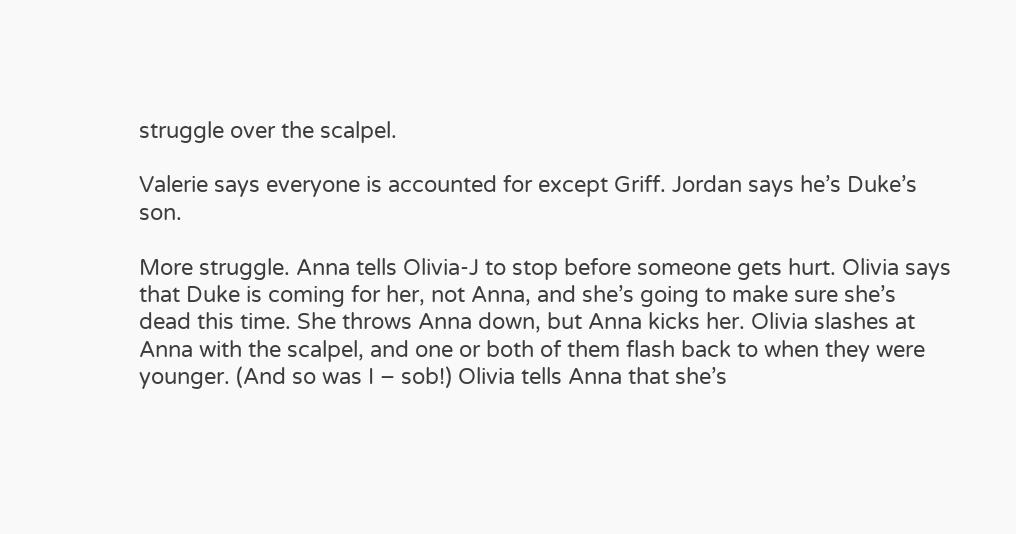struggle over the scalpel.

Valerie says everyone is accounted for except Griff. Jordan says he’s Duke’s son.

More struggle. Anna tells Olivia-J to stop before someone gets hurt. Olivia says that Duke is coming for her, not Anna, and she’s going to make sure she’s dead this time. She throws Anna down, but Anna kicks her. Olivia slashes at Anna with the scalpel, and one or both of them flash back to when they were younger. (And so was I – sob!) Olivia tells Anna that she’s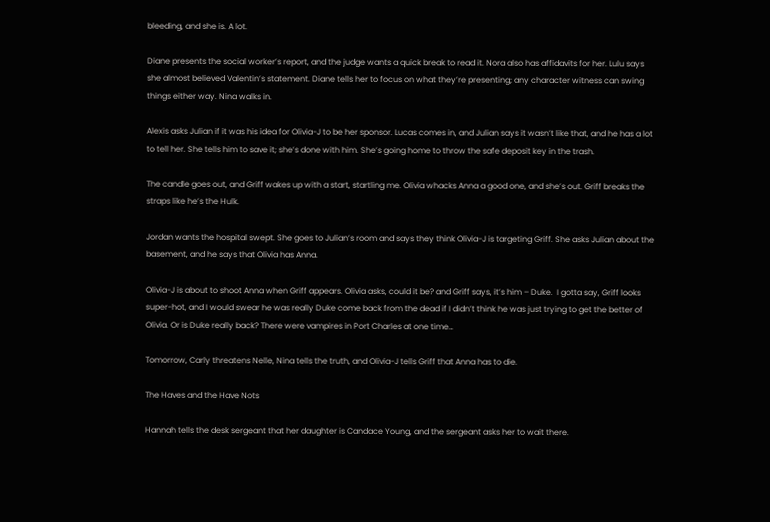bleeding, and she is. A lot.

Diane presents the social worker’s report, and the judge wants a quick break to read it. Nora also has affidavits for her. Lulu says she almost believed Valentin’s statement. Diane tells her to focus on what they’re presenting; any character witness can swing things either way. Nina walks in.

Alexis asks Julian if it was his idea for Olivia-J to be her sponsor. Lucas comes in, and Julian says it wasn’t like that, and he has a lot to tell her. She tells him to save it; she’s done with him. She’s going home to throw the safe deposit key in the trash.

The candle goes out, and Griff wakes up with a start, startling me. Olivia whacks Anna a good one, and she’s out. Griff breaks the straps like he’s the Hulk.

Jordan wants the hospital swept. She goes to Julian’s room and says they think Olivia-J is targeting Griff. She asks Julian about the basement, and he says that Olivia has Anna.

Olivia-J is about to shoot Anna when Griff appears. Olivia asks, could it be? and Griff says, it’s him – Duke.  I gotta say, Griff looks super-hot, and I would swear he was really Duke come back from the dead if I didn’t think he was just trying to get the better of Olivia. Or is Duke really back? There were vampires in Port Charles at one time…

Tomorrow, Carly threatens Nelle, Nina tells the truth, and Olivia-J tells Griff that Anna has to die.

The Haves and the Have Nots

Hannah tells the desk sergeant that her daughter is Candace Young, and the sergeant asks her to wait there.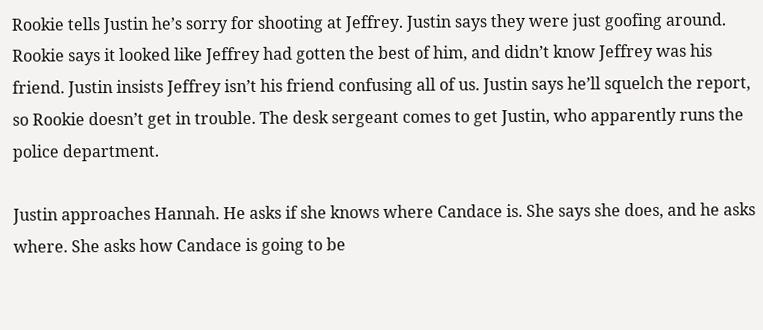Rookie tells Justin he’s sorry for shooting at Jeffrey. Justin says they were just goofing around. Rookie says it looked like Jeffrey had gotten the best of him, and didn’t know Jeffrey was his friend. Justin insists Jeffrey isn’t his friend confusing all of us. Justin says he’ll squelch the report, so Rookie doesn’t get in trouble. The desk sergeant comes to get Justin, who apparently runs the police department.

Justin approaches Hannah. He asks if she knows where Candace is. She says she does, and he asks where. She asks how Candace is going to be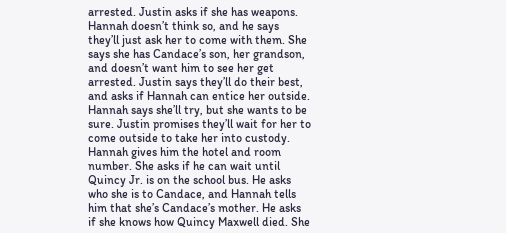arrested. Justin asks if she has weapons. Hannah doesn’t think so, and he says they’ll just ask her to come with them. She says she has Candace’s son, her grandson, and doesn’t want him to see her get arrested. Justin says they’ll do their best, and asks if Hannah can entice her outside. Hannah says she’ll try, but she wants to be sure. Justin promises they’ll wait for her to come outside to take her into custody. Hannah gives him the hotel and room number. She asks if he can wait until Quincy Jr. is on the school bus. He asks who she is to Candace, and Hannah tells him that she’s Candace’s mother. He asks if she knows how Quincy Maxwell died. She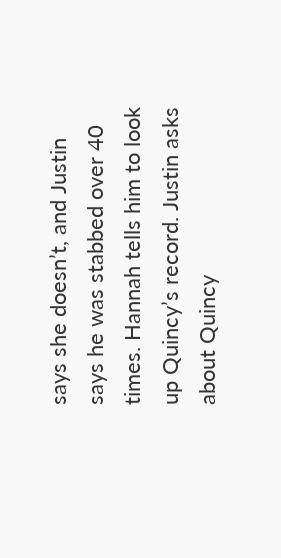says she doesn’t, and Justin says he was stabbed over 40 times. Hannah tells him to look up Quincy’s record. Justin asks about Quincy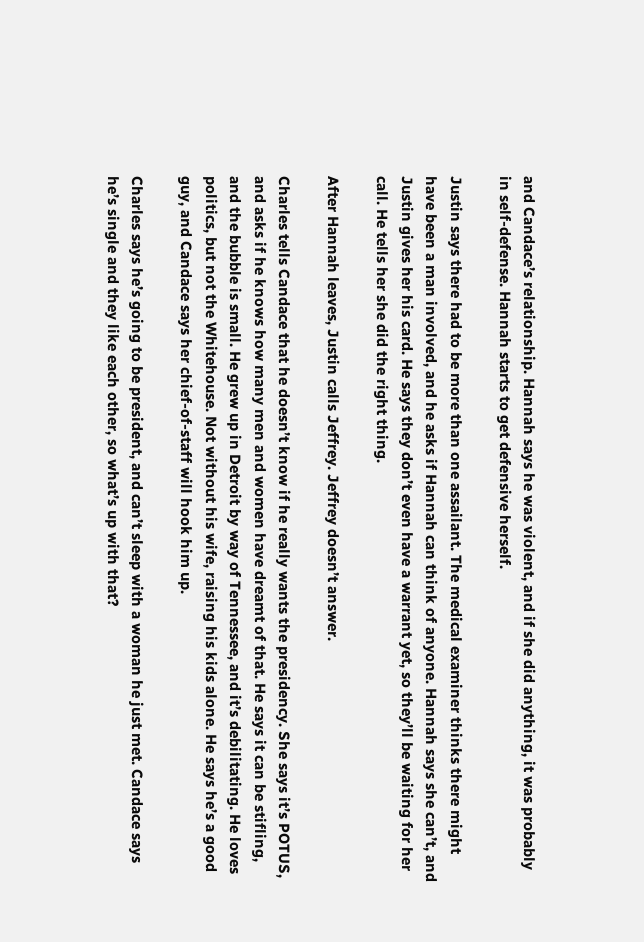and Candace’s relationship. Hannah says he was violent, and if she did anything, it was probably in self-defense. Hannah starts to get defensive herself.

Justin says there had to be more than one assailant. The medical examiner thinks there might have been a man involved, and he asks if Hannah can think of anyone. Hannah says she can’t, and Justin gives her his card. He says they don’t even have a warrant yet, so they’ll be waiting for her call. He tells her she did the right thing.

After Hannah leaves, Justin calls Jeffrey. Jeffrey doesn’t answer.

Charles tells Candace that he doesn’t know if he really wants the presidency. She says it’s POTUS, and asks if he knows how many men and women have dreamt of that. He says it can be stifling, and the bubble is small. He grew up in Detroit by way of Tennessee, and it’s debilitating. He loves politics, but not the Whitehouse. Not without his wife, raising his kids alone. He says he’s a good guy, and Candace says her chief-of-staff will hook him up.

Charles says he’s going to be president, and can’t sleep with a woman he just met. Candace says he’s single and they like each other, so what’s up with that?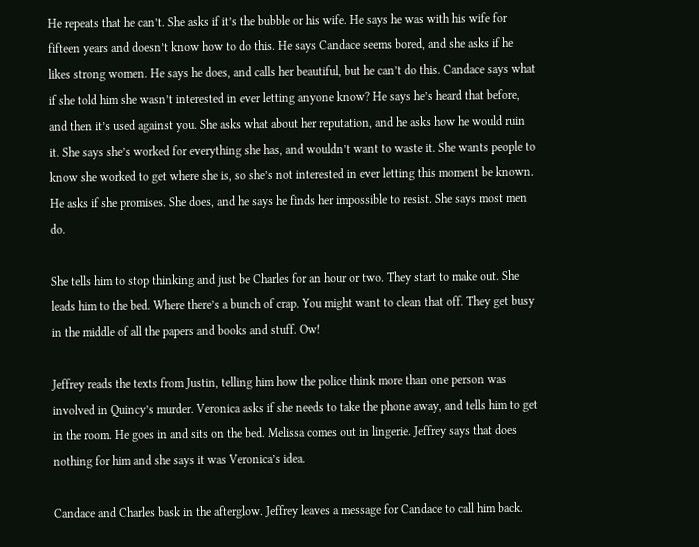He repeats that he can’t. She asks if it’s the bubble or his wife. He says he was with his wife for fifteen years and doesn’t know how to do this. He says Candace seems bored, and she asks if he likes strong women. He says he does, and calls her beautiful, but he can’t do this. Candace says what if she told him she wasn’t interested in ever letting anyone know? He says he’s heard that before, and then it’s used against you. She asks what about her reputation, and he asks how he would ruin it. She says she’s worked for everything she has, and wouldn’t want to waste it. She wants people to know she worked to get where she is, so she’s not interested in ever letting this moment be known. He asks if she promises. She does, and he says he finds her impossible to resist. She says most men do.

She tells him to stop thinking and just be Charles for an hour or two. They start to make out. She leads him to the bed. Where there’s a bunch of crap. You might want to clean that off. They get busy in the middle of all the papers and books and stuff. Ow!

Jeffrey reads the texts from Justin, telling him how the police think more than one person was involved in Quincy’s murder. Veronica asks if she needs to take the phone away, and tells him to get in the room. He goes in and sits on the bed. Melissa comes out in lingerie. Jeffrey says that does nothing for him and she says it was Veronica’s idea.

Candace and Charles bask in the afterglow. Jeffrey leaves a message for Candace to call him back.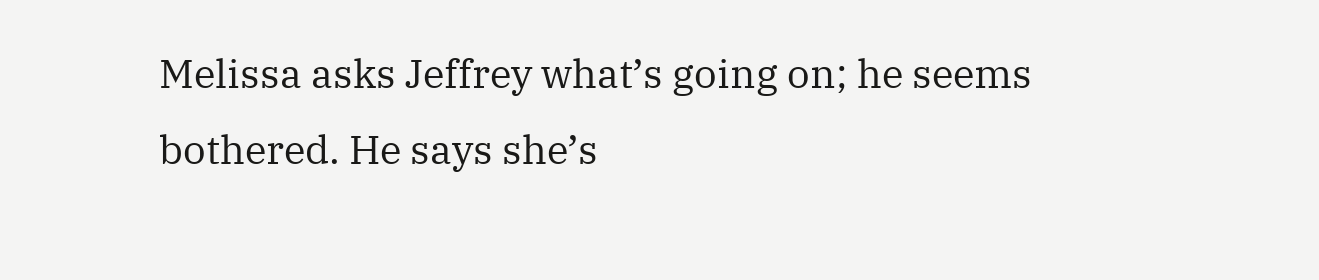Melissa asks Jeffrey what’s going on; he seems bothered. He says she’s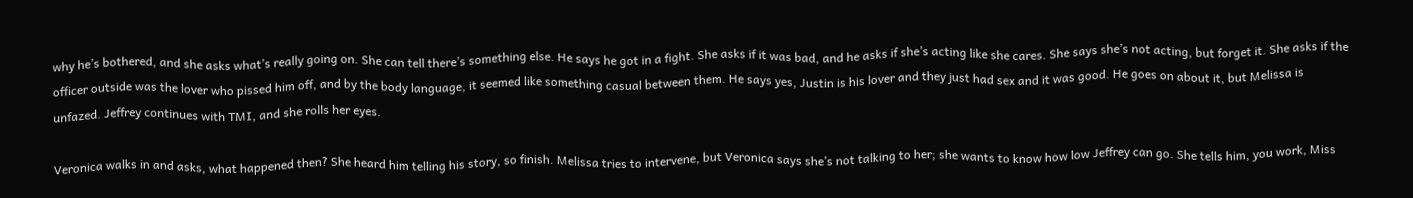why he’s bothered, and she asks what’s really going on. She can tell there’s something else. He says he got in a fight. She asks if it was bad, and he asks if she’s acting like she cares. She says she’s not acting, but forget it. She asks if the officer outside was the lover who pissed him off, and by the body language, it seemed like something casual between them. He says yes, Justin is his lover and they just had sex and it was good. He goes on about it, but Melissa is unfazed. Jeffrey continues with TMI, and she rolls her eyes.

Veronica walks in and asks, what happened then? She heard him telling his story, so finish. Melissa tries to intervene, but Veronica says she’s not talking to her; she wants to know how low Jeffrey can go. She tells him, you work, Miss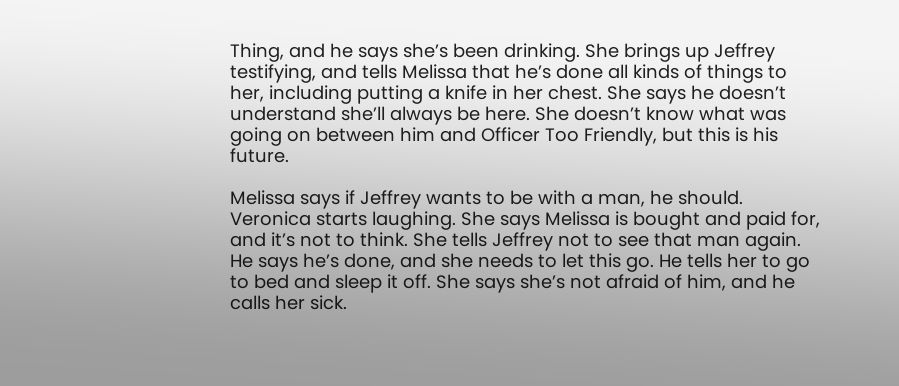Thing, and he says she’s been drinking. She brings up Jeffrey testifying, and tells Melissa that he’s done all kinds of things to her, including putting a knife in her chest. She says he doesn’t understand she’ll always be here. She doesn’t know what was going on between him and Officer Too Friendly, but this is his future.

Melissa says if Jeffrey wants to be with a man, he should. Veronica starts laughing. She says Melissa is bought and paid for, and it’s not to think. She tells Jeffrey not to see that man again. He says he’s done, and she needs to let this go. He tells her to go to bed and sleep it off. She says she’s not afraid of him, and he calls her sick.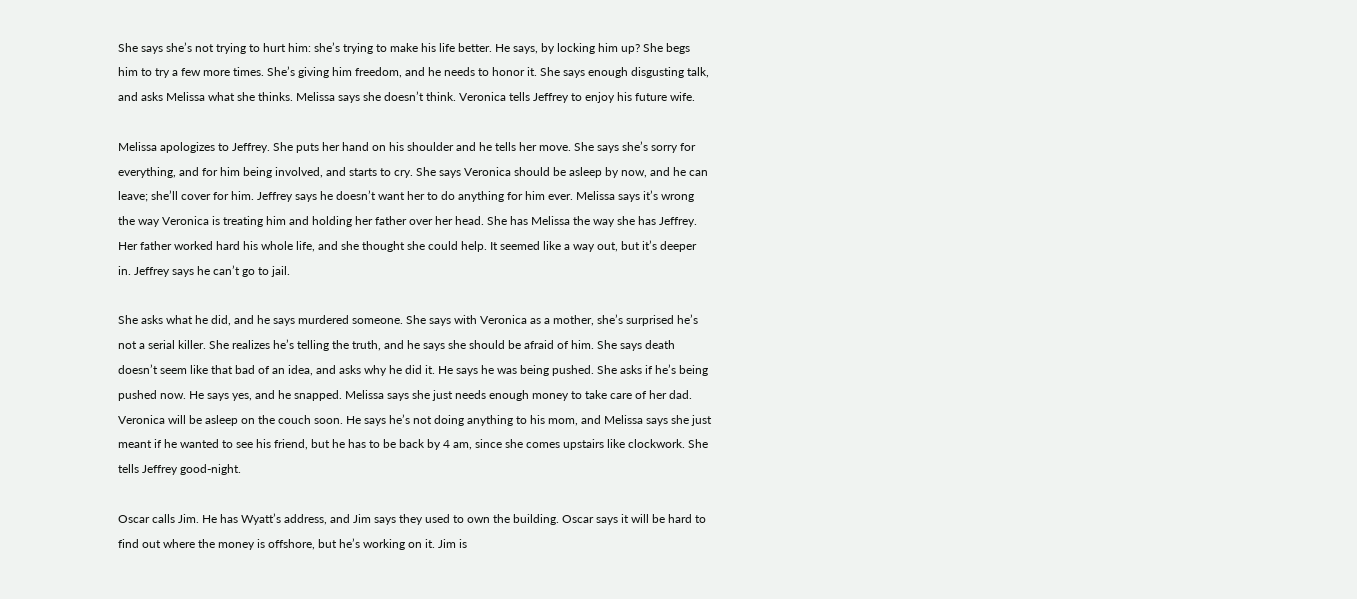She says she’s not trying to hurt him: she’s trying to make his life better. He says, by locking him up? She begs him to try a few more times. She’s giving him freedom, and he needs to honor it. She says enough disgusting talk, and asks Melissa what she thinks. Melissa says she doesn’t think. Veronica tells Jeffrey to enjoy his future wife.

Melissa apologizes to Jeffrey. She puts her hand on his shoulder and he tells her move. She says she’s sorry for everything, and for him being involved, and starts to cry. She says Veronica should be asleep by now, and he can leave; she’ll cover for him. Jeffrey says he doesn’t want her to do anything for him ever. Melissa says it’s wrong the way Veronica is treating him and holding her father over her head. She has Melissa the way she has Jeffrey. Her father worked hard his whole life, and she thought she could help. It seemed like a way out, but it’s deeper in. Jeffrey says he can’t go to jail.

She asks what he did, and he says murdered someone. She says with Veronica as a mother, she’s surprised he’s not a serial killer. She realizes he’s telling the truth, and he says she should be afraid of him. She says death doesn’t seem like that bad of an idea, and asks why he did it. He says he was being pushed. She asks if he’s being pushed now. He says yes, and he snapped. Melissa says she just needs enough money to take care of her dad. Veronica will be asleep on the couch soon. He says he’s not doing anything to his mom, and Melissa says she just meant if he wanted to see his friend, but he has to be back by 4 am, since she comes upstairs like clockwork. She tells Jeffrey good-night.

Oscar calls Jim. He has Wyatt’s address, and Jim says they used to own the building. Oscar says it will be hard to find out where the money is offshore, but he’s working on it. Jim is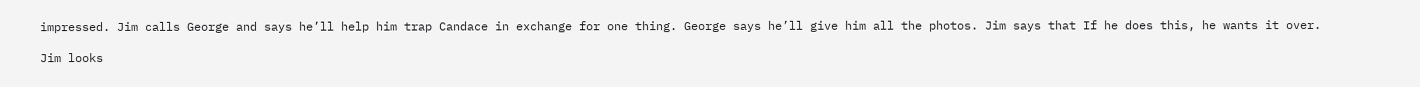impressed. Jim calls George and says he’ll help him trap Candace in exchange for one thing. George says he’ll give him all the photos. Jim says that If he does this, he wants it over.

Jim looks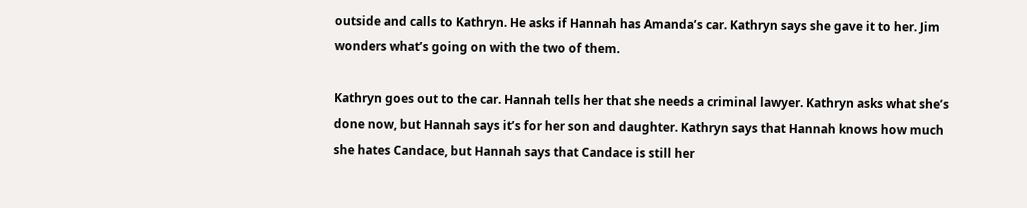outside and calls to Kathryn. He asks if Hannah has Amanda’s car. Kathryn says she gave it to her. Jim wonders what’s going on with the two of them.

Kathryn goes out to the car. Hannah tells her that she needs a criminal lawyer. Kathryn asks what she’s done now, but Hannah says it’s for her son and daughter. Kathryn says that Hannah knows how much she hates Candace, but Hannah says that Candace is still her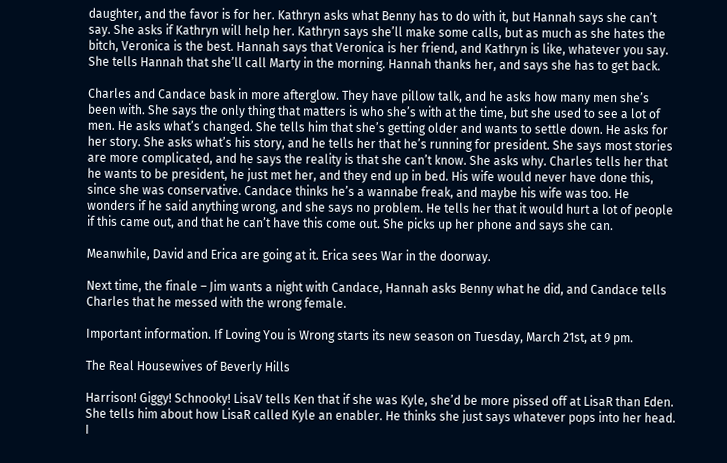daughter, and the favor is for her. Kathryn asks what Benny has to do with it, but Hannah says she can’t say. She asks if Kathryn will help her. Kathryn says she’ll make some calls, but as much as she hates the bitch, Veronica is the best. Hannah says that Veronica is her friend, and Kathryn is like, whatever you say. She tells Hannah that she’ll call Marty in the morning. Hannah thanks her, and says she has to get back.

Charles and Candace bask in more afterglow. They have pillow talk, and he asks how many men she’s been with. She says the only thing that matters is who she’s with at the time, but she used to see a lot of men. He asks what’s changed. She tells him that she’s getting older and wants to settle down. He asks for her story. She asks what’s his story, and he tells her that he’s running for president. She says most stories are more complicated, and he says the reality is that she can’t know. She asks why. Charles tells her that he wants to be president, he just met her, and they end up in bed. His wife would never have done this, since she was conservative. Candace thinks he’s a wannabe freak, and maybe his wife was too. He wonders if he said anything wrong, and she says no problem. He tells her that it would hurt a lot of people if this came out, and that he can’t have this come out. She picks up her phone and says she can.

Meanwhile, David and Erica are going at it. Erica sees War in the doorway.

Next time, the finale – Jim wants a night with Candace, Hannah asks Benny what he did, and Candace tells Charles that he messed with the wrong female.

Important information. If Loving You is Wrong starts its new season on Tuesday, March 21st, at 9 pm.

The Real Housewives of Beverly Hills

Harrison! Giggy! Schnooky! LisaV tells Ken that if she was Kyle, she’d be more pissed off at LisaR than Eden. She tells him about how LisaR called Kyle an enabler. He thinks she just says whatever pops into her head. I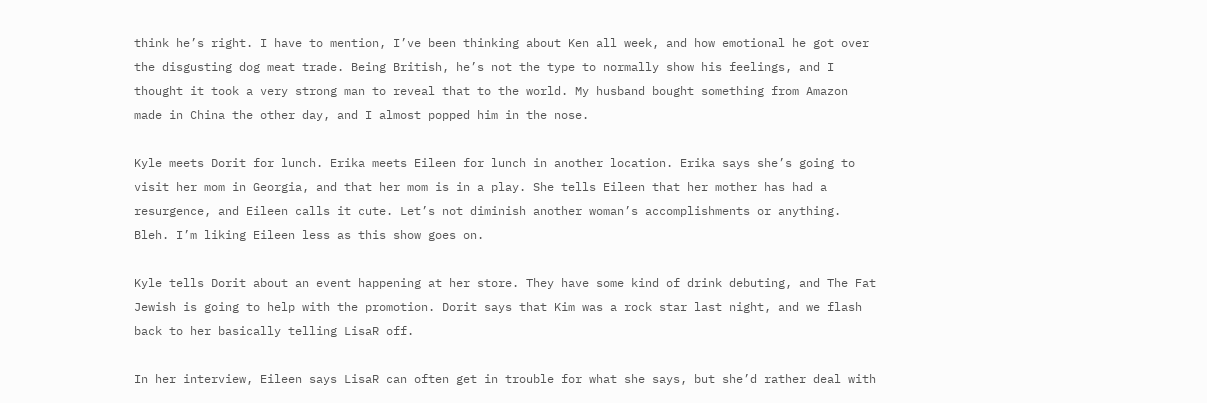think he’s right. I have to mention, I’ve been thinking about Ken all week, and how emotional he got over the disgusting dog meat trade. Being British, he’s not the type to normally show his feelings, and I thought it took a very strong man to reveal that to the world. My husband bought something from Amazon made in China the other day, and I almost popped him in the nose.

Kyle meets Dorit for lunch. Erika meets Eileen for lunch in another location. Erika says she’s going to visit her mom in Georgia, and that her mom is in a play. She tells Eileen that her mother has had a resurgence, and Eileen calls it cute. Let’s not diminish another woman’s accomplishments or anything. Bleh. I’m liking Eileen less as this show goes on.

Kyle tells Dorit about an event happening at her store. They have some kind of drink debuting, and The Fat Jewish is going to help with the promotion. Dorit says that Kim was a rock star last night, and we flash back to her basically telling LisaR off.

In her interview, Eileen says LisaR can often get in trouble for what she says, but she’d rather deal with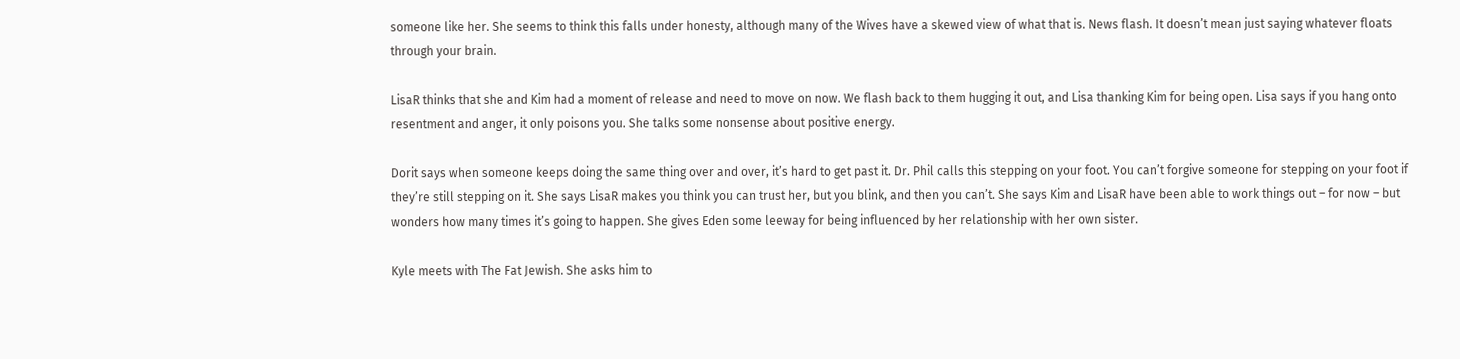someone like her. She seems to think this falls under honesty, although many of the Wives have a skewed view of what that is. News flash. It doesn’t mean just saying whatever floats through your brain.

LisaR thinks that she and Kim had a moment of release and need to move on now. We flash back to them hugging it out, and Lisa thanking Kim for being open. Lisa says if you hang onto resentment and anger, it only poisons you. She talks some nonsense about positive energy.

Dorit says when someone keeps doing the same thing over and over, it’s hard to get past it. Dr. Phil calls this stepping on your foot. You can’t forgive someone for stepping on your foot if they’re still stepping on it. She says LisaR makes you think you can trust her, but you blink, and then you can’t. She says Kim and LisaR have been able to work things out – for now – but wonders how many times it’s going to happen. She gives Eden some leeway for being influenced by her relationship with her own sister.

Kyle meets with The Fat Jewish. She asks him to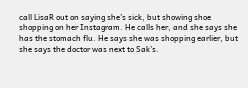call LisaR out on saying she’s sick, but showing shoe shopping on her Instagram. He calls her, and she says she has the stomach flu. He says she was shopping earlier, but she says the doctor was next to Sak’s.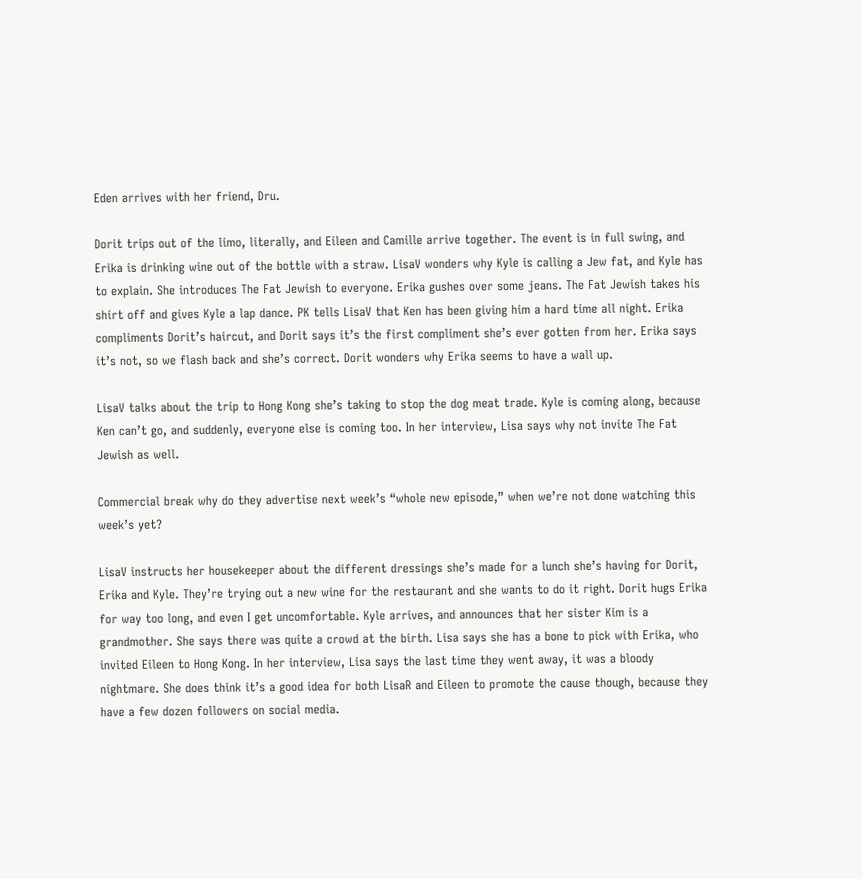Eden arrives with her friend, Dru.

Dorit trips out of the limo, literally, and Eileen and Camille arrive together. The event is in full swing, and Erika is drinking wine out of the bottle with a straw. LisaV wonders why Kyle is calling a Jew fat, and Kyle has to explain. She introduces The Fat Jewish to everyone. Erika gushes over some jeans. The Fat Jewish takes his shirt off and gives Kyle a lap dance. PK tells LisaV that Ken has been giving him a hard time all night. Erika compliments Dorit’s haircut, and Dorit says it’s the first compliment she’s ever gotten from her. Erika says it’s not, so we flash back and she’s correct. Dorit wonders why Erika seems to have a wall up.

LisaV talks about the trip to Hong Kong she’s taking to stop the dog meat trade. Kyle is coming along, because Ken can’t go, and suddenly, everyone else is coming too. In her interview, Lisa says why not invite The Fat Jewish as well.

Commercial break why do they advertise next week’s “whole new episode,” when we’re not done watching this week’s yet?

LisaV instructs her housekeeper about the different dressings she’s made for a lunch she’s having for Dorit, Erika and Kyle. They’re trying out a new wine for the restaurant and she wants to do it right. Dorit hugs Erika for way too long, and even I get uncomfortable. Kyle arrives, and announces that her sister Kim is a grandmother. She says there was quite a crowd at the birth. Lisa says she has a bone to pick with Erika, who invited Eileen to Hong Kong. In her interview, Lisa says the last time they went away, it was a bloody nightmare. She does think it’s a good idea for both LisaR and Eileen to promote the cause though, because they have a few dozen followers on social media.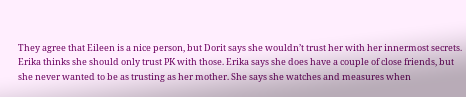They agree that Eileen is a nice person, but Dorit says she wouldn’t trust her with her innermost secrets. Erika thinks she should only trust PK with those. Erika says she does have a couple of close friends, but she never wanted to be as trusting as her mother. She says she watches and measures when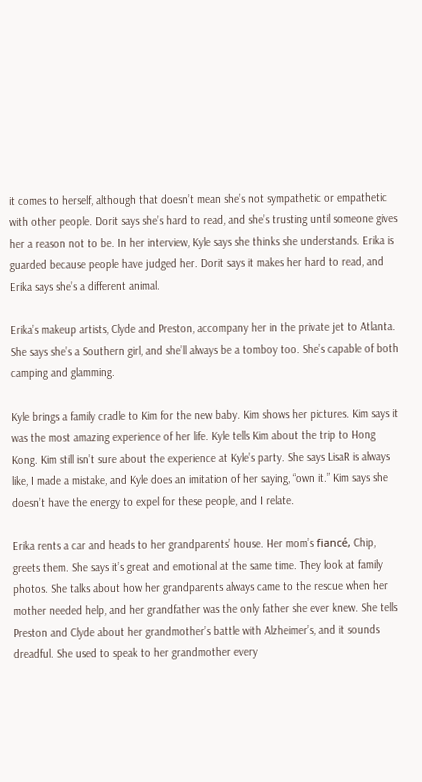it comes to herself, although that doesn’t mean she’s not sympathetic or empathetic with other people. Dorit says she’s hard to read, and she’s trusting until someone gives her a reason not to be. In her interview, Kyle says she thinks she understands. Erika is guarded because people have judged her. Dorit says it makes her hard to read, and Erika says she’s a different animal.

Erika’s makeup artists, Clyde and Preston, accompany her in the private jet to Atlanta. She says she’s a Southern girl, and she’ll always be a tomboy too. She’s capable of both camping and glamming.

Kyle brings a family cradle to Kim for the new baby. Kim shows her pictures. Kim says it was the most amazing experience of her life. Kyle tells Kim about the trip to Hong Kong. Kim still isn’t sure about the experience at Kyle’s party. She says LisaR is always like, I made a mistake, and Kyle does an imitation of her saying, “own it.” Kim says she doesn’t have the energy to expel for these people, and I relate.

Erika rents a car and heads to her grandparents’ house. Her mom’s fiancé, Chip, greets them. She says it’s great and emotional at the same time. They look at family photos. She talks about how her grandparents always came to the rescue when her mother needed help, and her grandfather was the only father she ever knew. She tells Preston and Clyde about her grandmother’s battle with Alzheimer’s, and it sounds dreadful. She used to speak to her grandmother every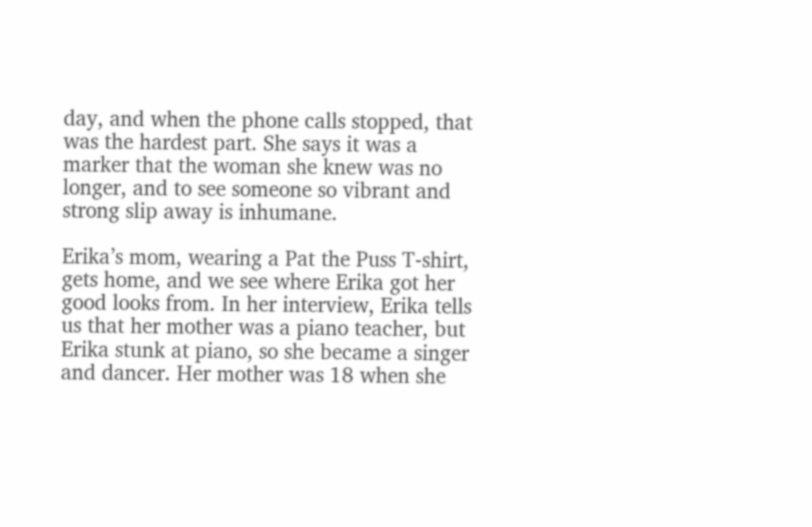day, and when the phone calls stopped, that was the hardest part. She says it was a marker that the woman she knew was no longer, and to see someone so vibrant and strong slip away is inhumane.

Erika’s mom, wearing a Pat the Puss T-shirt, gets home, and we see where Erika got her good looks from. In her interview, Erika tells us that her mother was a piano teacher, but Erika stunk at piano, so she became a singer and dancer. Her mother was 18 when she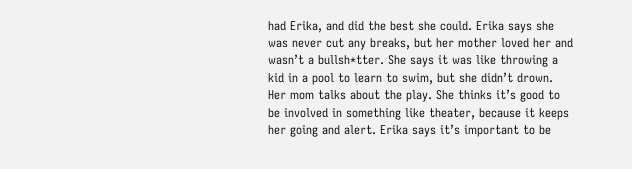had Erika, and did the best she could. Erika says she was never cut any breaks, but her mother loved her and wasn’t a bullsh*tter. She says it was like throwing a kid in a pool to learn to swim, but she didn’t drown. Her mom talks about the play. She thinks it’s good to be involved in something like theater, because it keeps her going and alert. Erika says it’s important to be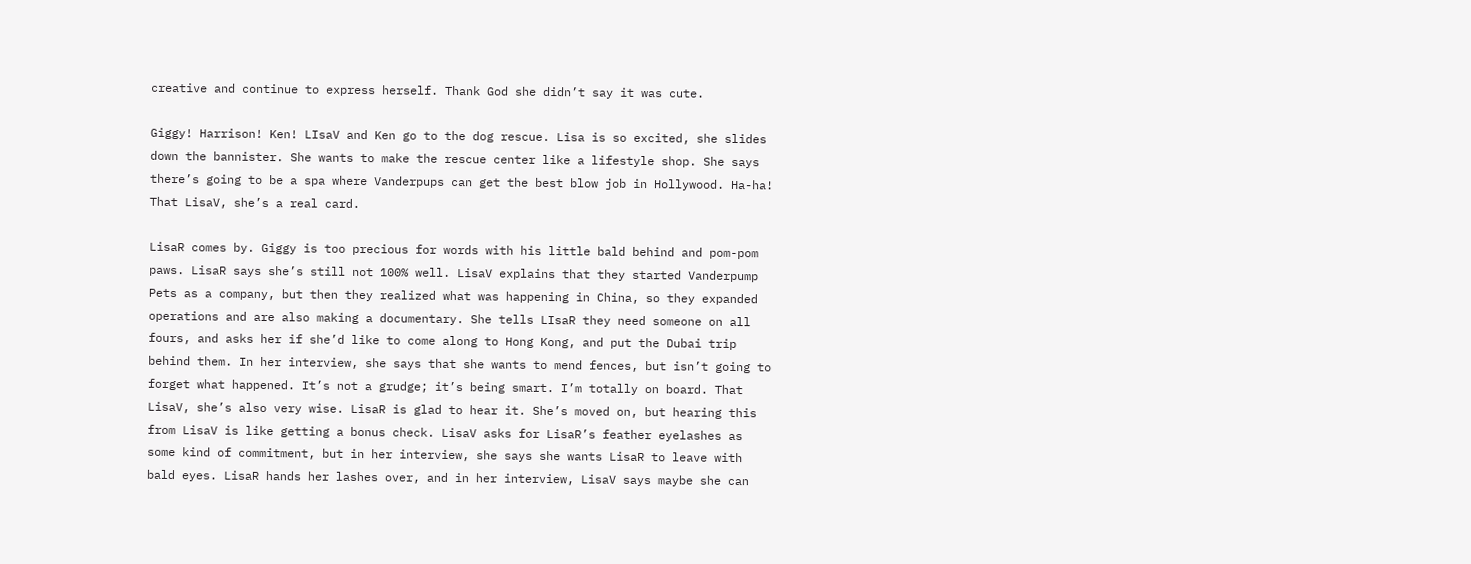creative and continue to express herself. Thank God she didn’t say it was cute.

Giggy! Harrison! Ken! LIsaV and Ken go to the dog rescue. Lisa is so excited, she slides down the bannister. She wants to make the rescue center like a lifestyle shop. She says there’s going to be a spa where Vanderpups can get the best blow job in Hollywood. Ha-ha! That LisaV, she’s a real card.

LisaR comes by. Giggy is too precious for words with his little bald behind and pom-pom paws. LisaR says she’s still not 100% well. LisaV explains that they started Vanderpump Pets as a company, but then they realized what was happening in China, so they expanded operations and are also making a documentary. She tells LIsaR they need someone on all fours, and asks her if she’d like to come along to Hong Kong, and put the Dubai trip behind them. In her interview, she says that she wants to mend fences, but isn’t going to forget what happened. It’s not a grudge; it’s being smart. I’m totally on board. That LisaV, she’s also very wise. LisaR is glad to hear it. She’s moved on, but hearing this from LisaV is like getting a bonus check. LisaV asks for LisaR’s feather eyelashes as some kind of commitment, but in her interview, she says she wants LisaR to leave with bald eyes. LisaR hands her lashes over, and in her interview, LisaV says maybe she can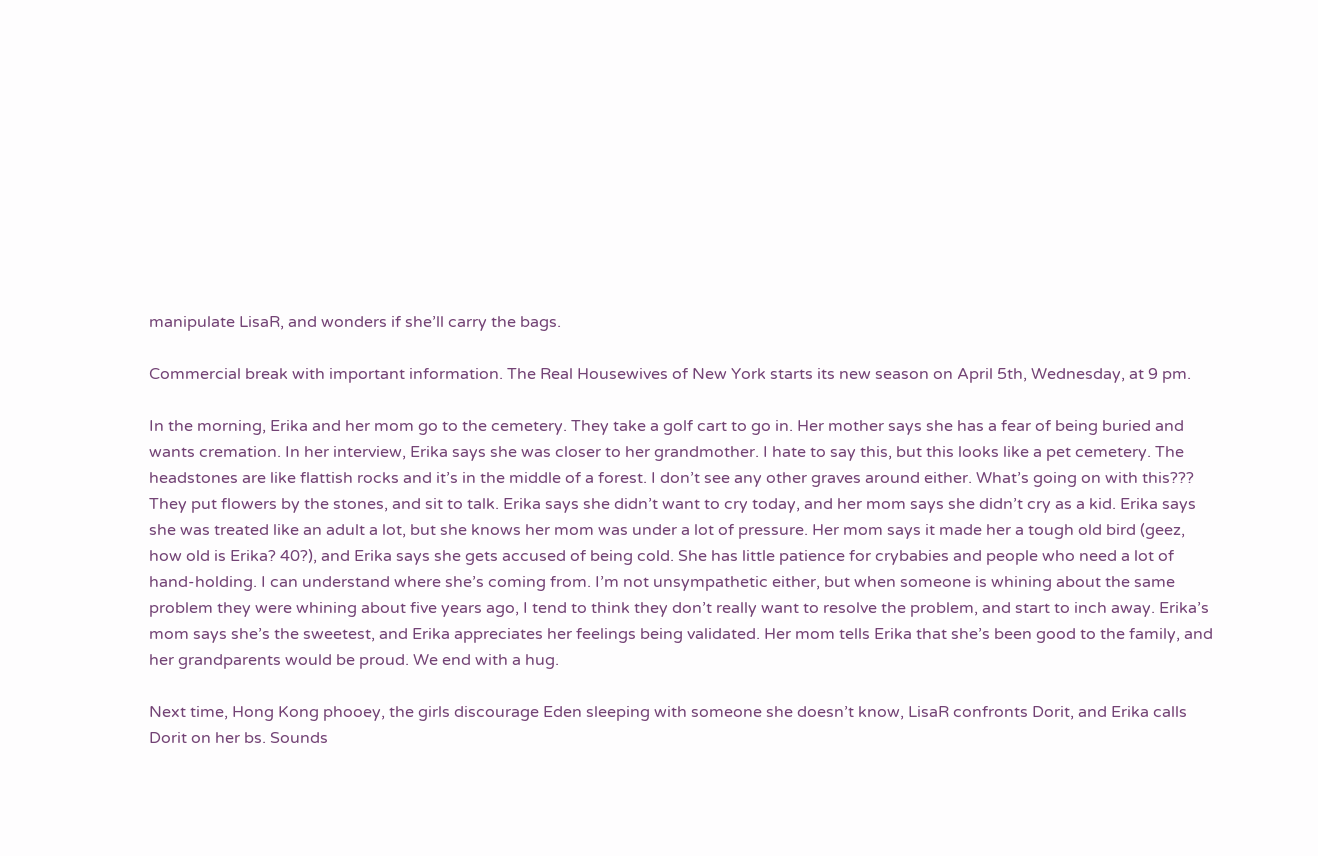manipulate LisaR, and wonders if she’ll carry the bags.

Commercial break with important information. The Real Housewives of New York starts its new season on April 5th, Wednesday, at 9 pm.

In the morning, Erika and her mom go to the cemetery. They take a golf cart to go in. Her mother says she has a fear of being buried and wants cremation. In her interview, Erika says she was closer to her grandmother. I hate to say this, but this looks like a pet cemetery. The headstones are like flattish rocks and it’s in the middle of a forest. I don’t see any other graves around either. What’s going on with this??? They put flowers by the stones, and sit to talk. Erika says she didn’t want to cry today, and her mom says she didn’t cry as a kid. Erika says she was treated like an adult a lot, but she knows her mom was under a lot of pressure. Her mom says it made her a tough old bird (geez, how old is Erika? 40?), and Erika says she gets accused of being cold. She has little patience for crybabies and people who need a lot of hand-holding. I can understand where she’s coming from. I’m not unsympathetic either, but when someone is whining about the same problem they were whining about five years ago, I tend to think they don’t really want to resolve the problem, and start to inch away. Erika’s mom says she’s the sweetest, and Erika appreciates her feelings being validated. Her mom tells Erika that she’s been good to the family, and her grandparents would be proud. We end with a hug.

Next time, Hong Kong phooey, the girls discourage Eden sleeping with someone she doesn’t know, LisaR confronts Dorit, and Erika calls Dorit on her bs. Sounds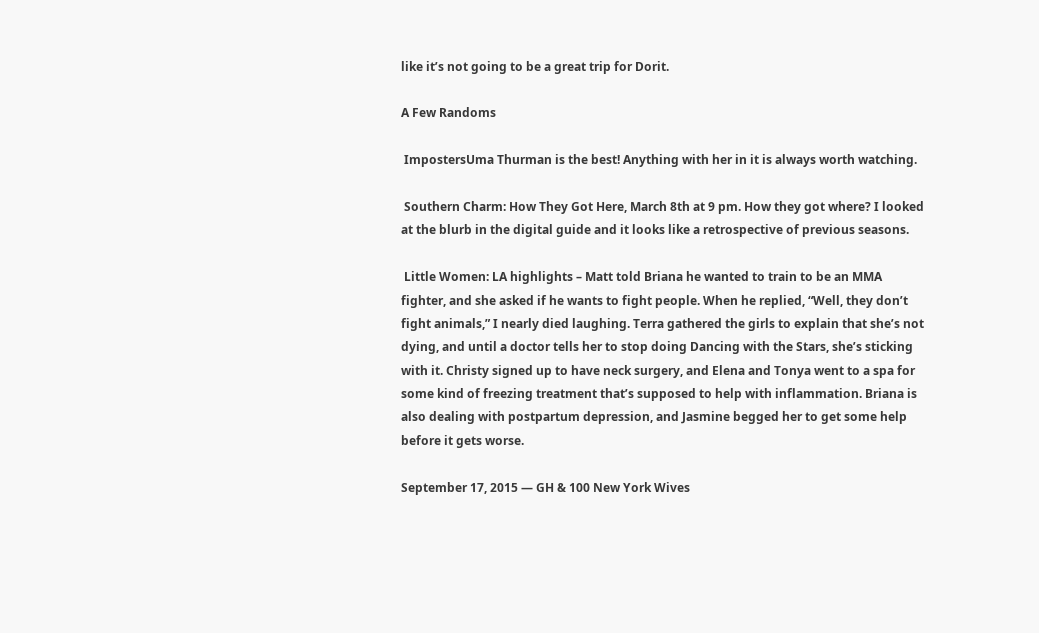like it’s not going to be a great trip for Dorit.

A Few Randoms

 ImpostersUma Thurman is the best! Anything with her in it is always worth watching.

 Southern Charm: How They Got Here, March 8th at 9 pm. How they got where? I looked at the blurb in the digital guide and it looks like a retrospective of previous seasons.

 Little Women: LA highlights – Matt told Briana he wanted to train to be an MMA fighter, and she asked if he wants to fight people. When he replied, “Well, they don’t fight animals,” I nearly died laughing. Terra gathered the girls to explain that she’s not dying, and until a doctor tells her to stop doing Dancing with the Stars, she’s sticking with it. Christy signed up to have neck surgery, and Elena and Tonya went to a spa for some kind of freezing treatment that’s supposed to help with inflammation. Briana is also dealing with postpartum depression, and Jasmine begged her to get some help before it gets worse.

September 17, 2015 — GH & 100 New York Wives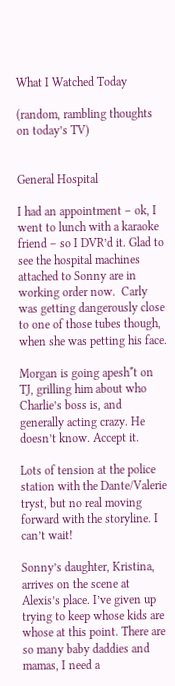What I Watched Today

(random, rambling thoughts on today’s TV)


General Hospital

I had an appointment – ok, I went to lunch with a karaoke friend – so I DVR’d it. Glad to see the hospital machines attached to Sonny are in working order now.  Carly was getting dangerously close to one of those tubes though, when she was petting his face.

Morgan is going apesh*t on TJ, grilling him about who Charlie’s boss is, and generally acting crazy. He doesn’t know. Accept it.

Lots of tension at the police station with the Dante/Valerie tryst, but no real moving forward with the storyline. I can’t wait!

Sonny’s daughter, Kristina, arrives on the scene at Alexis’s place. I’ve given up trying to keep whose kids are whose at this point. There are so many baby daddies and mamas, I need a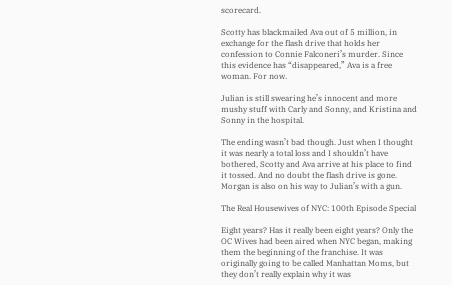scorecard.

Scotty has blackmailed Ava out of 5 million, in exchange for the flash drive that holds her confession to Connie Falconeri’s murder. Since this evidence has “disappeared,” Ava is a free woman. For now.

Julian is still swearing he’s innocent and more mushy stuff with Carly and Sonny, and Kristina and Sonny in the hospital.

The ending wasn’t bad though. Just when I thought it was nearly a total loss and I shouldn’t have bothered, Scotty and Ava arrive at his place to find it tossed. And no doubt the flash drive is gone. Morgan is also on his way to Julian’s with a gun.

The Real Housewives of NYC: 100th Episode Special

Eight years? Has it really been eight years? Only the OC Wives had been aired when NYC began, making them the beginning of the franchise. It was originally going to be called Manhattan Moms, but they don’t really explain why it was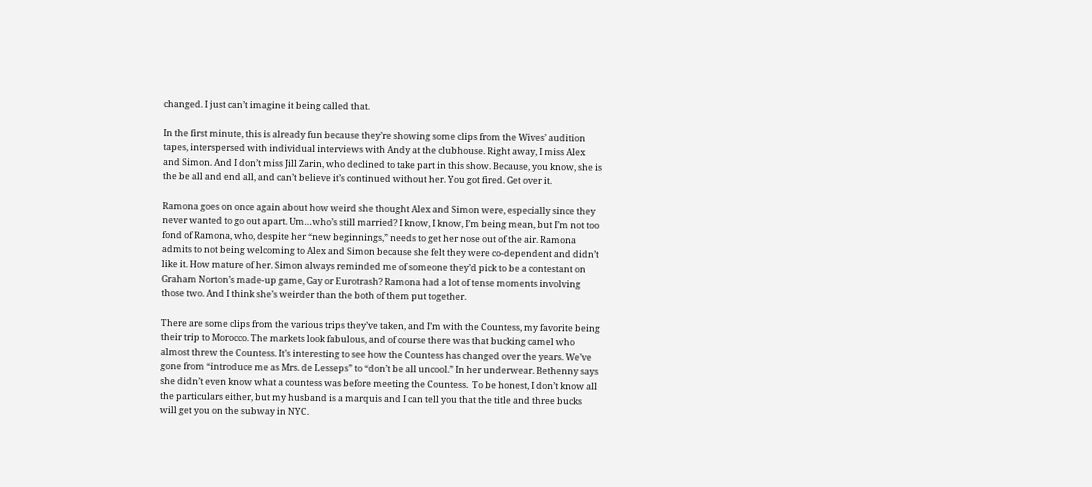changed. I just can’t imagine it being called that.

In the first minute, this is already fun because they’re showing some clips from the Wives’ audition tapes, interspersed with individual interviews with Andy at the clubhouse. Right away, I miss Alex and Simon. And I don’t miss Jill Zarin, who declined to take part in this show. Because, you know, she is the be all and end all, and can’t believe it’s continued without her. You got fired. Get over it.

Ramona goes on once again about how weird she thought Alex and Simon were, especially since they never wanted to go out apart. Um…who’s still married? I know, I know, I’m being mean, but I’m not too fond of Ramona, who, despite her “new beginnings,” needs to get her nose out of the air. Ramona admits to not being welcoming to Alex and Simon because she felt they were co-dependent and didn’t like it. How mature of her. Simon always reminded me of someone they’d pick to be a contestant on Graham Norton’s made-up game, Gay or Eurotrash? Ramona had a lot of tense moments involving those two. And I think she’s weirder than the both of them put together.

There are some clips from the various trips they’ve taken, and I’m with the Countess, my favorite being their trip to Morocco. The markets look fabulous, and of course there was that bucking camel who almost threw the Countess. It’s interesting to see how the Countess has changed over the years. We’ve gone from “introduce me as Mrs. de Lesseps” to “don’t be all uncool.” In her underwear. Bethenny says she didn’t even know what a countess was before meeting the Countess.  To be honest, I don’t know all the particulars either, but my husband is a marquis and I can tell you that the title and three bucks will get you on the subway in NYC.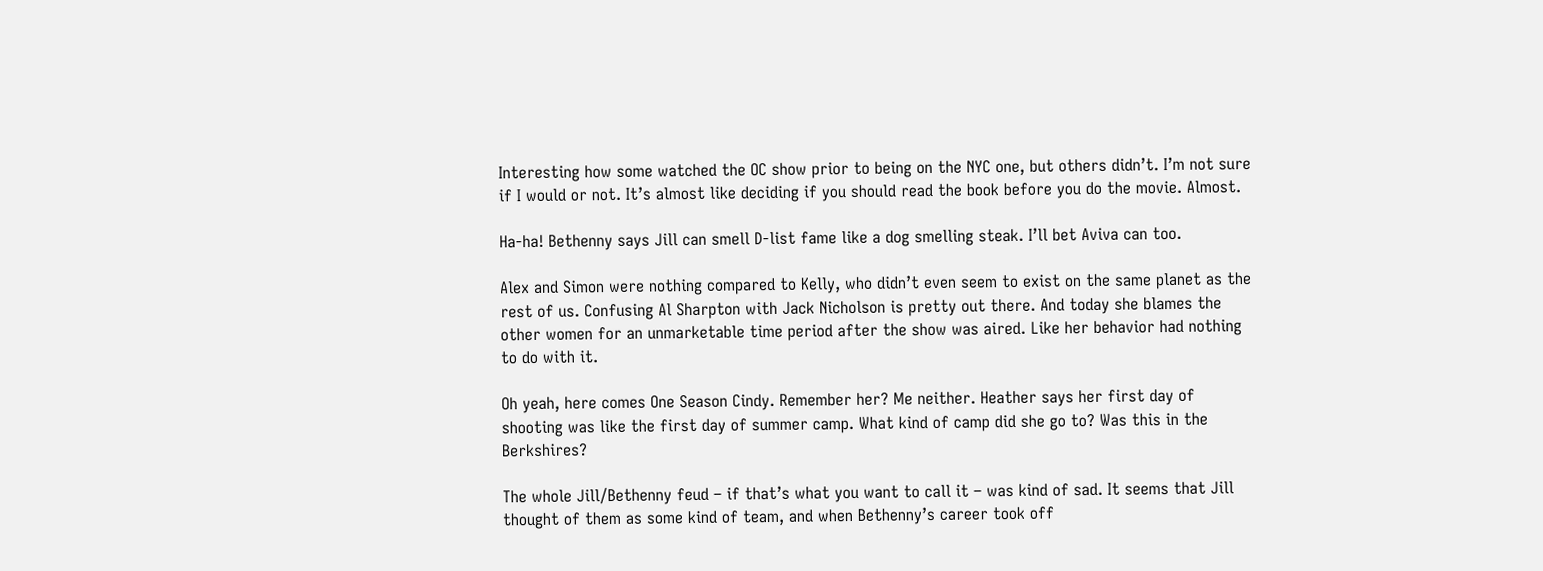Interesting how some watched the OC show prior to being on the NYC one, but others didn’t. I’m not sure if I would or not. It’s almost like deciding if you should read the book before you do the movie. Almost.

Ha-ha! Bethenny says Jill can smell D-list fame like a dog smelling steak. I’ll bet Aviva can too.

Alex and Simon were nothing compared to Kelly, who didn’t even seem to exist on the same planet as the rest of us. Confusing Al Sharpton with Jack Nicholson is pretty out there. And today she blames the other women for an unmarketable time period after the show was aired. Like her behavior had nothing to do with it.

Oh yeah, here comes One Season Cindy. Remember her? Me neither. Heather says her first day of shooting was like the first day of summer camp. What kind of camp did she go to? Was this in the Berkshires?

The whole Jill/Bethenny feud – if that’s what you want to call it – was kind of sad. It seems that Jill thought of them as some kind of team, and when Bethenny’s career took off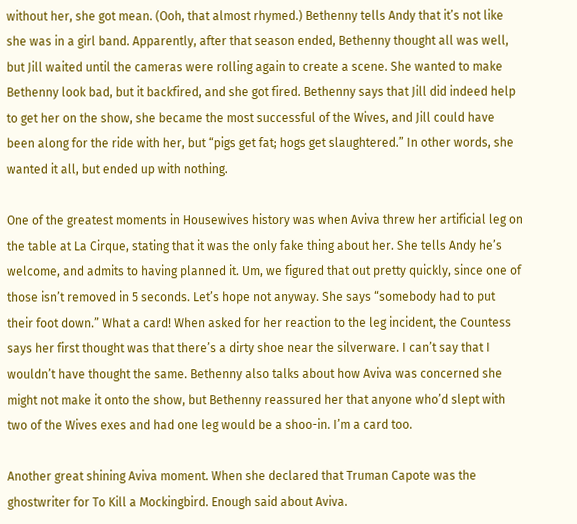without her, she got mean. (Ooh, that almost rhymed.) Bethenny tells Andy that it’s not like she was in a girl band. Apparently, after that season ended, Bethenny thought all was well, but Jill waited until the cameras were rolling again to create a scene. She wanted to make Bethenny look bad, but it backfired, and she got fired. Bethenny says that Jill did indeed help to get her on the show, she became the most successful of the Wives, and Jill could have been along for the ride with her, but “pigs get fat; hogs get slaughtered.” In other words, she wanted it all, but ended up with nothing.

One of the greatest moments in Housewives history was when Aviva threw her artificial leg on the table at La Cirque, stating that it was the only fake thing about her. She tells Andy he’s welcome, and admits to having planned it. Um, we figured that out pretty quickly, since one of those isn’t removed in 5 seconds. Let’s hope not anyway. She says “somebody had to put their foot down.” What a card! When asked for her reaction to the leg incident, the Countess says her first thought was that there’s a dirty shoe near the silverware. I can’t say that I wouldn’t have thought the same. Bethenny also talks about how Aviva was concerned she might not make it onto the show, but Bethenny reassured her that anyone who’d slept with two of the Wives exes and had one leg would be a shoo-in. I’m a card too.

Another great shining Aviva moment. When she declared that Truman Capote was the ghostwriter for To Kill a Mockingbird. Enough said about Aviva.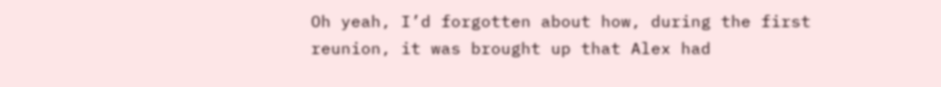Oh yeah, I’d forgotten about how, during the first reunion, it was brought up that Alex had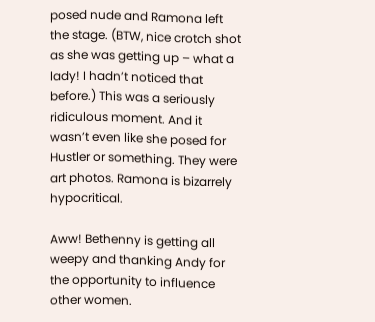posed nude and Ramona left the stage. (BTW, nice crotch shot as she was getting up – what a lady! I hadn’t noticed that before.) This was a seriously ridiculous moment. And it wasn’t even like she posed for Hustler or something. They were art photos. Ramona is bizarrely hypocritical.

Aww! Bethenny is getting all weepy and thanking Andy for the opportunity to influence other women.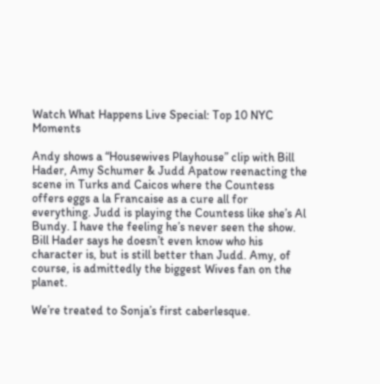Watch What Happens Live Special: Top 10 NYC Moments

Andy shows a “Housewives Playhouse” clip with Bill Hader, Amy Schumer & Judd Apatow reenacting the scene in Turks and Caicos where the Countess offers eggs a la Francaise as a cure all for everything. Judd is playing the Countess like she’s Al Bundy. I have the feeling he’s never seen the show. Bill Hader says he doesn’t even know who his character is, but is still better than Judd. Amy, of course, is admittedly the biggest Wives fan on the planet.

We’re treated to Sonja’s first caberlesque.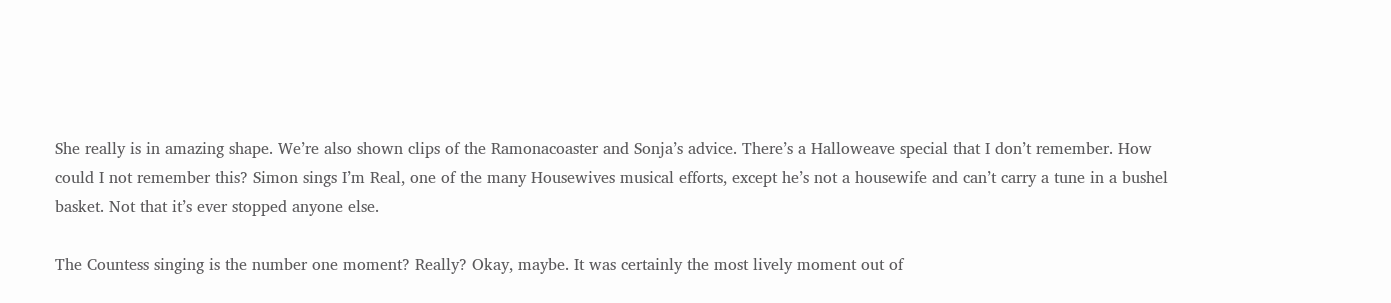She really is in amazing shape. We’re also shown clips of the Ramonacoaster and Sonja’s advice. There’s a Halloweave special that I don’t remember. How could I not remember this? Simon sings I’m Real, one of the many Housewives musical efforts, except he’s not a housewife and can’t carry a tune in a bushel basket. Not that it’s ever stopped anyone else.

The Countess singing is the number one moment? Really? Okay, maybe. It was certainly the most lively moment out of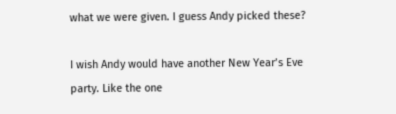what we were given. I guess Andy picked these?

I wish Andy would have another New Year’s Eve party. Like the one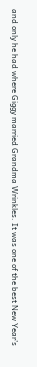and only he had where Giggy married Grandma Wrinkles. It was one of the best New Year’s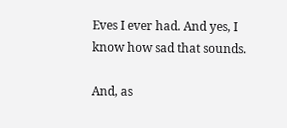Eves I ever had. And yes, I know how sad that sounds.

And, as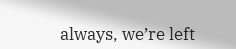always, we’re left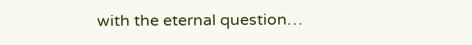with the eternal question…